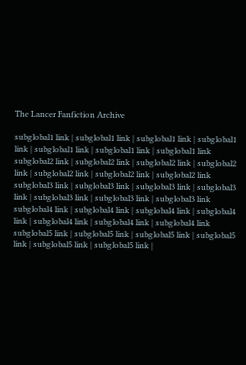The Lancer Fanfiction Archive

subglobal1 link | subglobal1 link | subglobal1 link | subglobal1 link | subglobal1 link | subglobal1 link | subglobal1 link
subglobal2 link | subglobal2 link | subglobal2 link | subglobal2 link | subglobal2 link | subglobal2 link | subglobal2 link
subglobal3 link | subglobal3 link | subglobal3 link | subglobal3 link | subglobal3 link | subglobal3 link | subglobal3 link
subglobal4 link | subglobal4 link | subglobal4 link | subglobal4 link | subglobal4 link | subglobal4 link | subglobal4 link
subglobal5 link | subglobal5 link | subglobal5 link | subglobal5 link | subglobal5 link | subglobal5 link |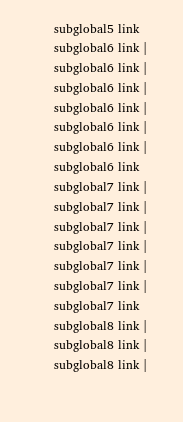subglobal5 link
subglobal6 link | subglobal6 link | subglobal6 link | subglobal6 link | subglobal6 link | subglobal6 link | subglobal6 link
subglobal7 link | subglobal7 link | subglobal7 link | subglobal7 link | subglobal7 link | subglobal7 link | subglobal7 link
subglobal8 link | subglobal8 link | subglobal8 link |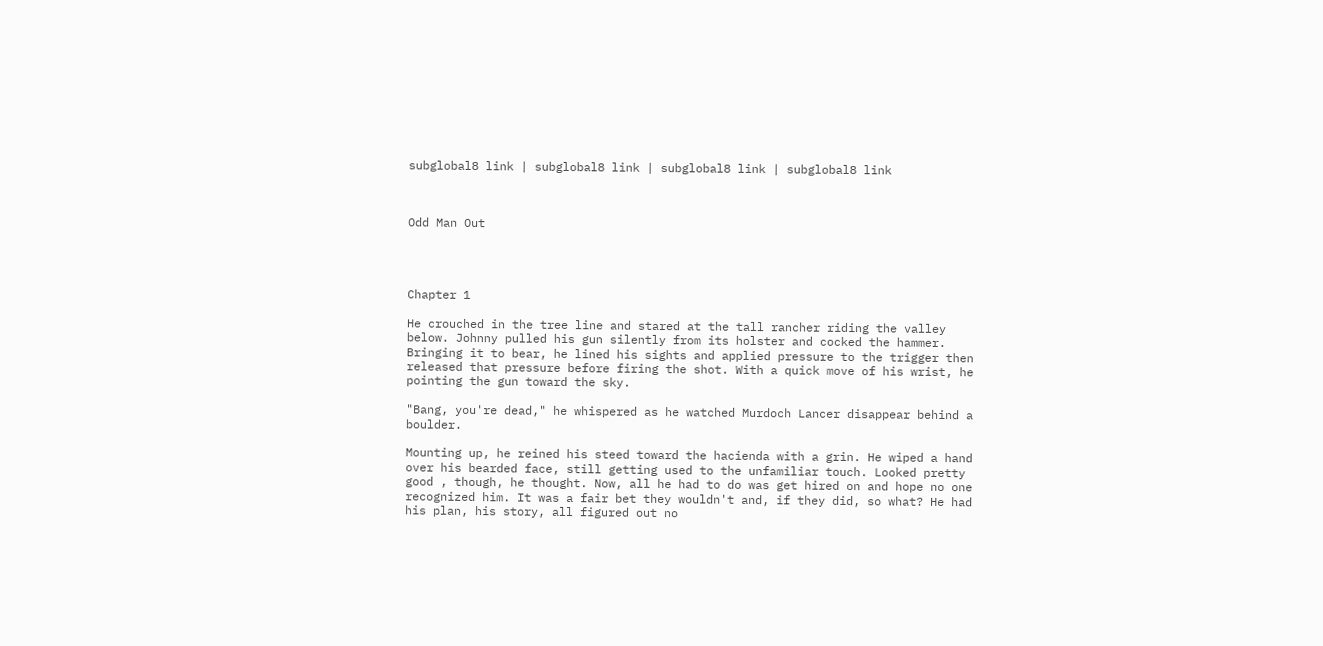subglobal8 link | subglobal8 link | subglobal8 link | subglobal8 link



Odd Man Out




Chapter 1

He crouched in the tree line and stared at the tall rancher riding the valley below. Johnny pulled his gun silently from its holster and cocked the hammer. Bringing it to bear, he lined his sights and applied pressure to the trigger then released that pressure before firing the shot. With a quick move of his wrist, he pointing the gun toward the sky.

"Bang, you're dead," he whispered as he watched Murdoch Lancer disappear behind a boulder.

Mounting up, he reined his steed toward the hacienda with a grin. He wiped a hand over his bearded face, still getting used to the unfamiliar touch. Looked pretty good , though, he thought. Now, all he had to do was get hired on and hope no one recognized him. It was a fair bet they wouldn't and, if they did, so what? He had his plan, his story, all figured out no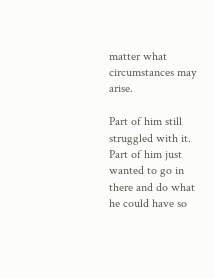matter what circumstances may arise.

Part of him still struggled with it. Part of him just wanted to go in there and do what he could have so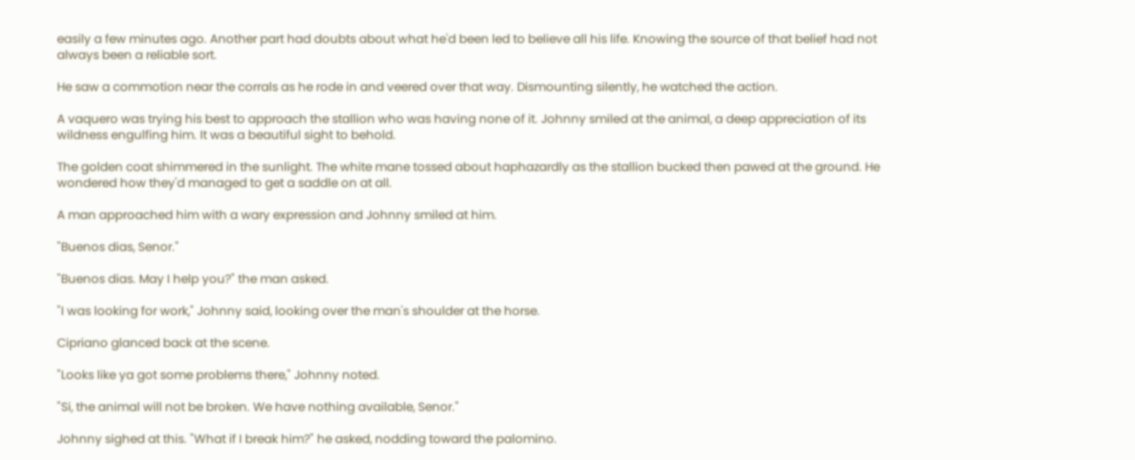easily a few minutes ago. Another part had doubts about what he'd been led to believe all his life. Knowing the source of that belief had not always been a reliable sort.

He saw a commotion near the corrals as he rode in and veered over that way. Dismounting silently, he watched the action.

A vaquero was trying his best to approach the stallion who was having none of it. Johnny smiled at the animal, a deep appreciation of its wildness engulfing him. It was a beautiful sight to behold.

The golden coat shimmered in the sunlight. The white mane tossed about haphazardly as the stallion bucked then pawed at the ground. He wondered how they'd managed to get a saddle on at all.

A man approached him with a wary expression and Johnny smiled at him.

"Buenos dias, Senor."

"Buenos dias. May I help you?" the man asked.

"I was looking for work," Johnny said, looking over the man's shoulder at the horse.

Cipriano glanced back at the scene.

"Looks like ya got some problems there," Johnny noted.

"Si, the animal will not be broken. We have nothing available, Senor."

Johnny sighed at this. "What if I break him?" he asked, nodding toward the palomino.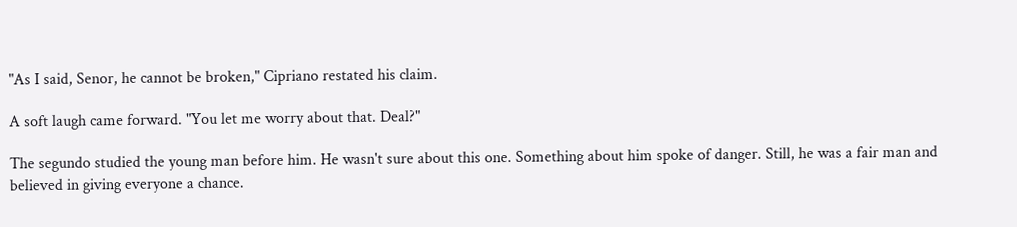"As I said, Senor, he cannot be broken," Cipriano restated his claim.

A soft laugh came forward. "You let me worry about that. Deal?"

The segundo studied the young man before him. He wasn't sure about this one. Something about him spoke of danger. Still, he was a fair man and believed in giving everyone a chance.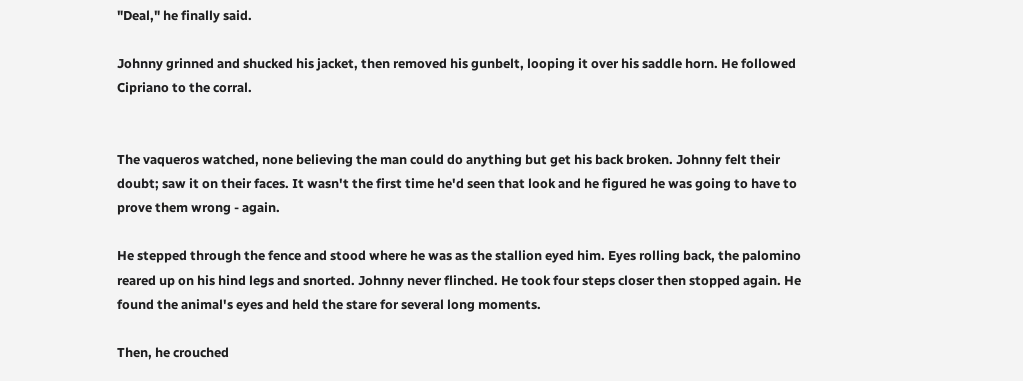"Deal," he finally said.

Johnny grinned and shucked his jacket, then removed his gunbelt, looping it over his saddle horn. He followed Cipriano to the corral.


The vaqueros watched, none believing the man could do anything but get his back broken. Johnny felt their doubt; saw it on their faces. It wasn't the first time he'd seen that look and he figured he was going to have to prove them wrong - again.

He stepped through the fence and stood where he was as the stallion eyed him. Eyes rolling back, the palomino reared up on his hind legs and snorted. Johnny never flinched. He took four steps closer then stopped again. He found the animal's eyes and held the stare for several long moments.

Then, he crouched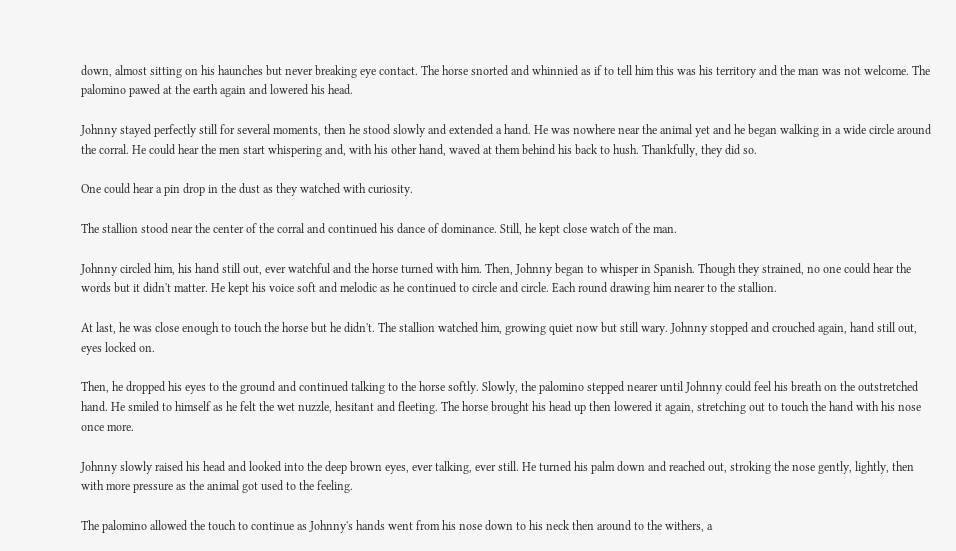down, almost sitting on his haunches but never breaking eye contact. The horse snorted and whinnied as if to tell him this was his territory and the man was not welcome. The palomino pawed at the earth again and lowered his head.

Johnny stayed perfectly still for several moments, then he stood slowly and extended a hand. He was nowhere near the animal yet and he began walking in a wide circle around the corral. He could hear the men start whispering and, with his other hand, waved at them behind his back to hush. Thankfully, they did so.

One could hear a pin drop in the dust as they watched with curiosity.

The stallion stood near the center of the corral and continued his dance of dominance. Still, he kept close watch of the man.

Johnny circled him, his hand still out, ever watchful and the horse turned with him. Then, Johnny began to whisper in Spanish. Though they strained, no one could hear the words but it didn't matter. He kept his voice soft and melodic as he continued to circle and circle. Each round drawing him nearer to the stallion.

At last, he was close enough to touch the horse but he didn't. The stallion watched him, growing quiet now but still wary. Johnny stopped and crouched again, hand still out, eyes locked on.

Then, he dropped his eyes to the ground and continued talking to the horse softly. Slowly, the palomino stepped nearer until Johnny could feel his breath on the outstretched hand. He smiled to himself as he felt the wet nuzzle, hesitant and fleeting. The horse brought his head up then lowered it again, stretching out to touch the hand with his nose once more.

Johnny slowly raised his head and looked into the deep brown eyes, ever talking, ever still. He turned his palm down and reached out, stroking the nose gently, lightly, then with more pressure as the animal got used to the feeling.

The palomino allowed the touch to continue as Johnny's hands went from his nose down to his neck then around to the withers, a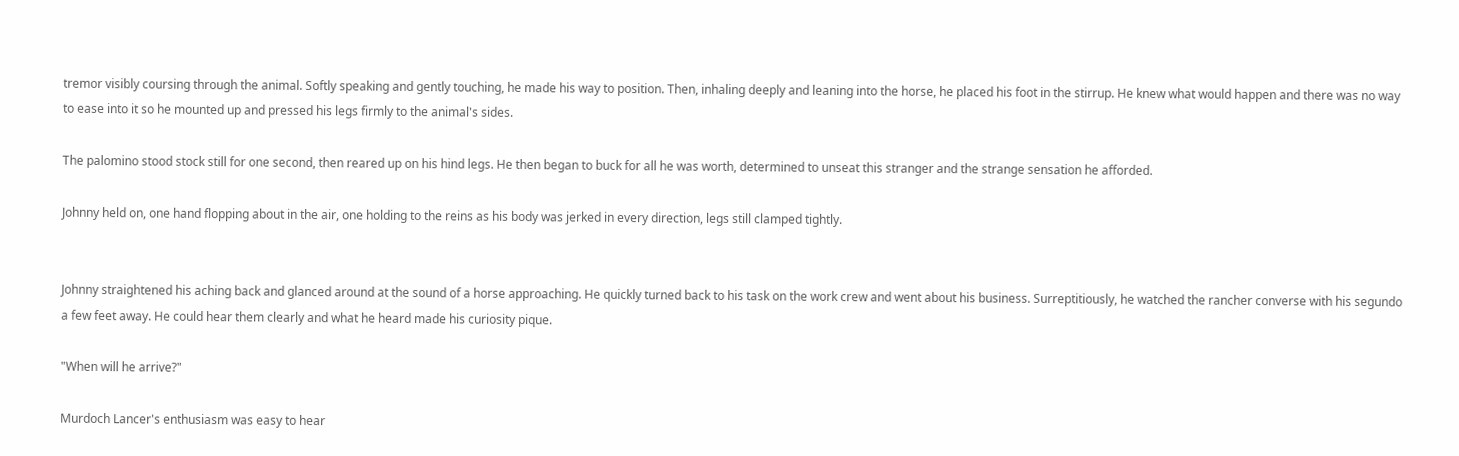tremor visibly coursing through the animal. Softly speaking and gently touching, he made his way to position. Then, inhaling deeply and leaning into the horse, he placed his foot in the stirrup. He knew what would happen and there was no way to ease into it so he mounted up and pressed his legs firmly to the animal's sides.

The palomino stood stock still for one second, then reared up on his hind legs. He then began to buck for all he was worth, determined to unseat this stranger and the strange sensation he afforded.

Johnny held on, one hand flopping about in the air, one holding to the reins as his body was jerked in every direction, legs still clamped tightly.


Johnny straightened his aching back and glanced around at the sound of a horse approaching. He quickly turned back to his task on the work crew and went about his business. Surreptitiously, he watched the rancher converse with his segundo a few feet away. He could hear them clearly and what he heard made his curiosity pique.

"When will he arrive?"

Murdoch Lancer's enthusiasm was easy to hear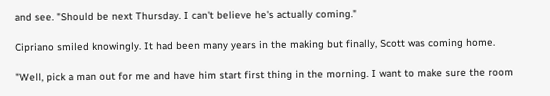and see. "Should be next Thursday. I can't believe he's actually coming."

Cipriano smiled knowingly. It had been many years in the making but finally, Scott was coming home.

"Well, pick a man out for me and have him start first thing in the morning. I want to make sure the room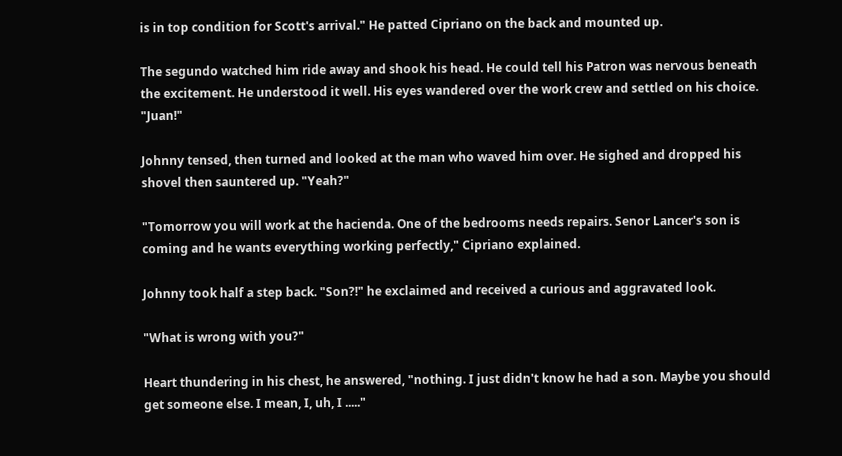is in top condition for Scott's arrival." He patted Cipriano on the back and mounted up.

The segundo watched him ride away and shook his head. He could tell his Patron was nervous beneath the excitement. He understood it well. His eyes wandered over the work crew and settled on his choice. "Juan!"

Johnny tensed, then turned and looked at the man who waved him over. He sighed and dropped his shovel then sauntered up. "Yeah?"

"Tomorrow you will work at the hacienda. One of the bedrooms needs repairs. Senor Lancer's son is coming and he wants everything working perfectly," Cipriano explained.

Johnny took half a step back. "Son?!" he exclaimed and received a curious and aggravated look.

"What is wrong with you?"

Heart thundering in his chest, he answered, "nothing. I just didn't know he had a son. Maybe you should get someone else. I mean, I, uh, I ....."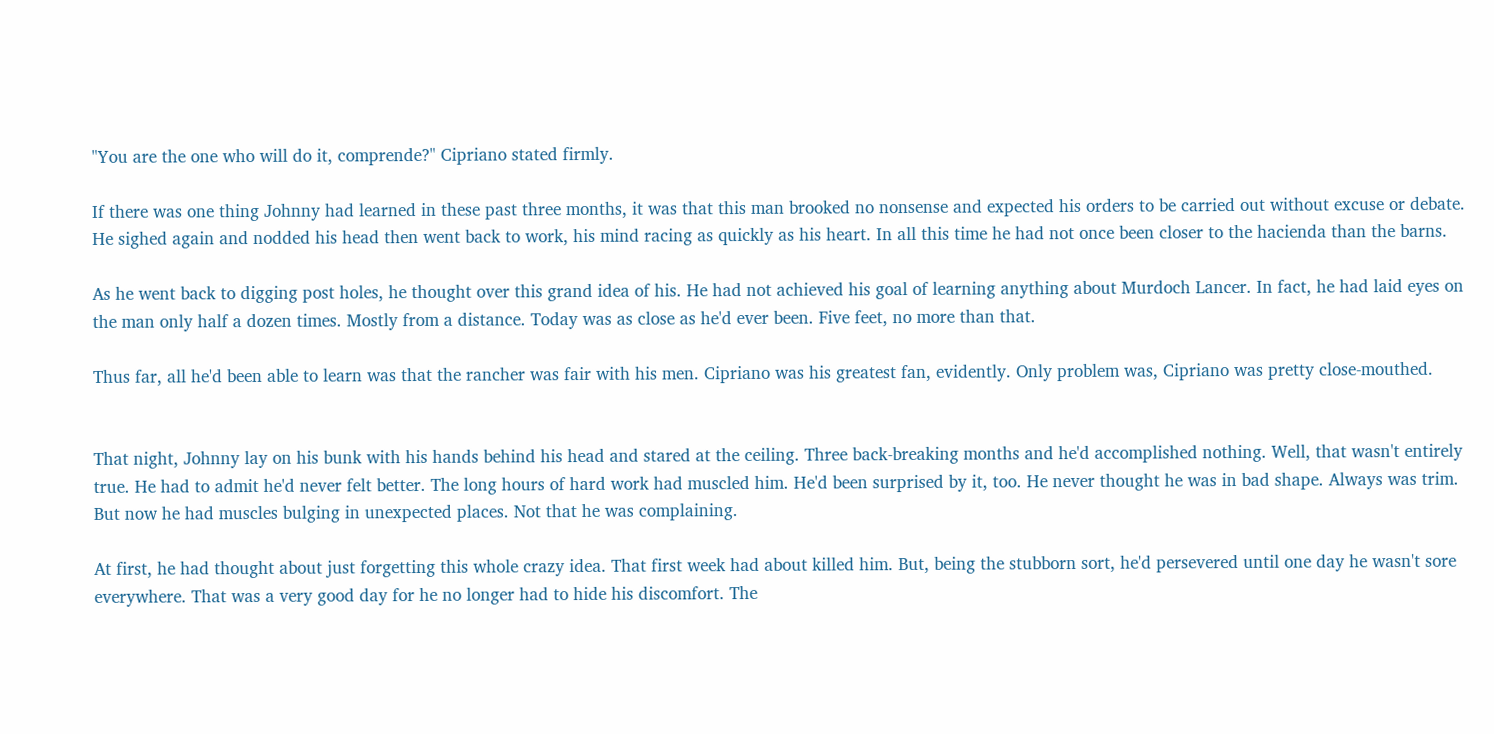"You are the one who will do it, comprende?" Cipriano stated firmly.

If there was one thing Johnny had learned in these past three months, it was that this man brooked no nonsense and expected his orders to be carried out without excuse or debate. He sighed again and nodded his head then went back to work, his mind racing as quickly as his heart. In all this time he had not once been closer to the hacienda than the barns.

As he went back to digging post holes, he thought over this grand idea of his. He had not achieved his goal of learning anything about Murdoch Lancer. In fact, he had laid eyes on the man only half a dozen times. Mostly from a distance. Today was as close as he'd ever been. Five feet, no more than that.

Thus far, all he'd been able to learn was that the rancher was fair with his men. Cipriano was his greatest fan, evidently. Only problem was, Cipriano was pretty close-mouthed.


That night, Johnny lay on his bunk with his hands behind his head and stared at the ceiling. Three back-breaking months and he'd accomplished nothing. Well, that wasn't entirely true. He had to admit he'd never felt better. The long hours of hard work had muscled him. He'd been surprised by it, too. He never thought he was in bad shape. Always was trim. But now he had muscles bulging in unexpected places. Not that he was complaining.

At first, he had thought about just forgetting this whole crazy idea. That first week had about killed him. But, being the stubborn sort, he'd persevered until one day he wasn't sore everywhere. That was a very good day for he no longer had to hide his discomfort. The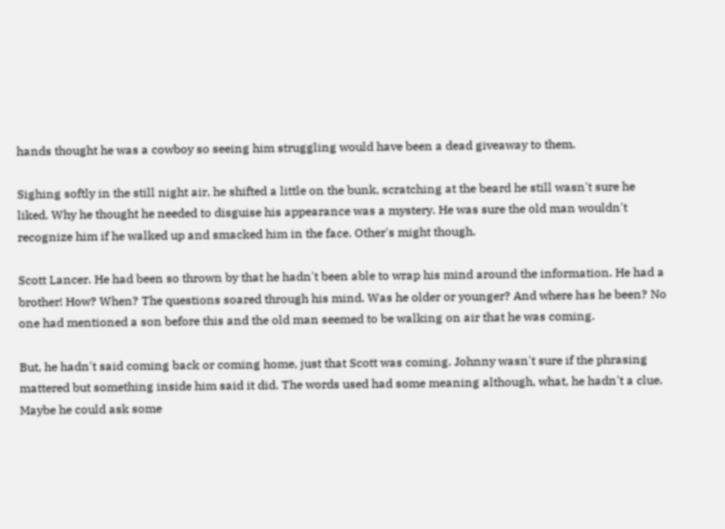hands thought he was a cowboy so seeing him struggling would have been a dead giveaway to them.

Sighing softly in the still night air, he shifted a little on the bunk, scratching at the beard he still wasn't sure he liked. Why he thought he needed to disguise his appearance was a mystery. He was sure the old man wouldn't recognize him if he walked up and smacked him in the face. Other's might though.

Scott Lancer. He had been so thrown by that he hadn't been able to wrap his mind around the information. He had a brother! How? When? The questions soared through his mind. Was he older or younger? And where has he been? No one had mentioned a son before this and the old man seemed to be walking on air that he was coming.

But, he hadn't said coming back or coming home, just that Scott was coming. Johnny wasn't sure if the phrasing mattered but something inside him said it did. The words used had some meaning although, what, he hadn't a clue. Maybe he could ask some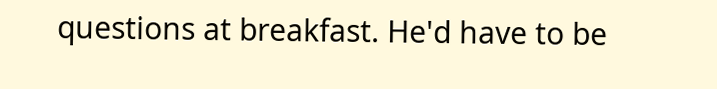questions at breakfast. He'd have to be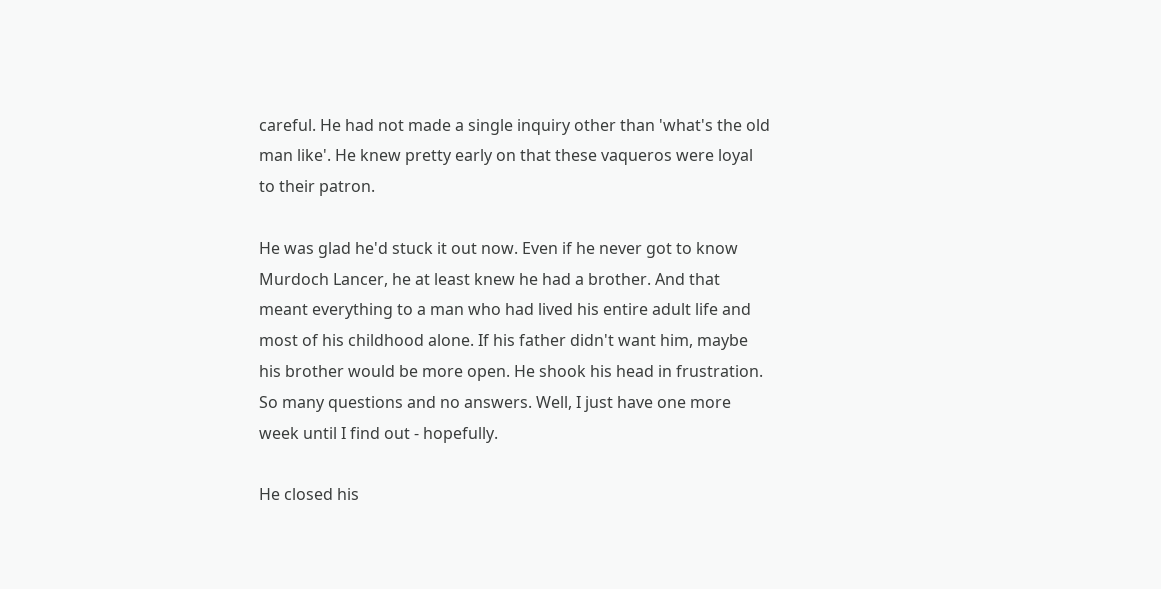careful. He had not made a single inquiry other than 'what's the old man like'. He knew pretty early on that these vaqueros were loyal to their patron.

He was glad he'd stuck it out now. Even if he never got to know Murdoch Lancer, he at least knew he had a brother. And that meant everything to a man who had lived his entire adult life and most of his childhood alone. If his father didn't want him, maybe his brother would be more open. He shook his head in frustration. So many questions and no answers. Well, I just have one more week until I find out - hopefully.

He closed his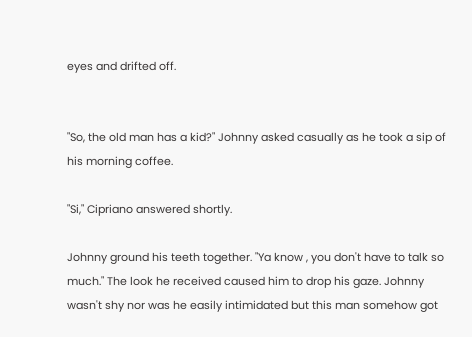eyes and drifted off.


"So, the old man has a kid?" Johnny asked casually as he took a sip of his morning coffee.

"Si," Cipriano answered shortly.

Johnny ground his teeth together. "Ya know , you don't have to talk so much." The look he received caused him to drop his gaze. Johnny wasn't shy nor was he easily intimidated but this man somehow got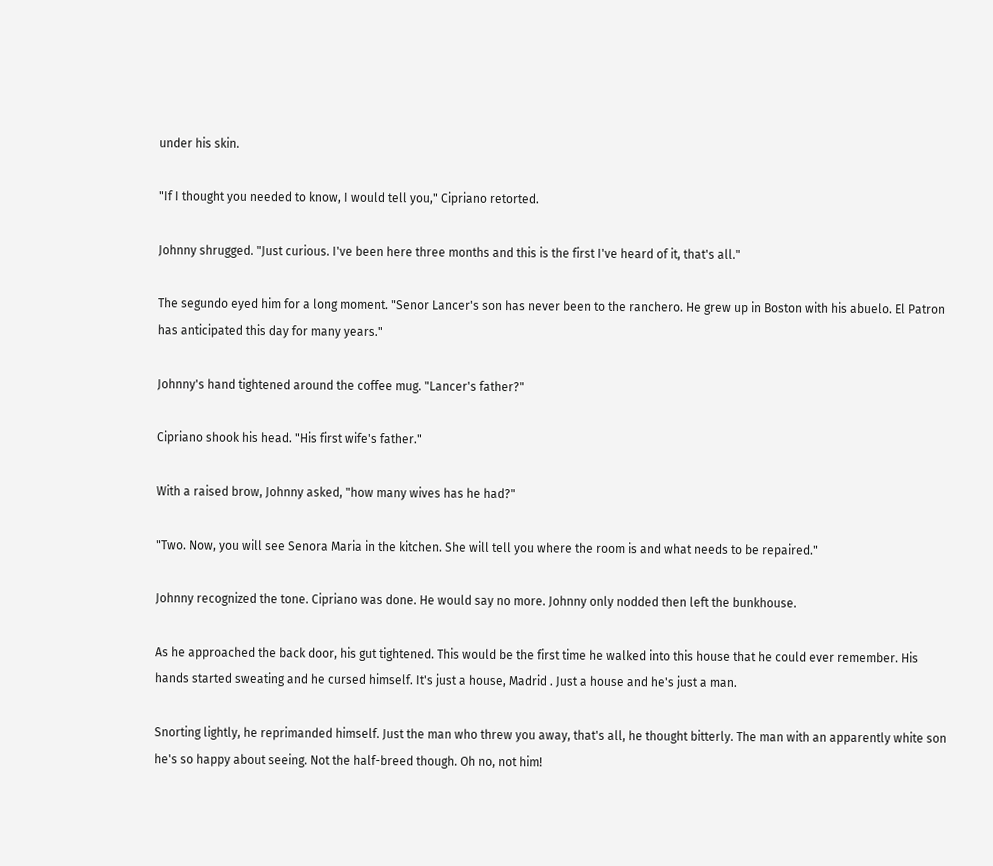under his skin.

"If I thought you needed to know, I would tell you," Cipriano retorted.

Johnny shrugged. "Just curious. I've been here three months and this is the first I've heard of it, that's all."

The segundo eyed him for a long moment. "Senor Lancer's son has never been to the ranchero. He grew up in Boston with his abuelo. El Patron has anticipated this day for many years."

Johnny's hand tightened around the coffee mug. "Lancer's father?"

Cipriano shook his head. "His first wife's father."

With a raised brow, Johnny asked, "how many wives has he had?"

"Two. Now, you will see Senora Maria in the kitchen. She will tell you where the room is and what needs to be repaired."

Johnny recognized the tone. Cipriano was done. He would say no more. Johnny only nodded then left the bunkhouse.

As he approached the back door, his gut tightened. This would be the first time he walked into this house that he could ever remember. His hands started sweating and he cursed himself. It's just a house, Madrid . Just a house and he's just a man.

Snorting lightly, he reprimanded himself. Just the man who threw you away, that's all, he thought bitterly. The man with an apparently white son he's so happy about seeing. Not the half-breed though. Oh no, not him!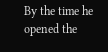By the time he opened the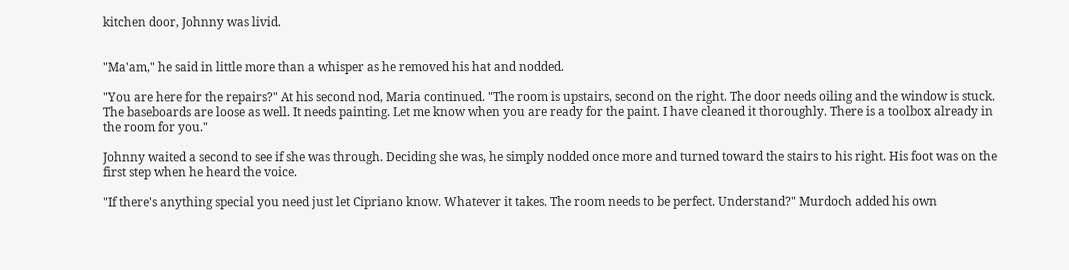kitchen door, Johnny was livid.


"Ma'am," he said in little more than a whisper as he removed his hat and nodded.

"You are here for the repairs?" At his second nod, Maria continued. "The room is upstairs, second on the right. The door needs oiling and the window is stuck. The baseboards are loose as well. It needs painting. Let me know when you are ready for the paint. I have cleaned it thoroughly. There is a toolbox already in the room for you."

Johnny waited a second to see if she was through. Deciding she was, he simply nodded once more and turned toward the stairs to his right. His foot was on the first step when he heard the voice.

"If there's anything special you need just let Cipriano know. Whatever it takes. The room needs to be perfect. Understand?" Murdoch added his own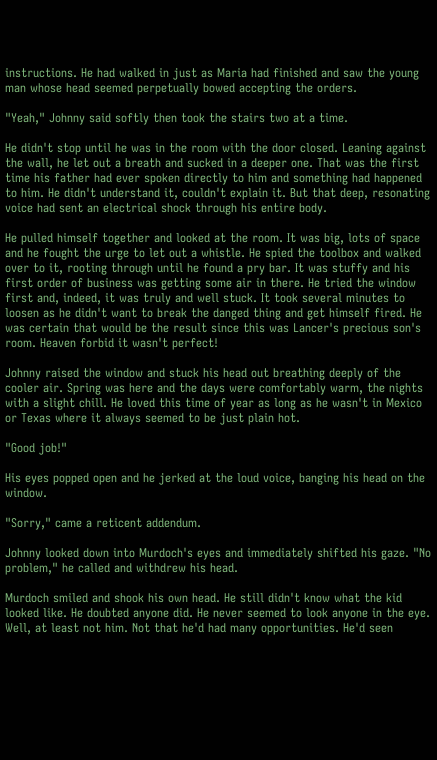instructions. He had walked in just as Maria had finished and saw the young man whose head seemed perpetually bowed accepting the orders.

"Yeah," Johnny said softly then took the stairs two at a time.

He didn't stop until he was in the room with the door closed. Leaning against the wall, he let out a breath and sucked in a deeper one. That was the first time his father had ever spoken directly to him and something had happened to him. He didn't understand it, couldn't explain it. But that deep, resonating voice had sent an electrical shock through his entire body.

He pulled himself together and looked at the room. It was big, lots of space and he fought the urge to let out a whistle. He spied the toolbox and walked over to it, rooting through until he found a pry bar. It was stuffy and his first order of business was getting some air in there. He tried the window first and, indeed, it was truly and well stuck. It took several minutes to loosen as he didn't want to break the danged thing and get himself fired. He was certain that would be the result since this was Lancer's precious son's room. Heaven forbid it wasn't perfect!

Johnny raised the window and stuck his head out breathing deeply of the cooler air. Spring was here and the days were comfortably warm, the nights with a slight chill. He loved this time of year as long as he wasn't in Mexico or Texas where it always seemed to be just plain hot.

"Good job!"

His eyes popped open and he jerked at the loud voice, banging his head on the window.

"Sorry," came a reticent addendum.

Johnny looked down into Murdoch's eyes and immediately shifted his gaze. "No problem," he called and withdrew his head.

Murdoch smiled and shook his own head. He still didn't know what the kid looked like. He doubted anyone did. He never seemed to look anyone in the eye. Well, at least not him. Not that he'd had many opportunities. He'd seen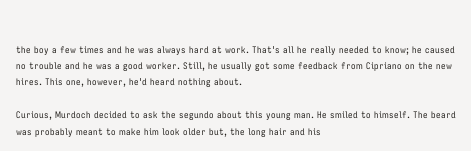the boy a few times and he was always hard at work. That's all he really needed to know; he caused no trouble and he was a good worker. Still, he usually got some feedback from Cipriano on the new hires. This one, however, he'd heard nothing about.

Curious, Murdoch decided to ask the segundo about this young man. He smiled to himself. The beard was probably meant to make him look older but, the long hair and his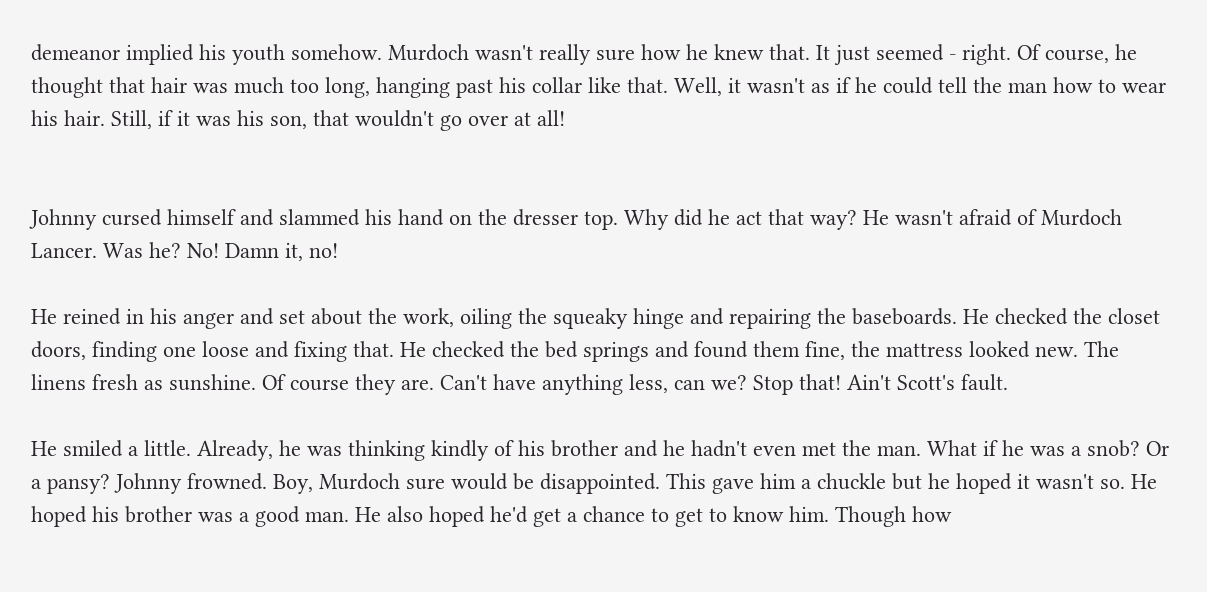demeanor implied his youth somehow. Murdoch wasn't really sure how he knew that. It just seemed - right. Of course, he thought that hair was much too long, hanging past his collar like that. Well, it wasn't as if he could tell the man how to wear his hair. Still, if it was his son, that wouldn't go over at all!


Johnny cursed himself and slammed his hand on the dresser top. Why did he act that way? He wasn't afraid of Murdoch Lancer. Was he? No! Damn it, no!

He reined in his anger and set about the work, oiling the squeaky hinge and repairing the baseboards. He checked the closet doors, finding one loose and fixing that. He checked the bed springs and found them fine, the mattress looked new. The linens fresh as sunshine. Of course they are. Can't have anything less, can we? Stop that! Ain't Scott's fault.

He smiled a little. Already, he was thinking kindly of his brother and he hadn't even met the man. What if he was a snob? Or a pansy? Johnny frowned. Boy, Murdoch sure would be disappointed. This gave him a chuckle but he hoped it wasn't so. He hoped his brother was a good man. He also hoped he'd get a chance to get to know him. Though how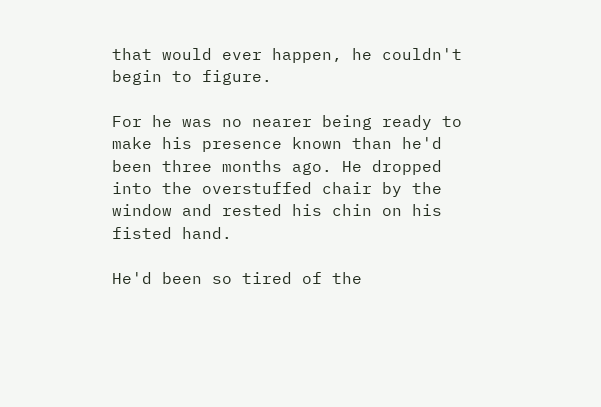that would ever happen, he couldn't begin to figure.

For he was no nearer being ready to make his presence known than he'd been three months ago. He dropped into the overstuffed chair by the window and rested his chin on his fisted hand.

He'd been so tired of the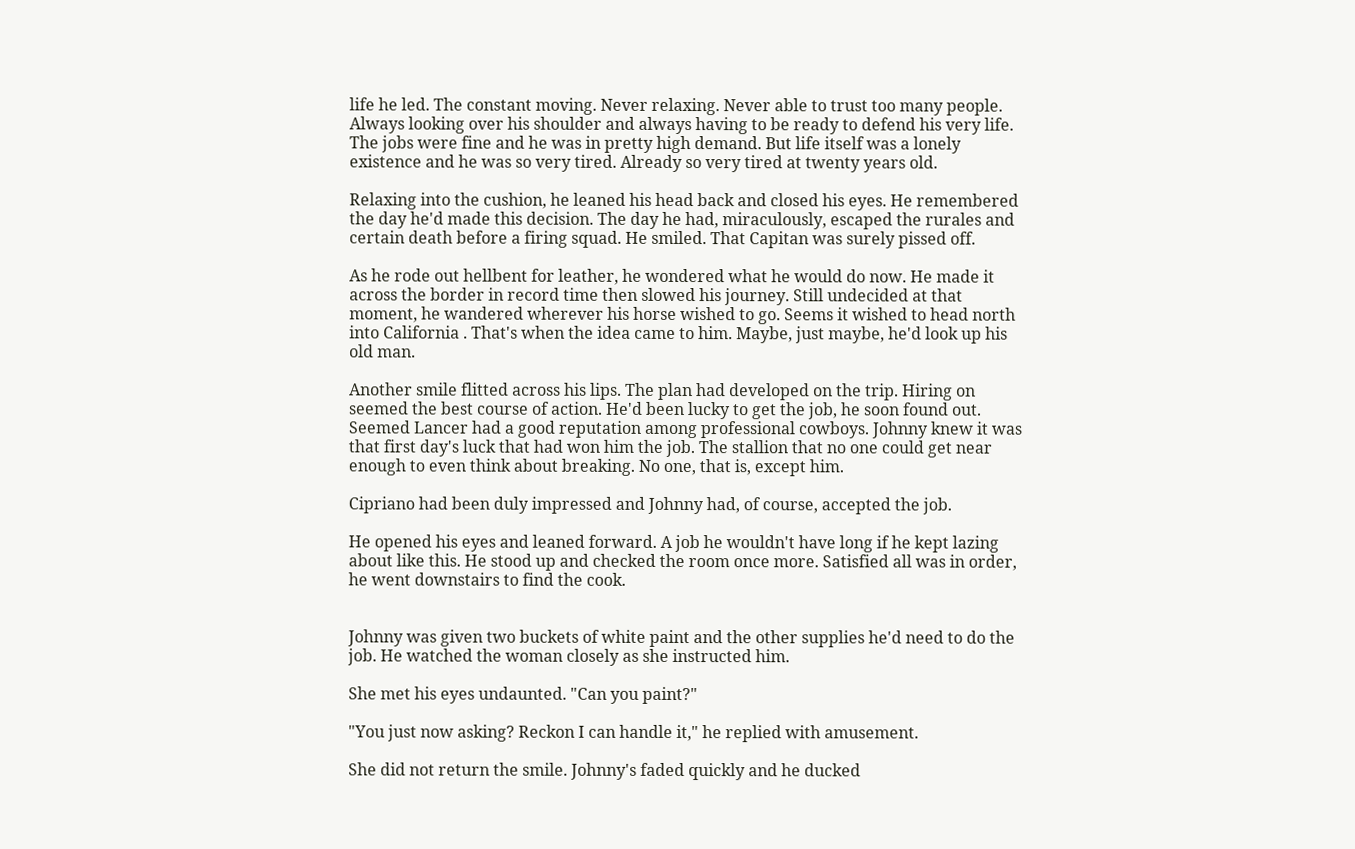life he led. The constant moving. Never relaxing. Never able to trust too many people. Always looking over his shoulder and always having to be ready to defend his very life. The jobs were fine and he was in pretty high demand. But life itself was a lonely existence and he was so very tired. Already so very tired at twenty years old.

Relaxing into the cushion, he leaned his head back and closed his eyes. He remembered the day he'd made this decision. The day he had, miraculously, escaped the rurales and certain death before a firing squad. He smiled. That Capitan was surely pissed off.

As he rode out hellbent for leather, he wondered what he would do now. He made it across the border in record time then slowed his journey. Still undecided at that moment, he wandered wherever his horse wished to go. Seems it wished to head north into California . That's when the idea came to him. Maybe, just maybe, he'd look up his old man.

Another smile flitted across his lips. The plan had developed on the trip. Hiring on seemed the best course of action. He'd been lucky to get the job, he soon found out. Seemed Lancer had a good reputation among professional cowboys. Johnny knew it was that first day's luck that had won him the job. The stallion that no one could get near enough to even think about breaking. No one, that is, except him.

Cipriano had been duly impressed and Johnny had, of course, accepted the job.

He opened his eyes and leaned forward. A job he wouldn't have long if he kept lazing about like this. He stood up and checked the room once more. Satisfied all was in order, he went downstairs to find the cook.


Johnny was given two buckets of white paint and the other supplies he'd need to do the job. He watched the woman closely as she instructed him.

She met his eyes undaunted. "Can you paint?"

"You just now asking? Reckon I can handle it," he replied with amusement.

She did not return the smile. Johnny's faded quickly and he ducked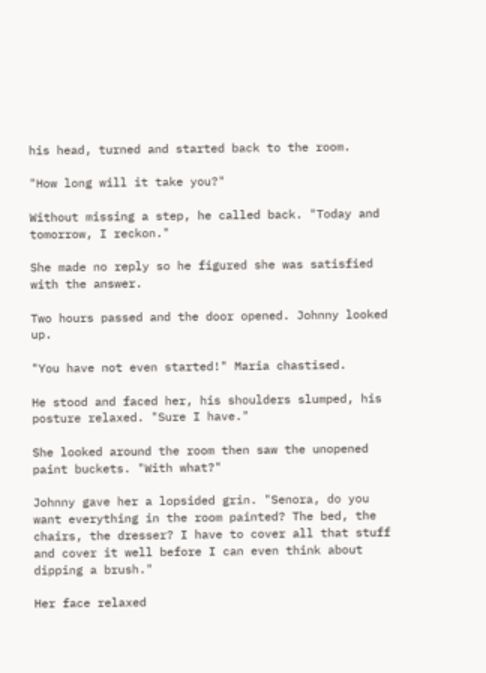his head, turned and started back to the room.

"How long will it take you?"

Without missing a step, he called back. "Today and tomorrow, I reckon."

She made no reply so he figured she was satisfied with the answer.

Two hours passed and the door opened. Johnny looked up.

"You have not even started!" Maria chastised.

He stood and faced her, his shoulders slumped, his posture relaxed. "Sure I have."

She looked around the room then saw the unopened paint buckets. "With what?"

Johnny gave her a lopsided grin. "Senora, do you want everything in the room painted? The bed, the chairs, the dresser? I have to cover all that stuff and cover it well before I can even think about dipping a brush."

Her face relaxed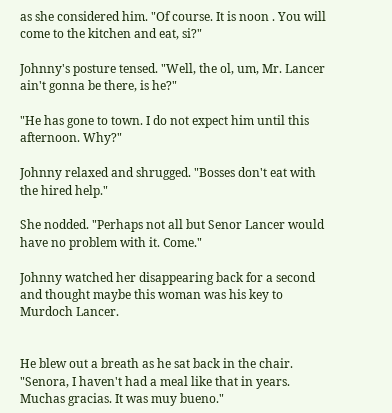as she considered him. "Of course. It is noon . You will come to the kitchen and eat, si?"

Johnny's posture tensed. "Well, the ol, um, Mr. Lancer ain't gonna be there, is he?"

"He has gone to town. I do not expect him until this afternoon. Why?"

Johnny relaxed and shrugged. "Bosses don't eat with the hired help."

She nodded. "Perhaps not all but Senor Lancer would have no problem with it. Come."

Johnny watched her disappearing back for a second and thought maybe this woman was his key to Murdoch Lancer.


He blew out a breath as he sat back in the chair. "Senora, I haven't had a meal like that in years. Muchas gracias. It was muy bueno."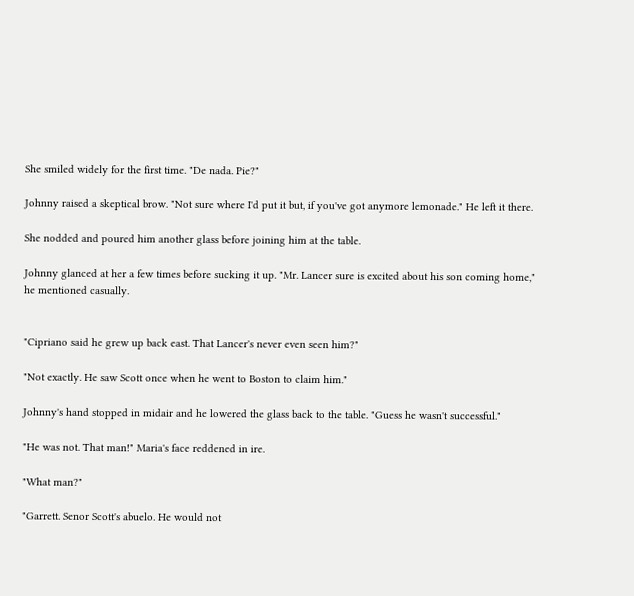She smiled widely for the first time. "De nada. Pie?"

Johnny raised a skeptical brow. "Not sure where I'd put it but, if you've got anymore lemonade." He left it there.

She nodded and poured him another glass before joining him at the table.

Johnny glanced at her a few times before sucking it up. "Mr. Lancer sure is excited about his son coming home," he mentioned casually.


"Cipriano said he grew up back east. That Lancer's never even seen him?"

"Not exactly. He saw Scott once when he went to Boston to claim him."

Johnny's hand stopped in midair and he lowered the glass back to the table. "Guess he wasn't successful."

"He was not. That man!" Maria's face reddened in ire.

"What man?"

"Garrett. Senor Scott's abuelo. He would not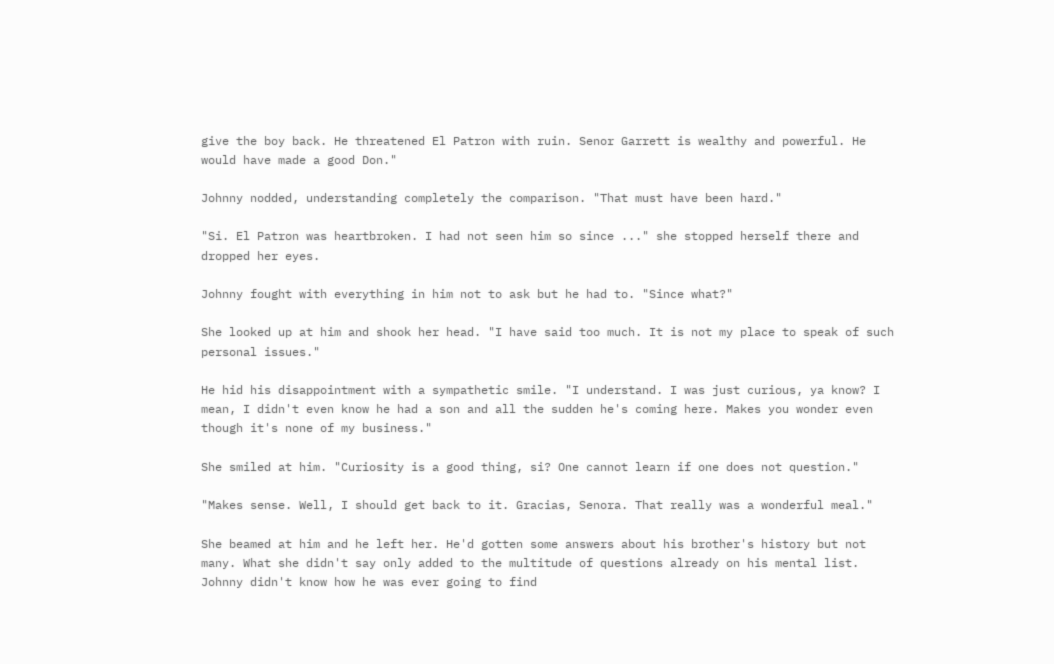give the boy back. He threatened El Patron with ruin. Senor Garrett is wealthy and powerful. He would have made a good Don."

Johnny nodded, understanding completely the comparison. "That must have been hard."

"Si. El Patron was heartbroken. I had not seen him so since ..." she stopped herself there and dropped her eyes.

Johnny fought with everything in him not to ask but he had to. "Since what?"

She looked up at him and shook her head. "I have said too much. It is not my place to speak of such personal issues."

He hid his disappointment with a sympathetic smile. "I understand. I was just curious, ya know? I mean, I didn't even know he had a son and all the sudden he's coming here. Makes you wonder even though it's none of my business."

She smiled at him. "Curiosity is a good thing, si? One cannot learn if one does not question."

"Makes sense. Well, I should get back to it. Gracias, Senora. That really was a wonderful meal."

She beamed at him and he left her. He'd gotten some answers about his brother's history but not many. What she didn't say only added to the multitude of questions already on his mental list. Johnny didn't know how he was ever going to find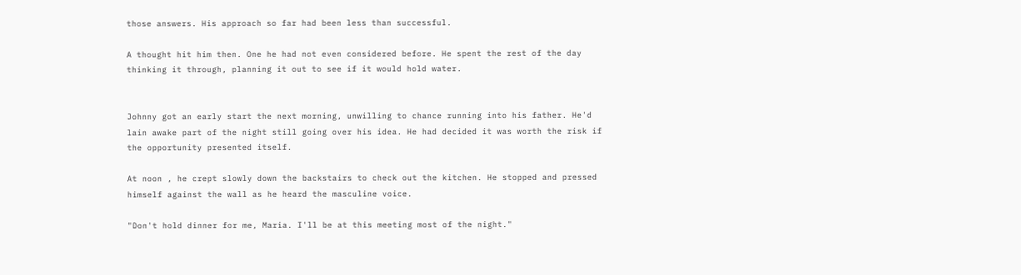those answers. His approach so far had been less than successful.

A thought hit him then. One he had not even considered before. He spent the rest of the day thinking it through, planning it out to see if it would hold water.


Johnny got an early start the next morning, unwilling to chance running into his father. He'd lain awake part of the night still going over his idea. He had decided it was worth the risk if the opportunity presented itself.

At noon , he crept slowly down the backstairs to check out the kitchen. He stopped and pressed himself against the wall as he heard the masculine voice.

"Don't hold dinner for me, Maria. I'll be at this meeting most of the night."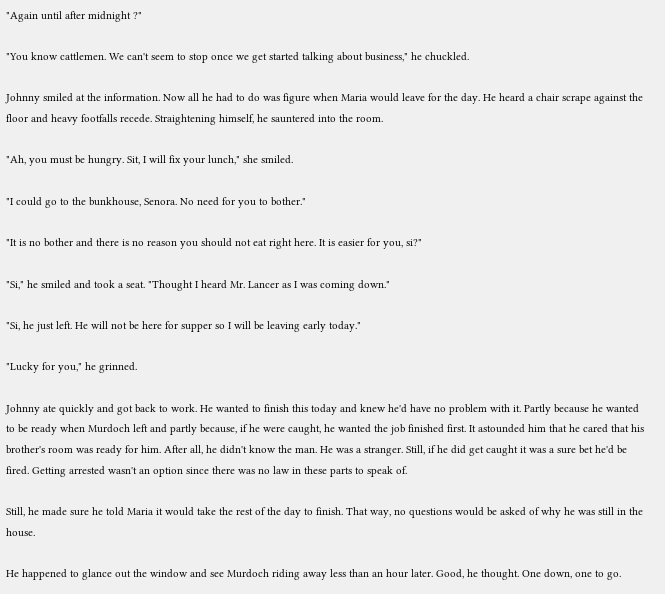"Again until after midnight ?"

"You know cattlemen. We can't seem to stop once we get started talking about business," he chuckled.

Johnny smiled at the information. Now all he had to do was figure when Maria would leave for the day. He heard a chair scrape against the floor and heavy footfalls recede. Straightening himself, he sauntered into the room.

"Ah, you must be hungry. Sit, I will fix your lunch," she smiled.

"I could go to the bunkhouse, Senora. No need for you to bother."

"It is no bother and there is no reason you should not eat right here. It is easier for you, si?"

"Si," he smiled and took a seat. "Thought I heard Mr. Lancer as I was coming down."

"Si, he just left. He will not be here for supper so I will be leaving early today."

"Lucky for you," he grinned.

Johnny ate quickly and got back to work. He wanted to finish this today and knew he'd have no problem with it. Partly because he wanted to be ready when Murdoch left and partly because, if he were caught, he wanted the job finished first. It astounded him that he cared that his brother's room was ready for him. After all, he didn't know the man. He was a stranger. Still, if he did get caught it was a sure bet he'd be fired. Getting arrested wasn't an option since there was no law in these parts to speak of.

Still, he made sure he told Maria it would take the rest of the day to finish. That way, no questions would be asked of why he was still in the house.

He happened to glance out the window and see Murdoch riding away less than an hour later. Good, he thought. One down, one to go.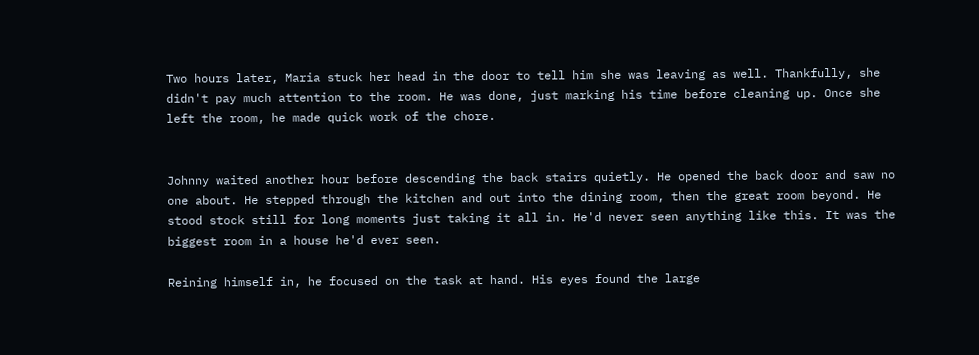Two hours later, Maria stuck her head in the door to tell him she was leaving as well. Thankfully, she didn't pay much attention to the room. He was done, just marking his time before cleaning up. Once she left the room, he made quick work of the chore.


Johnny waited another hour before descending the back stairs quietly. He opened the back door and saw no one about. He stepped through the kitchen and out into the dining room, then the great room beyond. He stood stock still for long moments just taking it all in. He'd never seen anything like this. It was the biggest room in a house he'd ever seen.

Reining himself in, he focused on the task at hand. His eyes found the large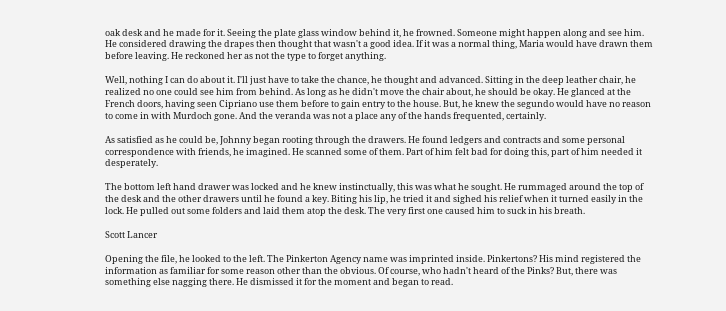oak desk and he made for it. Seeing the plate glass window behind it, he frowned. Someone might happen along and see him. He considered drawing the drapes then thought that wasn't a good idea. If it was a normal thing, Maria would have drawn them before leaving. He reckoned her as not the type to forget anything.

Well, nothing I can do about it. I'll just have to take the chance, he thought and advanced. Sitting in the deep leather chair, he realized no one could see him from behind. As long as he didn't move the chair about, he should be okay. He glanced at the French doors, having seen Cipriano use them before to gain entry to the house. But, he knew the segundo would have no reason to come in with Murdoch gone. And the veranda was not a place any of the hands frequented, certainly.

As satisfied as he could be, Johnny began rooting through the drawers. He found ledgers and contracts and some personal correspondence with friends, he imagined. He scanned some of them. Part of him felt bad for doing this, part of him needed it desperately.

The bottom left hand drawer was locked and he knew instinctually, this was what he sought. He rummaged around the top of the desk and the other drawers until he found a key. Biting his lip, he tried it and sighed his relief when it turned easily in the lock. He pulled out some folders and laid them atop the desk. The very first one caused him to suck in his breath.

Scott Lancer

Opening the file, he looked to the left. The Pinkerton Agency name was imprinted inside. Pinkertons? His mind registered the information as familiar for some reason other than the obvious. Of course, who hadn't heard of the Pinks? But, there was something else nagging there. He dismissed it for the moment and began to read.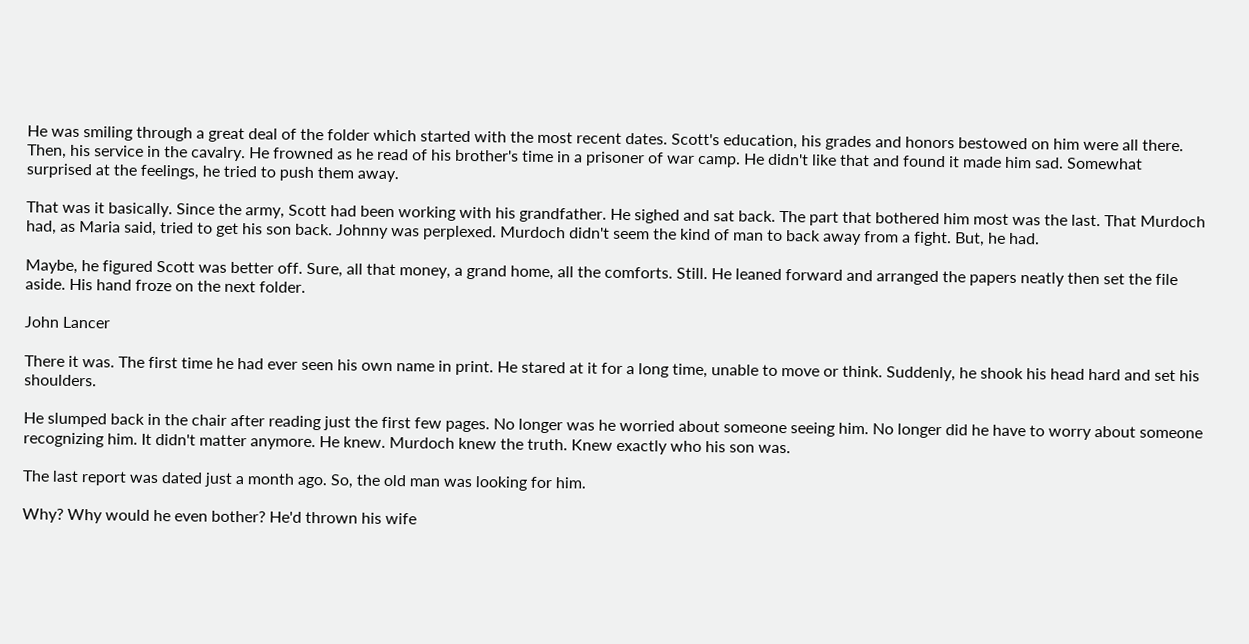He was smiling through a great deal of the folder which started with the most recent dates. Scott's education, his grades and honors bestowed on him were all there. Then, his service in the cavalry. He frowned as he read of his brother's time in a prisoner of war camp. He didn't like that and found it made him sad. Somewhat surprised at the feelings, he tried to push them away.

That was it basically. Since the army, Scott had been working with his grandfather. He sighed and sat back. The part that bothered him most was the last. That Murdoch had, as Maria said, tried to get his son back. Johnny was perplexed. Murdoch didn't seem the kind of man to back away from a fight. But, he had.

Maybe, he figured Scott was better off. Sure, all that money, a grand home, all the comforts. Still. He leaned forward and arranged the papers neatly then set the file aside. His hand froze on the next folder.

John Lancer

There it was. The first time he had ever seen his own name in print. He stared at it for a long time, unable to move or think. Suddenly, he shook his head hard and set his shoulders.

He slumped back in the chair after reading just the first few pages. No longer was he worried about someone seeing him. No longer did he have to worry about someone recognizing him. It didn't matter anymore. He knew. Murdoch knew the truth. Knew exactly who his son was.

The last report was dated just a month ago. So, the old man was looking for him.

Why? Why would he even bother? He'd thrown his wife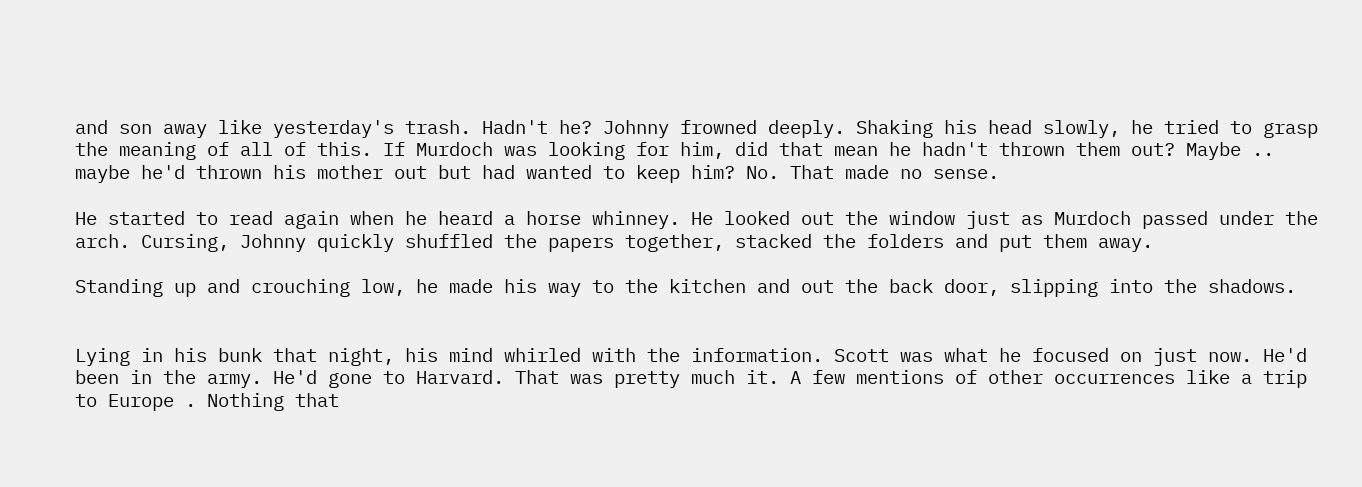and son away like yesterday's trash. Hadn't he? Johnny frowned deeply. Shaking his head slowly, he tried to grasp the meaning of all of this. If Murdoch was looking for him, did that mean he hadn't thrown them out? Maybe .. maybe he'd thrown his mother out but had wanted to keep him? No. That made no sense.

He started to read again when he heard a horse whinney. He looked out the window just as Murdoch passed under the arch. Cursing, Johnny quickly shuffled the papers together, stacked the folders and put them away.

Standing up and crouching low, he made his way to the kitchen and out the back door, slipping into the shadows.


Lying in his bunk that night, his mind whirled with the information. Scott was what he focused on just now. He'd been in the army. He'd gone to Harvard. That was pretty much it. A few mentions of other occurrences like a trip to Europe . Nothing that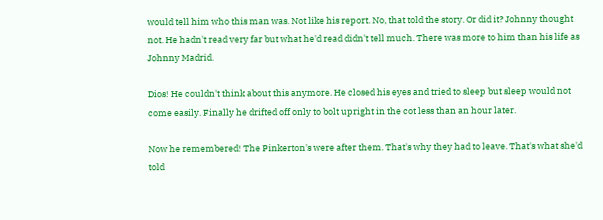would tell him who this man was. Not like his report. No, that told the story. Or did it? Johnny thought not. He hadn't read very far but what he'd read didn't tell much. There was more to him than his life as Johnny Madrid.

Dios! He couldn't think about this anymore. He closed his eyes and tried to sleep but sleep would not come easily. Finally he drifted off only to bolt upright in the cot less than an hour later.

Now he remembered! The Pinkerton's were after them. That's why they had to leave. That's what she'd told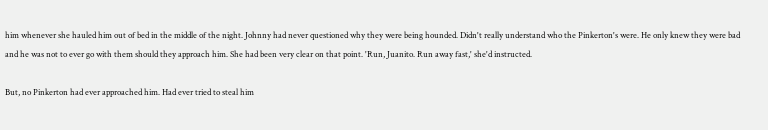him whenever she hauled him out of bed in the middle of the night. Johnny had never questioned why they were being hounded. Didn't really understand who the Pinkerton's were. He only knew they were bad and he was not to ever go with them should they approach him. She had been very clear on that point. 'Run, Juanito. Run away fast,' she'd instructed.

But, no Pinkerton had ever approached him. Had ever tried to steal him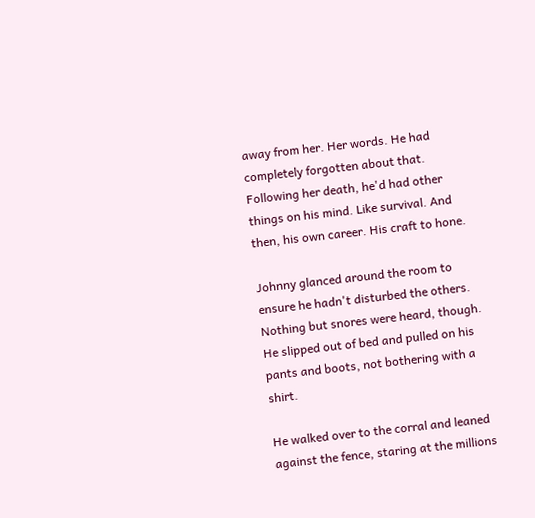away from her. Her words. He had completely forgotten about that. Following her death, he'd had other things on his mind. Like survival. And then, his own career. His craft to hone.

Johnny glanced around the room to ensure he hadn't disturbed the others. Nothing but snores were heard, though. He slipped out of bed and pulled on his pants and boots, not bothering with a shirt.

He walked over to the corral and leaned against the fence, staring at the millions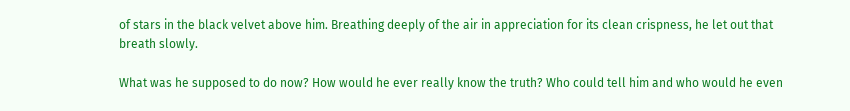of stars in the black velvet above him. Breathing deeply of the air in appreciation for its clean crispness, he let out that breath slowly.

What was he supposed to do now? How would he ever really know the truth? Who could tell him and who would he even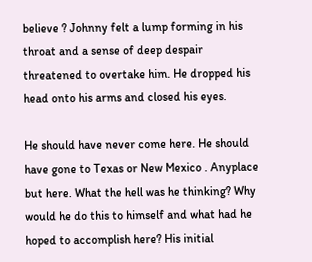believe ? Johnny felt a lump forming in his throat and a sense of deep despair threatened to overtake him. He dropped his head onto his arms and closed his eyes.

He should have never come here. He should have gone to Texas or New Mexico . Anyplace but here. What the hell was he thinking? Why would he do this to himself and what had he hoped to accomplish here? His initial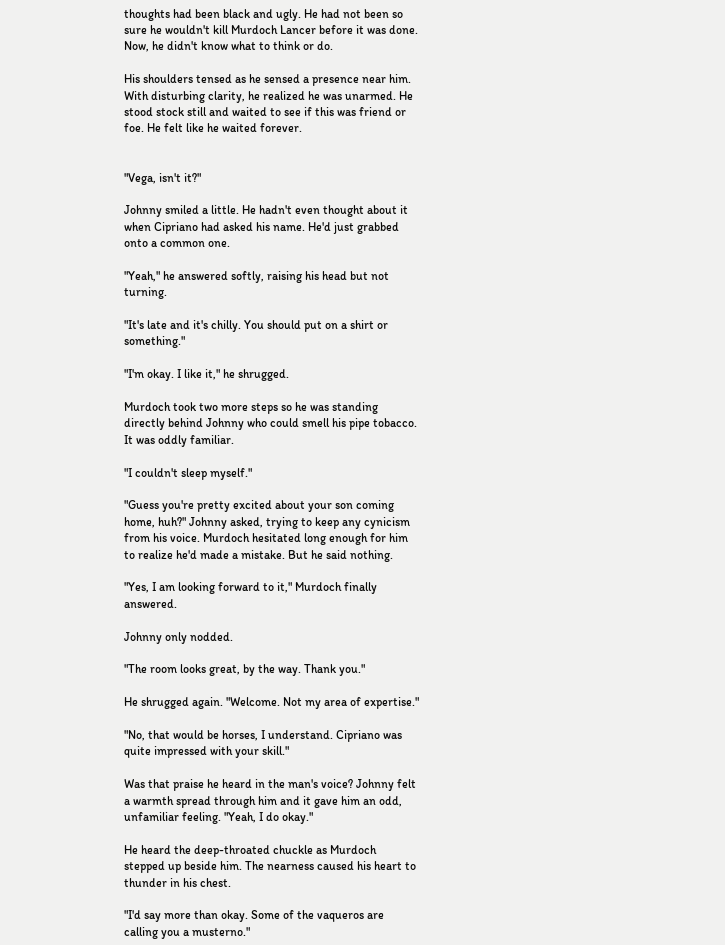thoughts had been black and ugly. He had not been so sure he wouldn't kill Murdoch Lancer before it was done. Now, he didn't know what to think or do.

His shoulders tensed as he sensed a presence near him. With disturbing clarity, he realized he was unarmed. He stood stock still and waited to see if this was friend or foe. He felt like he waited forever.


"Vega, isn't it?"

Johnny smiled a little. He hadn't even thought about it when Cipriano had asked his name. He'd just grabbed onto a common one.

"Yeah," he answered softly, raising his head but not turning.

"It's late and it's chilly. You should put on a shirt or something."

"I'm okay. I like it," he shrugged.

Murdoch took two more steps so he was standing directly behind Johnny who could smell his pipe tobacco. It was oddly familiar.

"I couldn't sleep myself."

"Guess you're pretty excited about your son coming home, huh?" Johnny asked, trying to keep any cynicism from his voice. Murdoch hesitated long enough for him to realize he'd made a mistake. But he said nothing.

"Yes, I am looking forward to it," Murdoch finally answered.

Johnny only nodded.

"The room looks great, by the way. Thank you."

He shrugged again. "Welcome. Not my area of expertise."

"No, that would be horses, I understand. Cipriano was quite impressed with your skill."

Was that praise he heard in the man's voice? Johnny felt a warmth spread through him and it gave him an odd, unfamiliar feeling. "Yeah, I do okay."

He heard the deep-throated chuckle as Murdoch stepped up beside him. The nearness caused his heart to thunder in his chest.

"I'd say more than okay. Some of the vaqueros are calling you a musterno."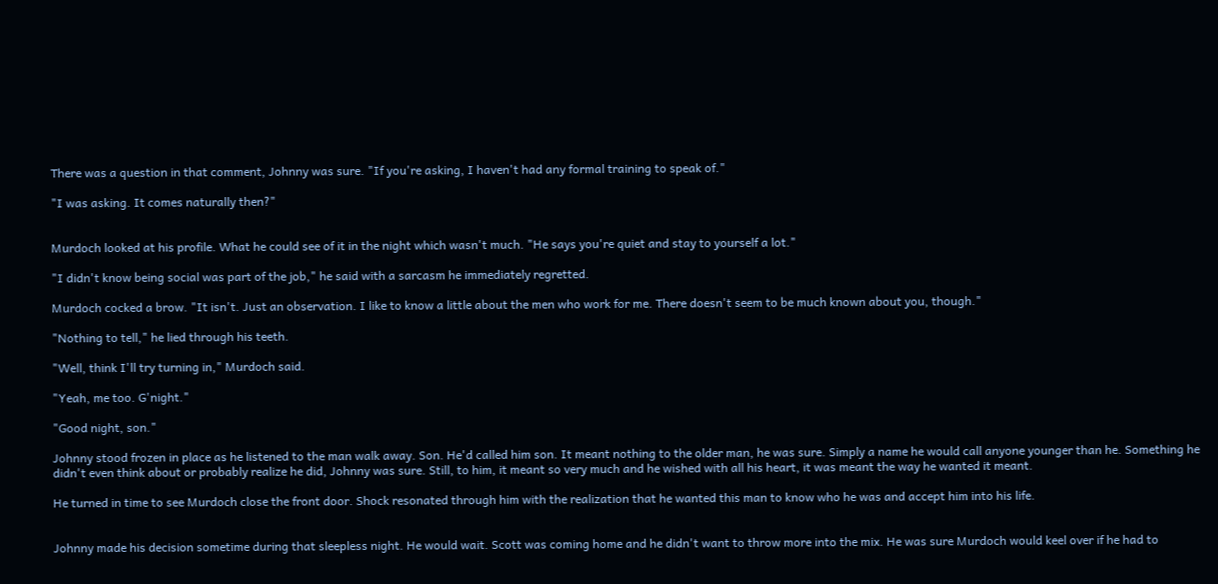There was a question in that comment, Johnny was sure. "If you're asking, I haven't had any formal training to speak of."

"I was asking. It comes naturally then?"


Murdoch looked at his profile. What he could see of it in the night which wasn't much. "He says you're quiet and stay to yourself a lot."

"I didn't know being social was part of the job," he said with a sarcasm he immediately regretted.

Murdoch cocked a brow. "It isn't. Just an observation. I like to know a little about the men who work for me. There doesn't seem to be much known about you, though."

"Nothing to tell," he lied through his teeth.

"Well, think I'll try turning in," Murdoch said.

"Yeah, me too. G'night."

"Good night, son."

Johnny stood frozen in place as he listened to the man walk away. Son. He'd called him son. It meant nothing to the older man, he was sure. Simply a name he would call anyone younger than he. Something he didn't even think about or probably realize he did, Johnny was sure. Still, to him, it meant so very much and he wished with all his heart, it was meant the way he wanted it meant.

He turned in time to see Murdoch close the front door. Shock resonated through him with the realization that he wanted this man to know who he was and accept him into his life.


Johnny made his decision sometime during that sleepless night. He would wait. Scott was coming home and he didn't want to throw more into the mix. He was sure Murdoch would keel over if he had to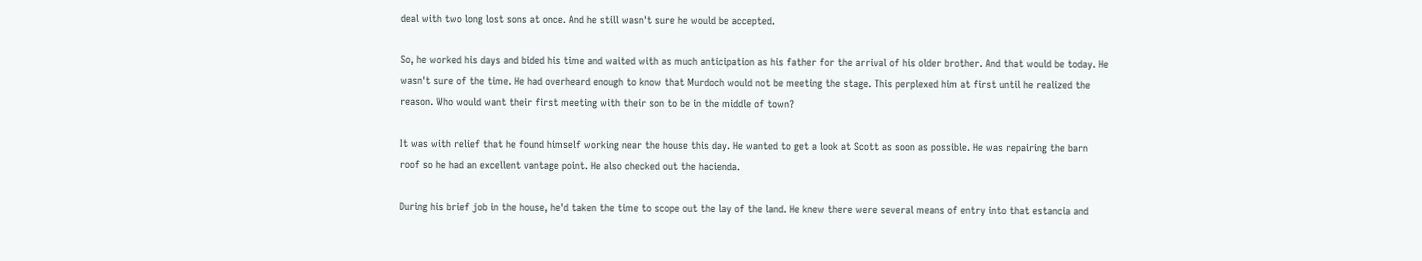deal with two long lost sons at once. And he still wasn't sure he would be accepted.

So, he worked his days and bided his time and waited with as much anticipation as his father for the arrival of his older brother. And that would be today. He wasn't sure of the time. He had overheard enough to know that Murdoch would not be meeting the stage. This perplexed him at first until he realized the reason. Who would want their first meeting with their son to be in the middle of town?

It was with relief that he found himself working near the house this day. He wanted to get a look at Scott as soon as possible. He was repairing the barn roof so he had an excellent vantage point. He also checked out the hacienda.

During his brief job in the house, he'd taken the time to scope out the lay of the land. He knew there were several means of entry into that estancia and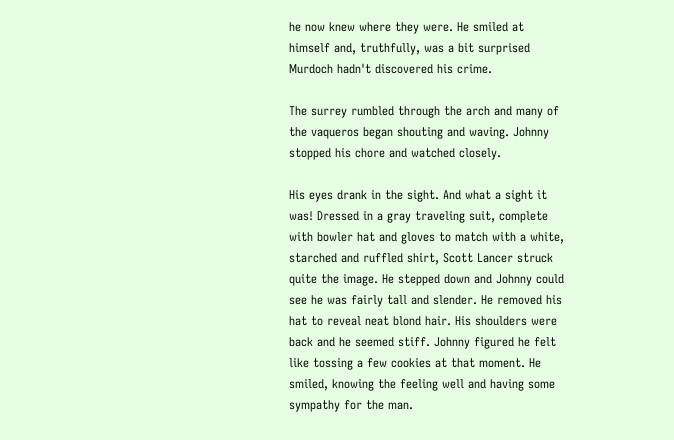he now knew where they were. He smiled at himself and, truthfully, was a bit surprised Murdoch hadn't discovered his crime.

The surrey rumbled through the arch and many of the vaqueros began shouting and waving. Johnny stopped his chore and watched closely.

His eyes drank in the sight. And what a sight it was! Dressed in a gray traveling suit, complete with bowler hat and gloves to match with a white, starched and ruffled shirt, Scott Lancer struck quite the image. He stepped down and Johnny could see he was fairly tall and slender. He removed his hat to reveal neat blond hair. His shoulders were back and he seemed stiff. Johnny figured he felt like tossing a few cookies at that moment. He smiled, knowing the feeling well and having some sympathy for the man.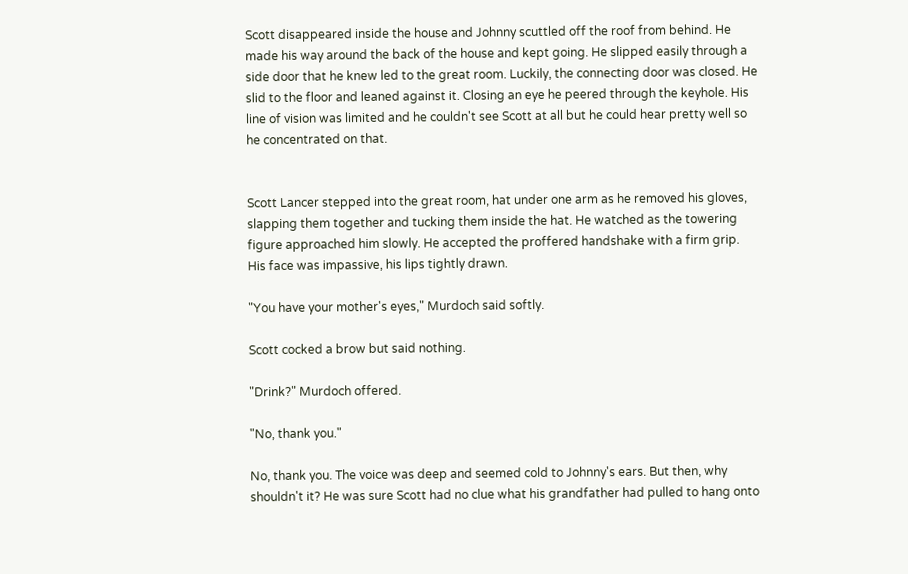Scott disappeared inside the house and Johnny scuttled off the roof from behind. He made his way around the back of the house and kept going. He slipped easily through a side door that he knew led to the great room. Luckily, the connecting door was closed. He slid to the floor and leaned against it. Closing an eye he peered through the keyhole. His line of vision was limited and he couldn't see Scott at all but he could hear pretty well so he concentrated on that.


Scott Lancer stepped into the great room, hat under one arm as he removed his gloves, slapping them together and tucking them inside the hat. He watched as the towering figure approached him slowly. He accepted the proffered handshake with a firm grip. His face was impassive, his lips tightly drawn.

"You have your mother's eyes," Murdoch said softly.

Scott cocked a brow but said nothing.

"Drink?" Murdoch offered.

"No, thank you."

No, thank you. The voice was deep and seemed cold to Johnny's ears. But then, why shouldn't it? He was sure Scott had no clue what his grandfather had pulled to hang onto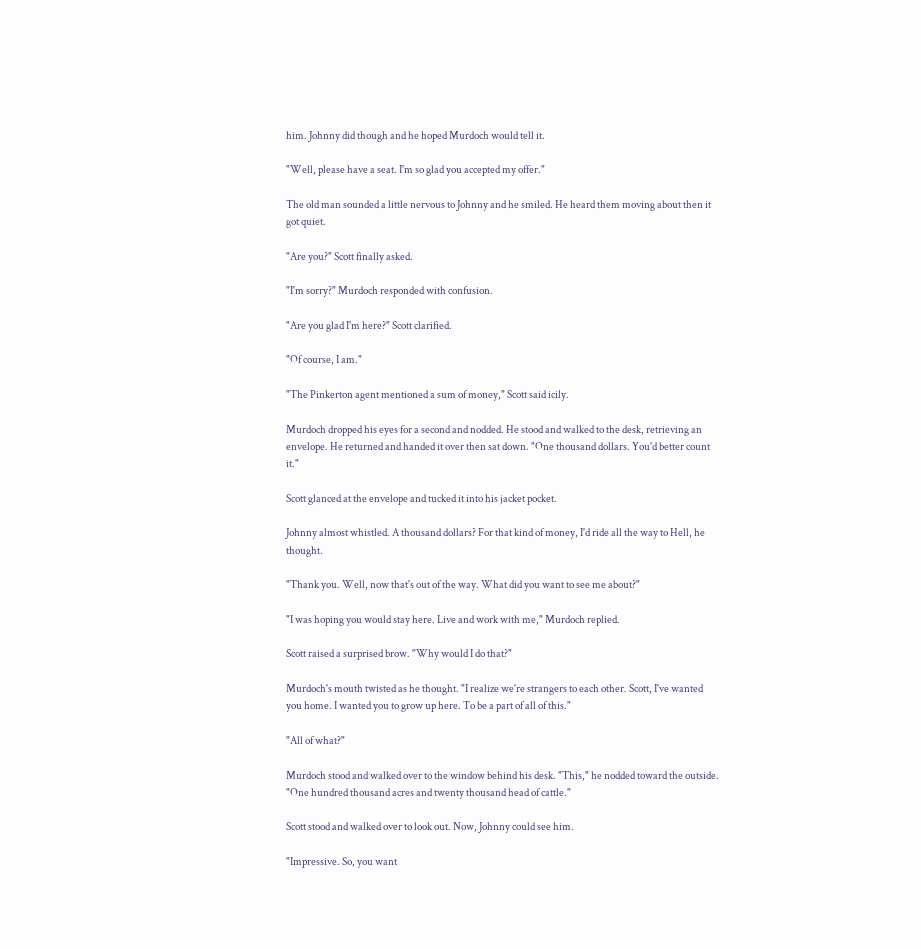him. Johnny did though and he hoped Murdoch would tell it.

"Well, please have a seat. I'm so glad you accepted my offer."

The old man sounded a little nervous to Johnny and he smiled. He heard them moving about then it got quiet.

"Are you?" Scott finally asked.

"I'm sorry?" Murdoch responded with confusion.

"Are you glad I'm here?" Scott clarified.

"Of course, I am."

"The Pinkerton agent mentioned a sum of money," Scott said icily.

Murdoch dropped his eyes for a second and nodded. He stood and walked to the desk, retrieving an envelope. He returned and handed it over then sat down. "One thousand dollars. You'd better count it."

Scott glanced at the envelope and tucked it into his jacket pocket.

Johnny almost whistled. A thousand dollars? For that kind of money, I'd ride all the way to Hell, he thought.

"Thank you. Well, now that's out of the way. What did you want to see me about?"

"I was hoping you would stay here. Live and work with me," Murdoch replied.

Scott raised a surprised brow. "Why would I do that?"

Murdoch's mouth twisted as he thought. "I realize we're strangers to each other. Scott, I've wanted you home. I wanted you to grow up here. To be a part of all of this."

"All of what?"

Murdoch stood and walked over to the window behind his desk. "This," he nodded toward the outside. "One hundred thousand acres and twenty thousand head of cattle."

Scott stood and walked over to look out. Now, Johnny could see him.

"Impressive. So, you want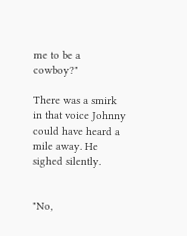me to be a cowboy?"

There was a smirk in that voice Johnny could have heard a mile away. He sighed silently.


"No,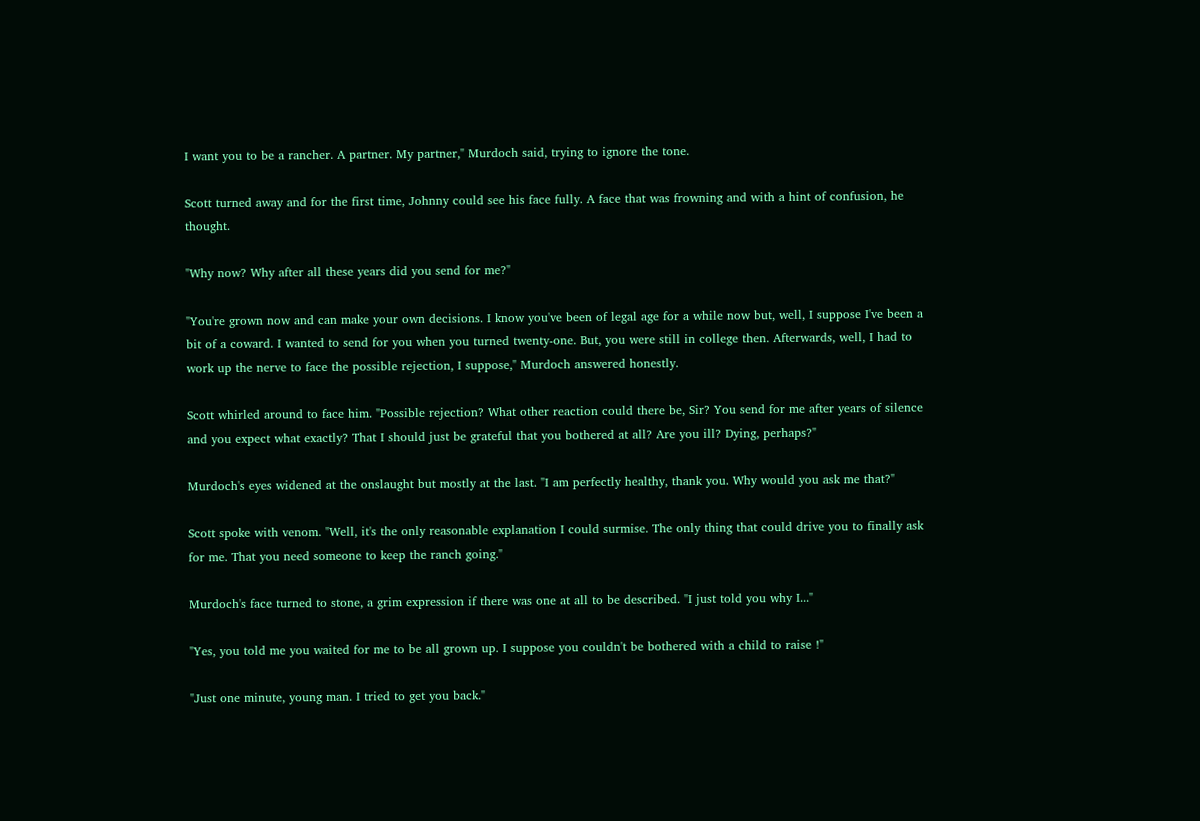I want you to be a rancher. A partner. My partner," Murdoch said, trying to ignore the tone.

Scott turned away and for the first time, Johnny could see his face fully. A face that was frowning and with a hint of confusion, he thought.

"Why now? Why after all these years did you send for me?"

"You're grown now and can make your own decisions. I know you've been of legal age for a while now but, well, I suppose I've been a bit of a coward. I wanted to send for you when you turned twenty-one. But, you were still in college then. Afterwards, well, I had to work up the nerve to face the possible rejection, I suppose," Murdoch answered honestly.

Scott whirled around to face him. "Possible rejection? What other reaction could there be, Sir? You send for me after years of silence and you expect what exactly? That I should just be grateful that you bothered at all? Are you ill? Dying, perhaps?"

Murdoch's eyes widened at the onslaught but mostly at the last. "I am perfectly healthy, thank you. Why would you ask me that?"

Scott spoke with venom. "Well, it's the only reasonable explanation I could surmise. The only thing that could drive you to finally ask for me. That you need someone to keep the ranch going."

Murdoch's face turned to stone, a grim expression if there was one at all to be described. "I just told you why I..."

"Yes, you told me you waited for me to be all grown up. I suppose you couldn't be bothered with a child to raise !"

"Just one minute, young man. I tried to get you back."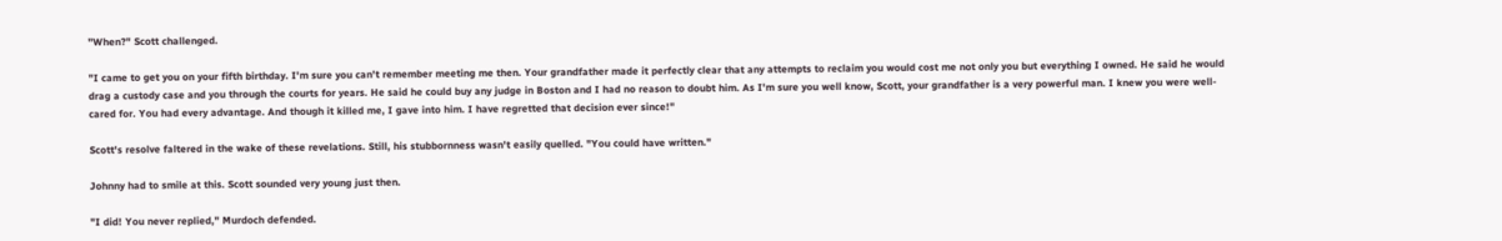"When?" Scott challenged.

"I came to get you on your fifth birthday. I'm sure you can't remember meeting me then. Your grandfather made it perfectly clear that any attempts to reclaim you would cost me not only you but everything I owned. He said he would drag a custody case and you through the courts for years. He said he could buy any judge in Boston and I had no reason to doubt him. As I'm sure you well know, Scott, your grandfather is a very powerful man. I knew you were well-cared for. You had every advantage. And though it killed me, I gave into him. I have regretted that decision ever since!"

Scott's resolve faltered in the wake of these revelations. Still, his stubbornness wasn't easily quelled. "You could have written."

Johnny had to smile at this. Scott sounded very young just then.

"I did! You never replied," Murdoch defended.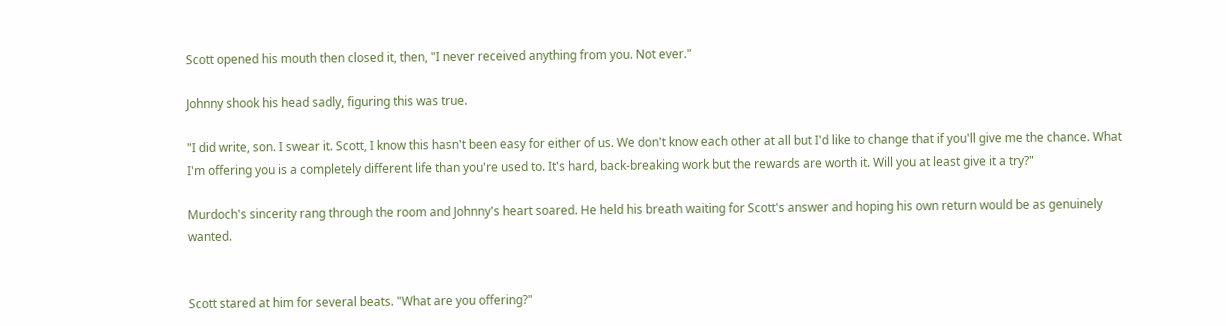Scott opened his mouth then closed it, then, "I never received anything from you. Not ever."

Johnny shook his head sadly, figuring this was true.

"I did write, son. I swear it. Scott, I know this hasn't been easy for either of us. We don't know each other at all but I'd like to change that if you'll give me the chance. What I'm offering you is a completely different life than you're used to. It's hard, back-breaking work but the rewards are worth it. Will you at least give it a try?"

Murdoch's sincerity rang through the room and Johnny's heart soared. He held his breath waiting for Scott's answer and hoping his own return would be as genuinely wanted.


Scott stared at him for several beats. "What are you offering?"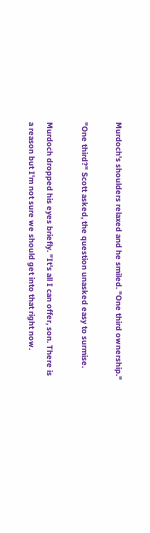Murdoch's shoulders relaxed and he smiled. "One third ownership."

"One third?" Scott asked, the question unasked easy to surmise.

Murdoch dropped his eyes briefly. "It's all I can offer, son. There is a reason but I'm not sure we should get into that right now.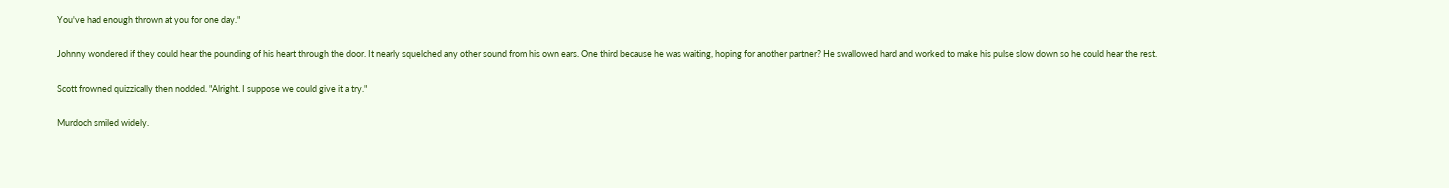You've had enough thrown at you for one day."

Johnny wondered if they could hear the pounding of his heart through the door. It nearly squelched any other sound from his own ears. One third because he was waiting, hoping for another partner? He swallowed hard and worked to make his pulse slow down so he could hear the rest.

Scott frowned quizzically then nodded. "Alright. I suppose we could give it a try."

Murdoch smiled widely.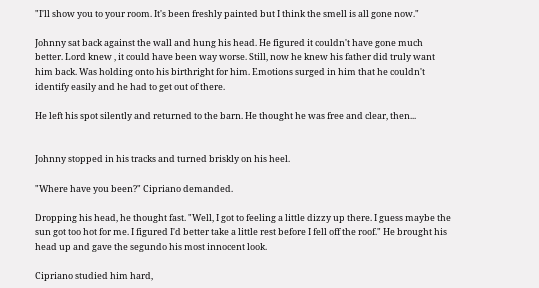"I'll show you to your room. It's been freshly painted but I think the smell is all gone now."

Johnny sat back against the wall and hung his head. He figured it couldn't have gone much better. Lord knew , it could have been way worse. Still, now he knew his father did truly want him back. Was holding onto his birthright for him. Emotions surged in him that he couldn't identify easily and he had to get out of there.

He left his spot silently and returned to the barn. He thought he was free and clear, then...


Johnny stopped in his tracks and turned briskly on his heel.

"Where have you been?" Cipriano demanded.

Dropping his head, he thought fast. "Well, I got to feeling a little dizzy up there. I guess maybe the sun got too hot for me. I figured I'd better take a little rest before I fell off the roof." He brought his head up and gave the segundo his most innocent look.

Cipriano studied him hard,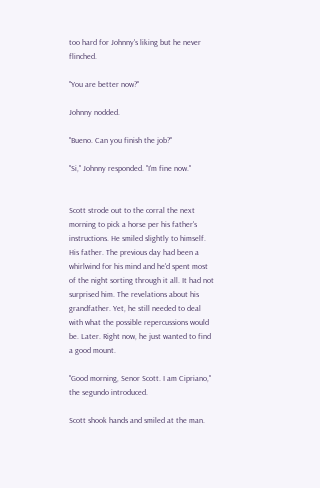too hard for Johnny's liking but he never flinched.

"You are better now?"

Johnny nodded.

"Bueno. Can you finish the job?"

"Si," Johnny responded. "I'm fine now."


Scott strode out to the corral the next morning to pick a horse per his father's instructions. He smiled slightly to himself. His father. The previous day had been a whirlwind for his mind and he'd spent most of the night sorting through it all. It had not surprised him. The revelations about his grandfather. Yet, he still needed to deal with what the possible repercussions would be. Later. Right now, he just wanted to find a good mount.

"Good morning, Senor Scott. I am Cipriano," the segundo introduced.

Scott shook hands and smiled at the man.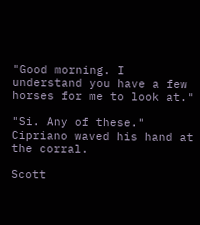"Good morning. I understand you have a few horses for me to look at."

"Si. Any of these." Cipriano waved his hand at the corral.

Scott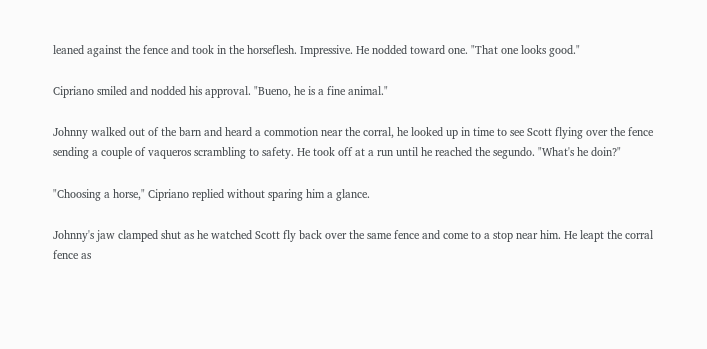leaned against the fence and took in the horseflesh. Impressive. He nodded toward one. "That one looks good."

Cipriano smiled and nodded his approval. "Bueno, he is a fine animal."

Johnny walked out of the barn and heard a commotion near the corral, he looked up in time to see Scott flying over the fence sending a couple of vaqueros scrambling to safety. He took off at a run until he reached the segundo. "What's he doin?"

"Choosing a horse," Cipriano replied without sparing him a glance.

Johnny's jaw clamped shut as he watched Scott fly back over the same fence and come to a stop near him. He leapt the corral fence as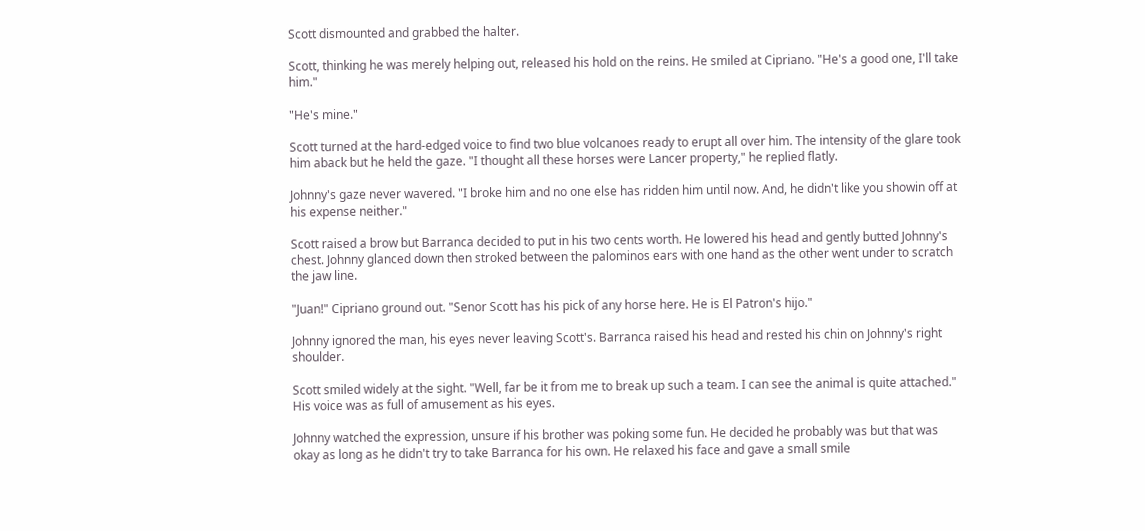Scott dismounted and grabbed the halter.

Scott, thinking he was merely helping out, released his hold on the reins. He smiled at Cipriano. "He's a good one, I'll take him."

"He's mine."

Scott turned at the hard-edged voice to find two blue volcanoes ready to erupt all over him. The intensity of the glare took him aback but he held the gaze. "I thought all these horses were Lancer property," he replied flatly.

Johnny's gaze never wavered. "I broke him and no one else has ridden him until now. And, he didn't like you showin off at his expense neither."

Scott raised a brow but Barranca decided to put in his two cents worth. He lowered his head and gently butted Johnny's chest. Johnny glanced down then stroked between the palominos ears with one hand as the other went under to scratch the jaw line.

"Juan!" Cipriano ground out. "Senor Scott has his pick of any horse here. He is El Patron's hijo."

Johnny ignored the man, his eyes never leaving Scott's. Barranca raised his head and rested his chin on Johnny's right shoulder.

Scott smiled widely at the sight. "Well, far be it from me to break up such a team. I can see the animal is quite attached." His voice was as full of amusement as his eyes.

Johnny watched the expression, unsure if his brother was poking some fun. He decided he probably was but that was okay as long as he didn't try to take Barranca for his own. He relaxed his face and gave a small smile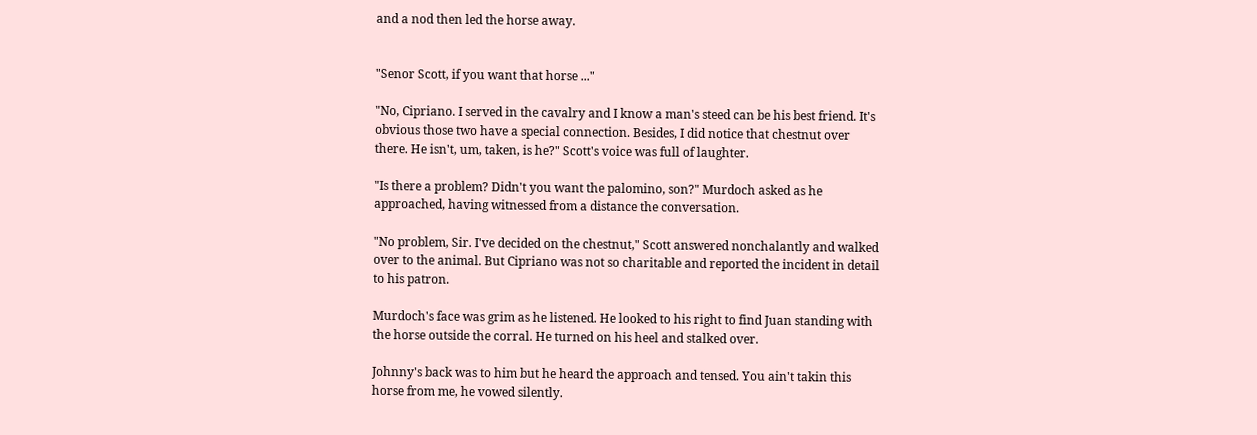and a nod then led the horse away.


"Senor Scott, if you want that horse ..."

"No, Cipriano. I served in the cavalry and I know a man's steed can be his best friend. It's obvious those two have a special connection. Besides, I did notice that chestnut over there. He isn't, um, taken, is he?" Scott's voice was full of laughter.

"Is there a problem? Didn't you want the palomino, son?" Murdoch asked as he approached, having witnessed from a distance the conversation.

"No problem, Sir. I've decided on the chestnut," Scott answered nonchalantly and walked over to the animal. But Cipriano was not so charitable and reported the incident in detail to his patron.

Murdoch's face was grim as he listened. He looked to his right to find Juan standing with the horse outside the corral. He turned on his heel and stalked over.

Johnny's back was to him but he heard the approach and tensed. You ain't takin this horse from me, he vowed silently.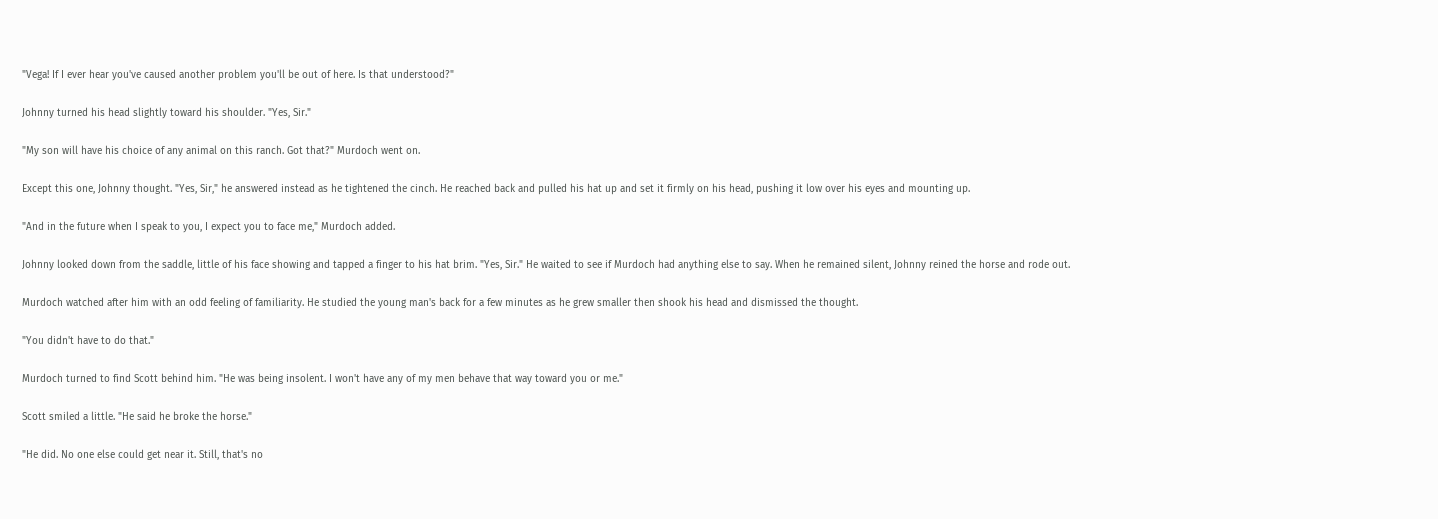"Vega! If I ever hear you've caused another problem you'll be out of here. Is that understood?"

Johnny turned his head slightly toward his shoulder. "Yes, Sir."

"My son will have his choice of any animal on this ranch. Got that?" Murdoch went on.

Except this one, Johnny thought. "Yes, Sir," he answered instead as he tightened the cinch. He reached back and pulled his hat up and set it firmly on his head, pushing it low over his eyes and mounting up.

"And in the future when I speak to you, I expect you to face me," Murdoch added.

Johnny looked down from the saddle, little of his face showing and tapped a finger to his hat brim. "Yes, Sir." He waited to see if Murdoch had anything else to say. When he remained silent, Johnny reined the horse and rode out.

Murdoch watched after him with an odd feeling of familiarity. He studied the young man's back for a few minutes as he grew smaller then shook his head and dismissed the thought.

"You didn't have to do that."

Murdoch turned to find Scott behind him. "He was being insolent. I won't have any of my men behave that way toward you or me."

Scott smiled a little. "He said he broke the horse."

"He did. No one else could get near it. Still, that's no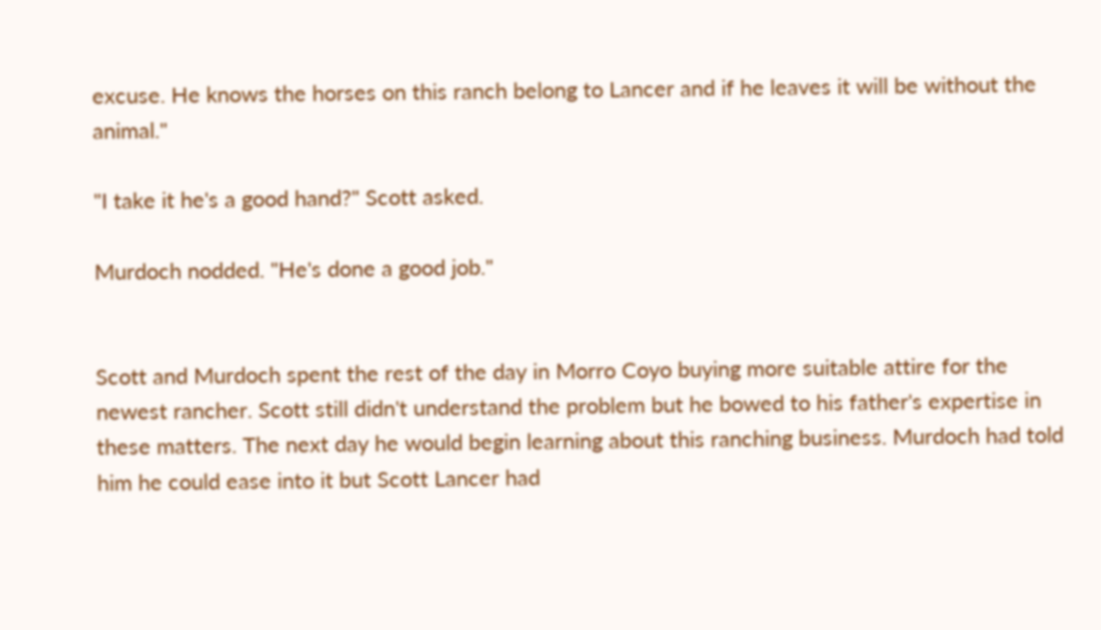excuse. He knows the horses on this ranch belong to Lancer and if he leaves it will be without the animal."

"I take it he's a good hand?" Scott asked.

Murdoch nodded. "He's done a good job."


Scott and Murdoch spent the rest of the day in Morro Coyo buying more suitable attire for the newest rancher. Scott still didn't understand the problem but he bowed to his father's expertise in these matters. The next day he would begin learning about this ranching business. Murdoch had told him he could ease into it but Scott Lancer had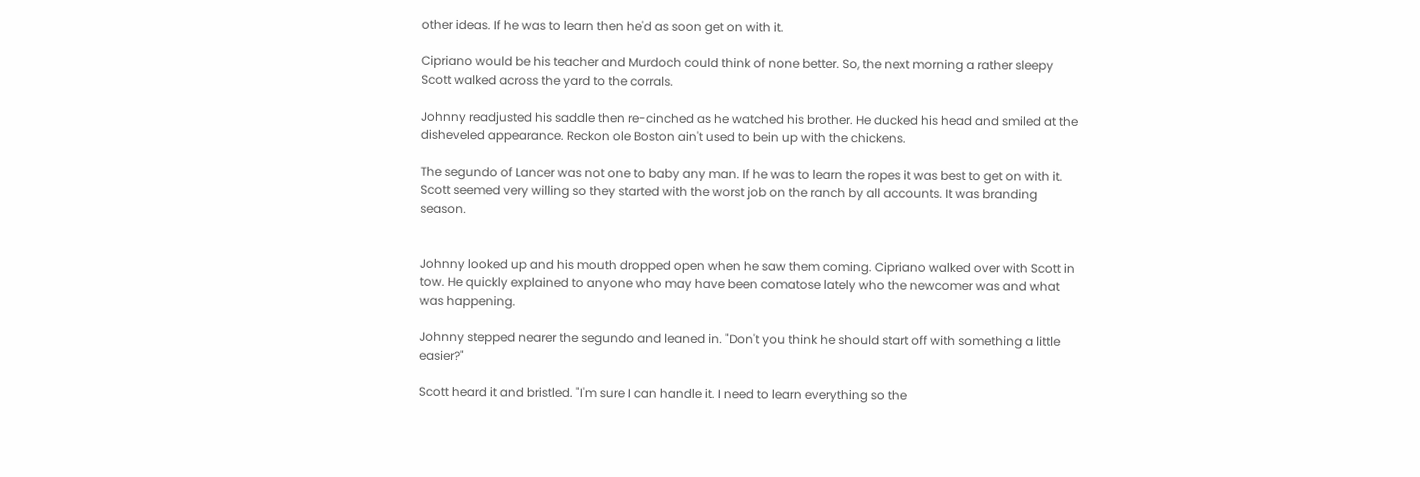other ideas. If he was to learn then he'd as soon get on with it.

Cipriano would be his teacher and Murdoch could think of none better. So, the next morning a rather sleepy Scott walked across the yard to the corrals.

Johnny readjusted his saddle then re-cinched as he watched his brother. He ducked his head and smiled at the disheveled appearance. Reckon ole Boston ain't used to bein up with the chickens.

The segundo of Lancer was not one to baby any man. If he was to learn the ropes it was best to get on with it. Scott seemed very willing so they started with the worst job on the ranch by all accounts. It was branding season.


Johnny looked up and his mouth dropped open when he saw them coming. Cipriano walked over with Scott in tow. He quickly explained to anyone who may have been comatose lately who the newcomer was and what was happening.

Johnny stepped nearer the segundo and leaned in. "Don't you think he should start off with something a little easier?"

Scott heard it and bristled. "I'm sure I can handle it. I need to learn everything so the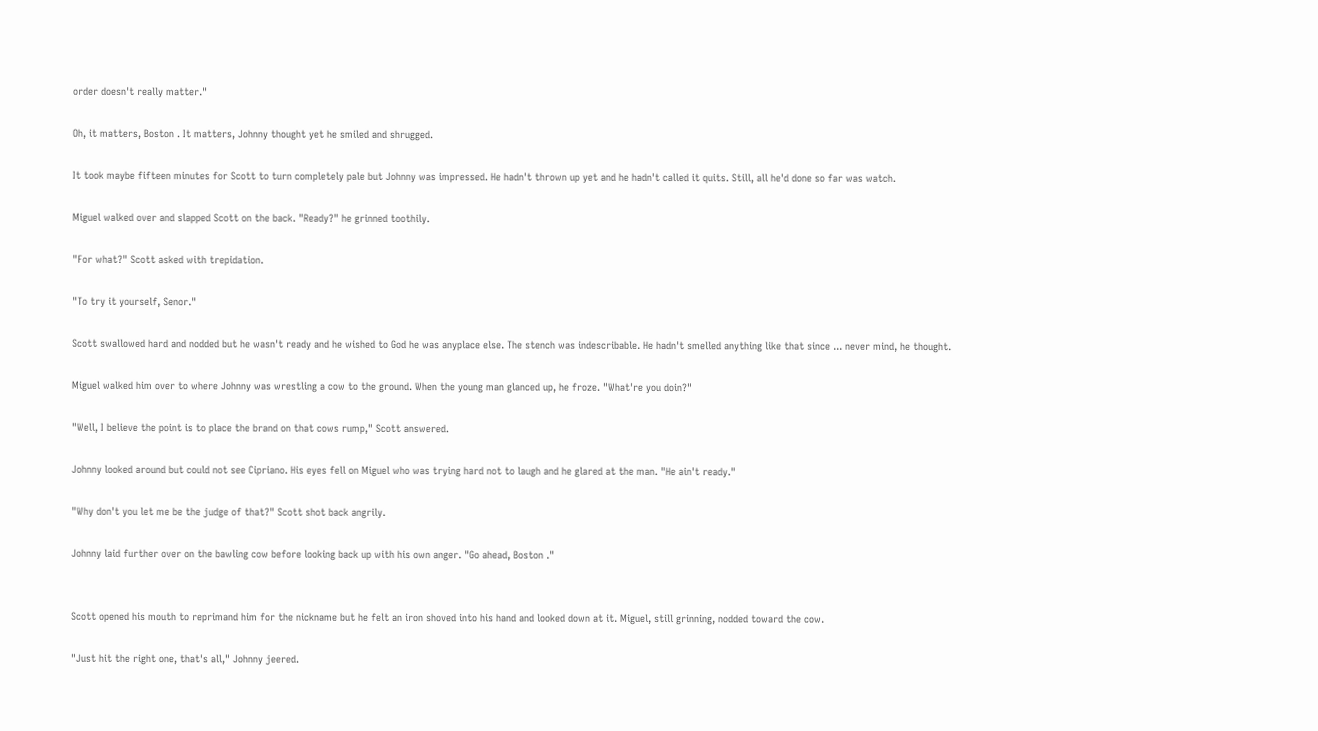order doesn't really matter."

Oh, it matters, Boston . It matters, Johnny thought yet he smiled and shrugged.

It took maybe fifteen minutes for Scott to turn completely pale but Johnny was impressed. He hadn't thrown up yet and he hadn't called it quits. Still, all he'd done so far was watch.

Miguel walked over and slapped Scott on the back. "Ready?" he grinned toothily.

"For what?" Scott asked with trepidation.

"To try it yourself, Senor."

Scott swallowed hard and nodded but he wasn't ready and he wished to God he was anyplace else. The stench was indescribable. He hadn't smelled anything like that since ... never mind, he thought.

Miguel walked him over to where Johnny was wrestling a cow to the ground. When the young man glanced up, he froze. "What're you doin?"

"Well, I believe the point is to place the brand on that cows rump," Scott answered.

Johnny looked around but could not see Cipriano. His eyes fell on Miguel who was trying hard not to laugh and he glared at the man. "He ain't ready."

"Why don't you let me be the judge of that?" Scott shot back angrily.

Johnny laid further over on the bawling cow before looking back up with his own anger. "Go ahead, Boston ."


Scott opened his mouth to reprimand him for the nickname but he felt an iron shoved into his hand and looked down at it. Miguel, still grinning, nodded toward the cow.

"Just hit the right one, that's all," Johnny jeered.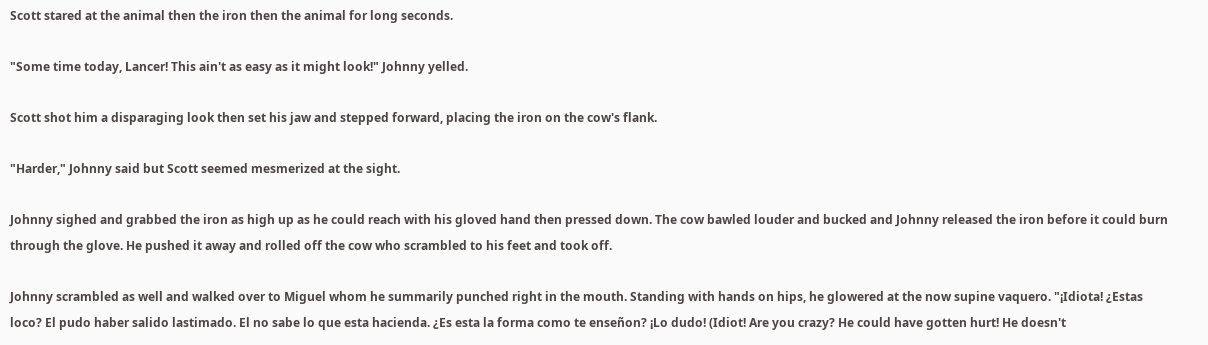Scott stared at the animal then the iron then the animal for long seconds.

"Some time today, Lancer! This ain't as easy as it might look!" Johnny yelled.

Scott shot him a disparaging look then set his jaw and stepped forward, placing the iron on the cow's flank.

"Harder," Johnny said but Scott seemed mesmerized at the sight.

Johnny sighed and grabbed the iron as high up as he could reach with his gloved hand then pressed down. The cow bawled louder and bucked and Johnny released the iron before it could burn through the glove. He pushed it away and rolled off the cow who scrambled to his feet and took off.

Johnny scrambled as well and walked over to Miguel whom he summarily punched right in the mouth. Standing with hands on hips, he glowered at the now supine vaquero. "¡Idiota! ¿Estas loco? El pudo haber salido lastimado. El no sabe lo que esta hacienda. ¿Es esta la forma como te enseñon? ¡Lo dudo! (Idiot! Are you crazy? He could have gotten hurt! He doesn't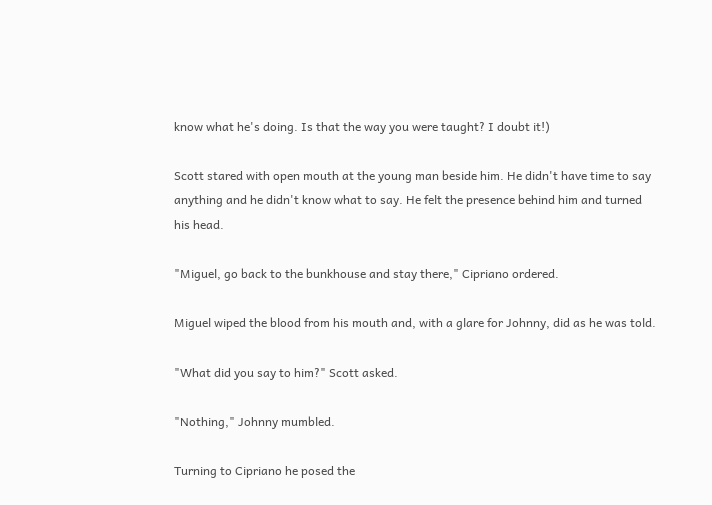know what he's doing. Is that the way you were taught? I doubt it!)

Scott stared with open mouth at the young man beside him. He didn't have time to say anything and he didn't know what to say. He felt the presence behind him and turned his head.

"Miguel, go back to the bunkhouse and stay there," Cipriano ordered.

Miguel wiped the blood from his mouth and, with a glare for Johnny, did as he was told.

"What did you say to him?" Scott asked.

"Nothing," Johnny mumbled.

Turning to Cipriano he posed the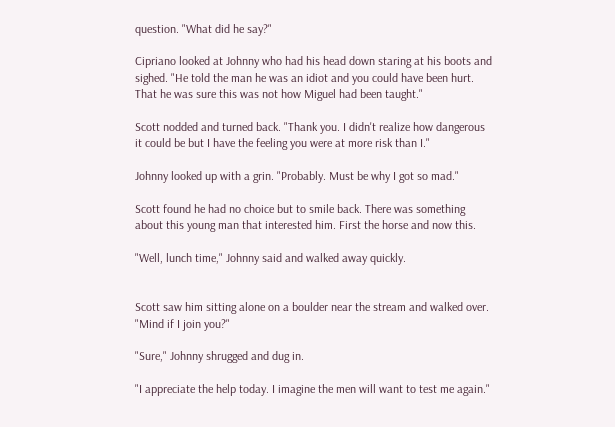question. "What did he say?"

Cipriano looked at Johnny who had his head down staring at his boots and sighed. "He told the man he was an idiot and you could have been hurt. That he was sure this was not how Miguel had been taught."

Scott nodded and turned back. "Thank you. I didn't realize how dangerous it could be but I have the feeling you were at more risk than I."

Johnny looked up with a grin. "Probably. Must be why I got so mad."

Scott found he had no choice but to smile back. There was something about this young man that interested him. First the horse and now this.

"Well, lunch time," Johnny said and walked away quickly.


Scott saw him sitting alone on a boulder near the stream and walked over. "Mind if I join you?"

"Sure," Johnny shrugged and dug in.

"I appreciate the help today. I imagine the men will want to test me again."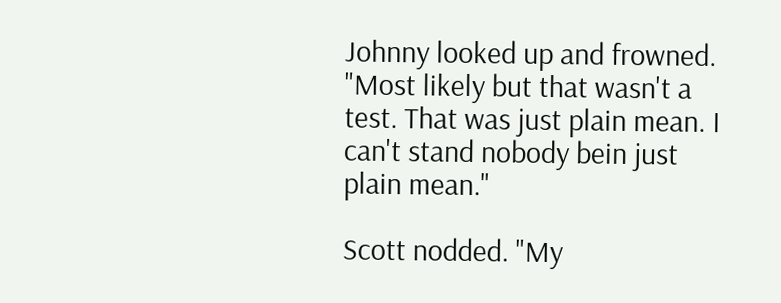Johnny looked up and frowned. "Most likely but that wasn't a test. That was just plain mean. I can't stand nobody bein just plain mean."

Scott nodded. "My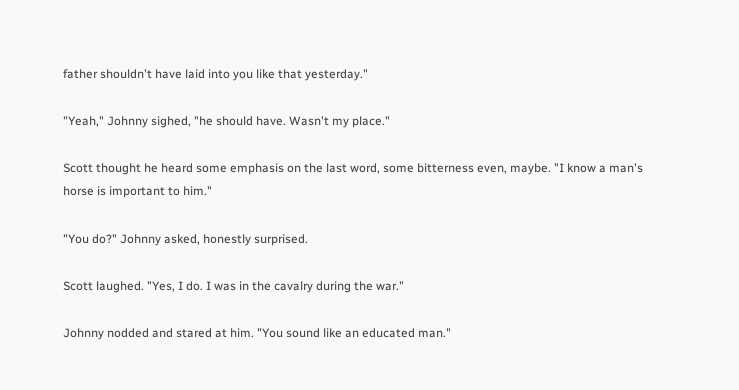father shouldn't have laid into you like that yesterday."

"Yeah," Johnny sighed, "he should have. Wasn't my place."

Scott thought he heard some emphasis on the last word, some bitterness even, maybe. "I know a man's horse is important to him."

"You do?" Johnny asked, honestly surprised.

Scott laughed. "Yes, I do. I was in the cavalry during the war."

Johnny nodded and stared at him. "You sound like an educated man."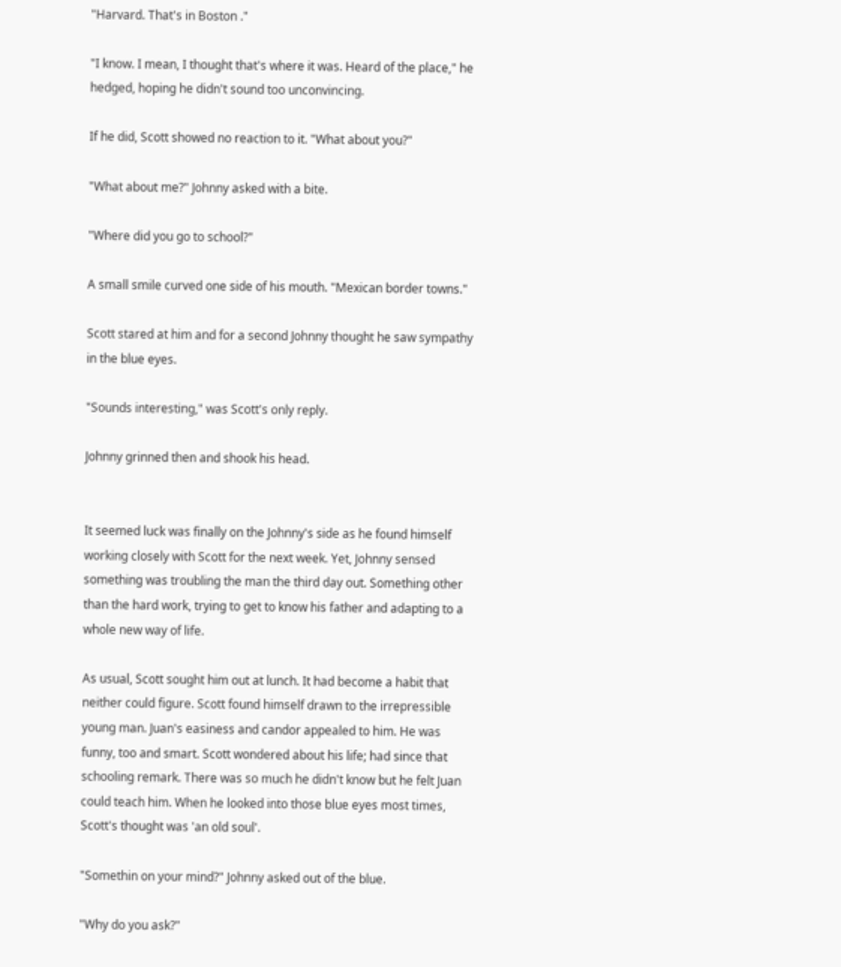"Harvard. That's in Boston ."

"I know. I mean, I thought that's where it was. Heard of the place," he hedged, hoping he didn't sound too unconvincing.

If he did, Scott showed no reaction to it. "What about you?"

"What about me?" Johnny asked with a bite.

"Where did you go to school?"

A small smile curved one side of his mouth. "Mexican border towns."

Scott stared at him and for a second Johnny thought he saw sympathy in the blue eyes.

"Sounds interesting," was Scott's only reply.

Johnny grinned then and shook his head.


It seemed luck was finally on the Johnny's side as he found himself working closely with Scott for the next week. Yet, Johnny sensed something was troubling the man the third day out. Something other than the hard work, trying to get to know his father and adapting to a whole new way of life.

As usual, Scott sought him out at lunch. It had become a habit that neither could figure. Scott found himself drawn to the irrepressible young man. Juan's easiness and candor appealed to him. He was funny, too and smart. Scott wondered about his life; had since that schooling remark. There was so much he didn't know but he felt Juan could teach him. When he looked into those blue eyes most times, Scott's thought was 'an old soul'.

"Somethin on your mind?" Johnny asked out of the blue.

"Why do you ask?"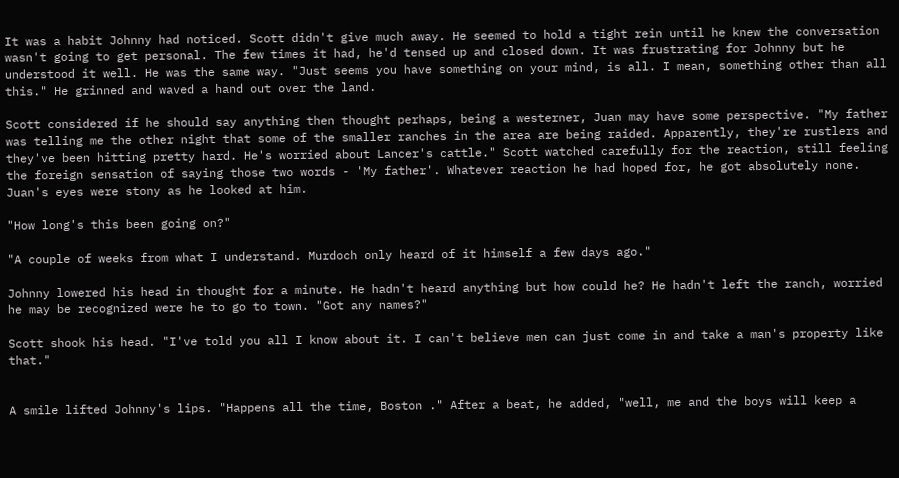It was a habit Johnny had noticed. Scott didn't give much away. He seemed to hold a tight rein until he knew the conversation wasn't going to get personal. The few times it had, he'd tensed up and closed down. It was frustrating for Johnny but he understood it well. He was the same way. "Just seems you have something on your mind, is all. I mean, something other than all this." He grinned and waved a hand out over the land.

Scott considered if he should say anything then thought perhaps, being a westerner, Juan may have some perspective. "My father was telling me the other night that some of the smaller ranches in the area are being raided. Apparently, they're rustlers and they've been hitting pretty hard. He's worried about Lancer's cattle." Scott watched carefully for the reaction, still feeling the foreign sensation of saying those two words - 'My father'. Whatever reaction he had hoped for, he got absolutely none. Juan's eyes were stony as he looked at him.

"How long's this been going on?"

"A couple of weeks from what I understand. Murdoch only heard of it himself a few days ago."

Johnny lowered his head in thought for a minute. He hadn't heard anything but how could he? He hadn't left the ranch, worried he may be recognized were he to go to town. "Got any names?"

Scott shook his head. "I've told you all I know about it. I can't believe men can just come in and take a man's property like that."


A smile lifted Johnny's lips. "Happens all the time, Boston ." After a beat, he added, "well, me and the boys will keep a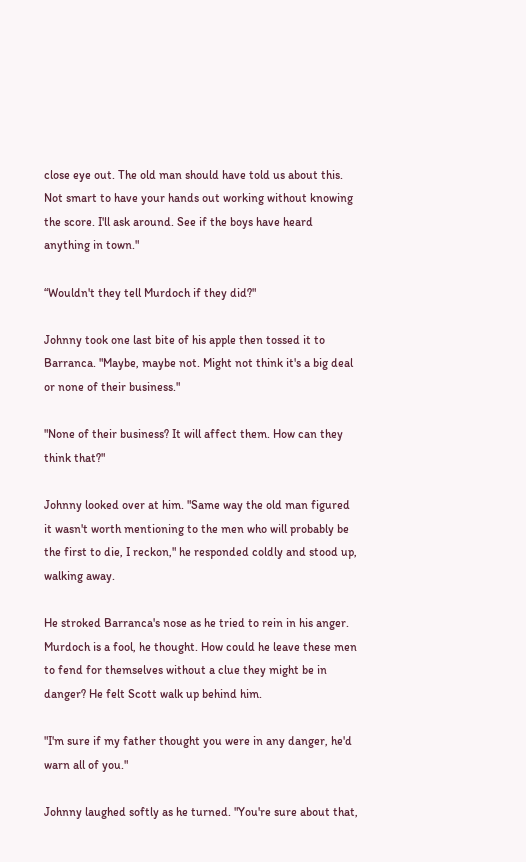close eye out. The old man should have told us about this. Not smart to have your hands out working without knowing the score. I'll ask around. See if the boys have heard anything in town."

“Wouldn't they tell Murdoch if they did?"

Johnny took one last bite of his apple then tossed it to Barranca. "Maybe, maybe not. Might not think it's a big deal or none of their business."

"None of their business? It will affect them. How can they think that?"

Johnny looked over at him. "Same way the old man figured it wasn't worth mentioning to the men who will probably be the first to die, I reckon," he responded coldly and stood up, walking away.

He stroked Barranca's nose as he tried to rein in his anger. Murdoch is a fool, he thought. How could he leave these men to fend for themselves without a clue they might be in danger? He felt Scott walk up behind him.

"I'm sure if my father thought you were in any danger, he'd warn all of you."

Johnny laughed softly as he turned. "You're sure about that,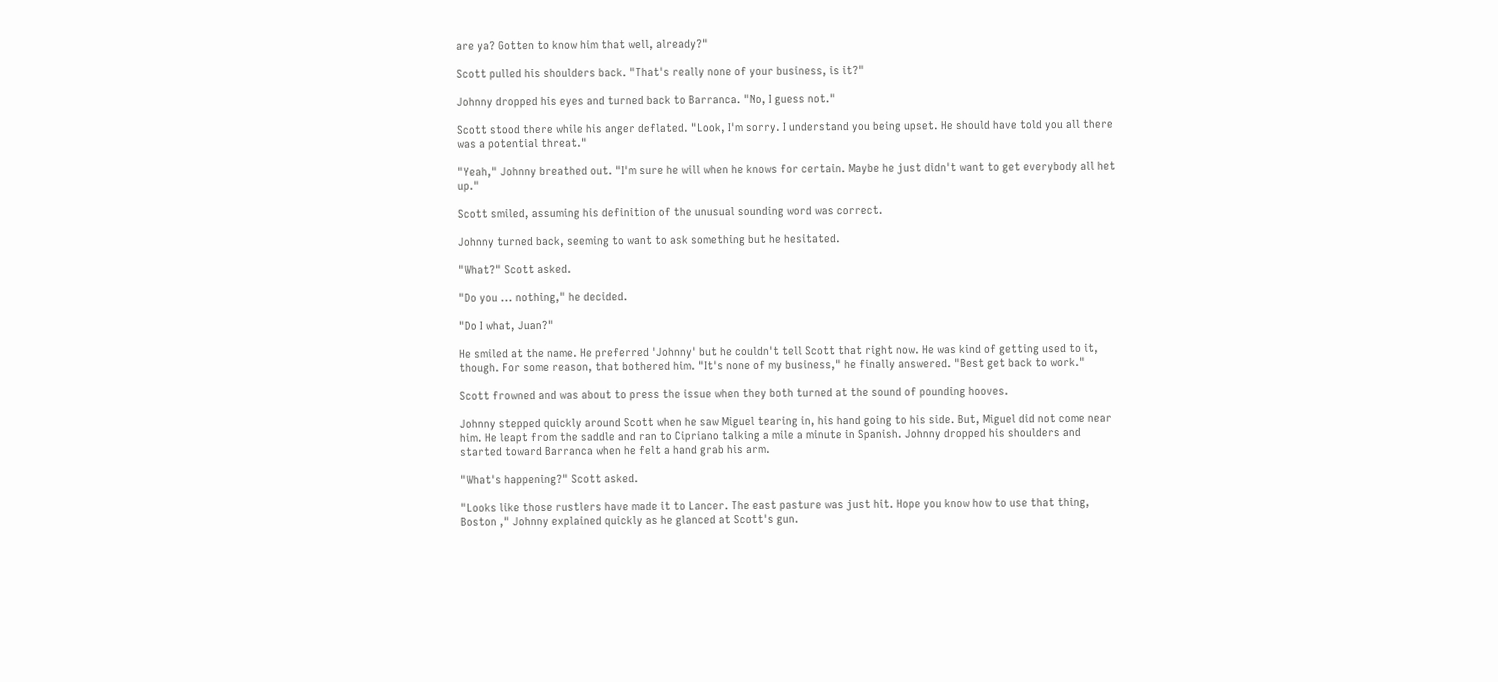are ya? Gotten to know him that well, already?"

Scott pulled his shoulders back. "That's really none of your business, is it?"

Johnny dropped his eyes and turned back to Barranca. "No, I guess not."

Scott stood there while his anger deflated. "Look, I'm sorry. I understand you being upset. He should have told you all there was a potential threat."

"Yeah," Johnny breathed out. "I'm sure he will when he knows for certain. Maybe he just didn't want to get everybody all het up."

Scott smiled, assuming his definition of the unusual sounding word was correct.

Johnny turned back, seeming to want to ask something but he hesitated.

"What?" Scott asked.

"Do you ... nothing," he decided.

"Do I what, Juan?"

He smiled at the name. He preferred 'Johnny' but he couldn't tell Scott that right now. He was kind of getting used to it, though. For some reason, that bothered him. "It's none of my business," he finally answered. "Best get back to work."

Scott frowned and was about to press the issue when they both turned at the sound of pounding hooves.

Johnny stepped quickly around Scott when he saw Miguel tearing in, his hand going to his side. But, Miguel did not come near him. He leapt from the saddle and ran to Cipriano talking a mile a minute in Spanish. Johnny dropped his shoulders and started toward Barranca when he felt a hand grab his arm.

"What's happening?" Scott asked.

"Looks like those rustlers have made it to Lancer. The east pasture was just hit. Hope you know how to use that thing, Boston ," Johnny explained quickly as he glanced at Scott's gun.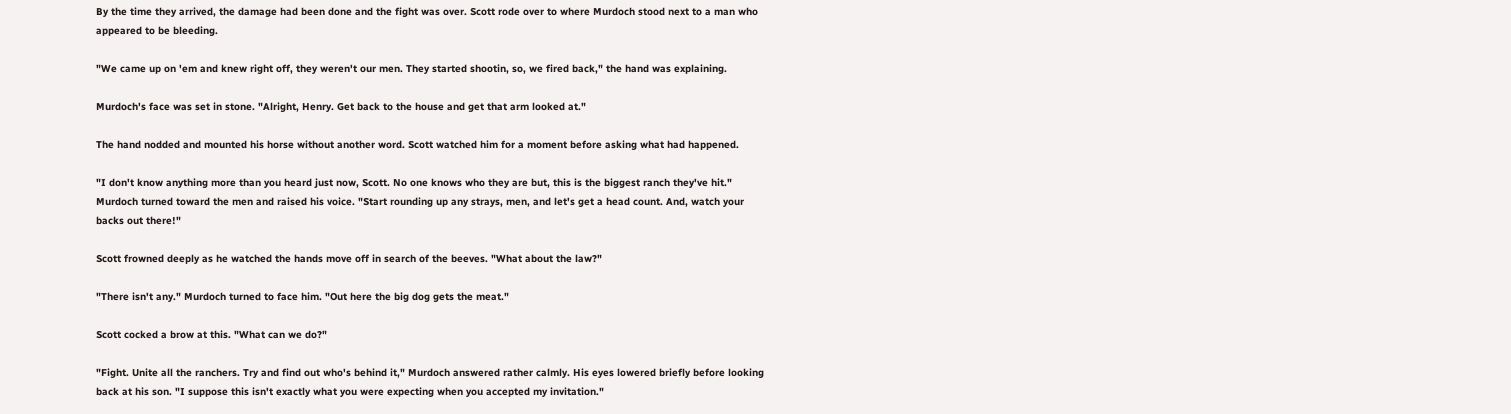By the time they arrived, the damage had been done and the fight was over. Scott rode over to where Murdoch stood next to a man who appeared to be bleeding.

"We came up on 'em and knew right off, they weren't our men. They started shootin, so, we fired back," the hand was explaining.

Murdoch's face was set in stone. "Alright, Henry. Get back to the house and get that arm looked at."

The hand nodded and mounted his horse without another word. Scott watched him for a moment before asking what had happened.

"I don't know anything more than you heard just now, Scott. No one knows who they are but, this is the biggest ranch they've hit." Murdoch turned toward the men and raised his voice. "Start rounding up any strays, men, and let's get a head count. And, watch your backs out there!"

Scott frowned deeply as he watched the hands move off in search of the beeves. "What about the law?"

"There isn't any." Murdoch turned to face him. "Out here the big dog gets the meat."

Scott cocked a brow at this. "What can we do?"

"Fight. Unite all the ranchers. Try and find out who's behind it," Murdoch answered rather calmly. His eyes lowered briefly before looking back at his son. "I suppose this isn't exactly what you were expecting when you accepted my invitation."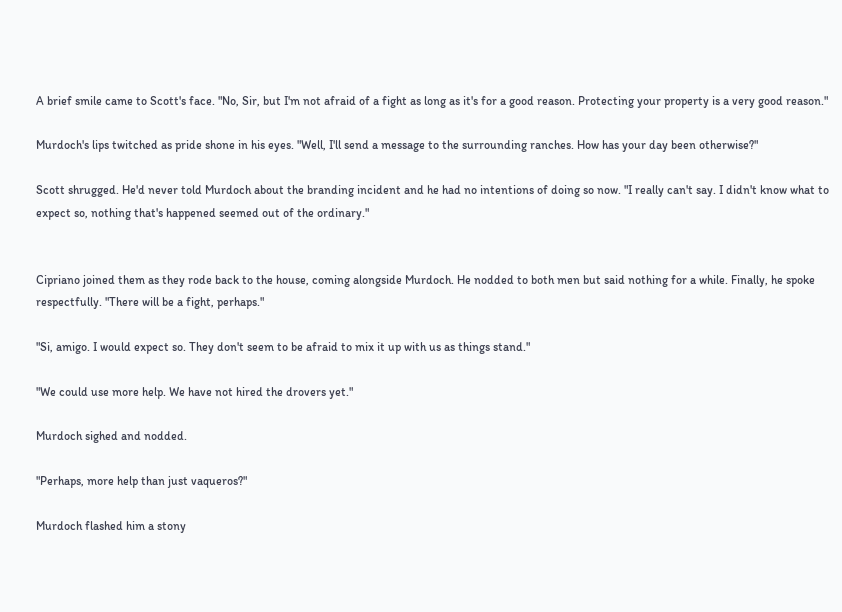A brief smile came to Scott's face. "No, Sir, but I'm not afraid of a fight as long as it's for a good reason. Protecting your property is a very good reason."

Murdoch's lips twitched as pride shone in his eyes. "Well, I'll send a message to the surrounding ranches. How has your day been otherwise?"

Scott shrugged. He'd never told Murdoch about the branding incident and he had no intentions of doing so now. "I really can't say. I didn't know what to expect so, nothing that's happened seemed out of the ordinary."


Cipriano joined them as they rode back to the house, coming alongside Murdoch. He nodded to both men but said nothing for a while. Finally, he spoke respectfully. "There will be a fight, perhaps."

"Si, amigo. I would expect so. They don't seem to be afraid to mix it up with us as things stand."

"We could use more help. We have not hired the drovers yet."

Murdoch sighed and nodded.

"Perhaps, more help than just vaqueros?"

Murdoch flashed him a stony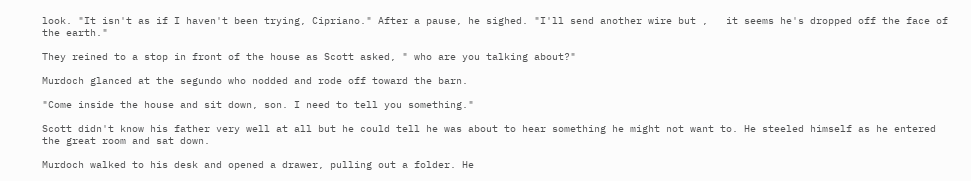look. "It isn't as if I haven't been trying, Cipriano." After a pause, he sighed. "I'll send another wire but ,   it seems he's dropped off the face of the earth."

They reined to a stop in front of the house as Scott asked, " who are you talking about?"

Murdoch glanced at the segundo who nodded and rode off toward the barn.

"Come inside the house and sit down, son. I need to tell you something."

Scott didn't know his father very well at all but he could tell he was about to hear something he might not want to. He steeled himself as he entered the great room and sat down.

Murdoch walked to his desk and opened a drawer, pulling out a folder. He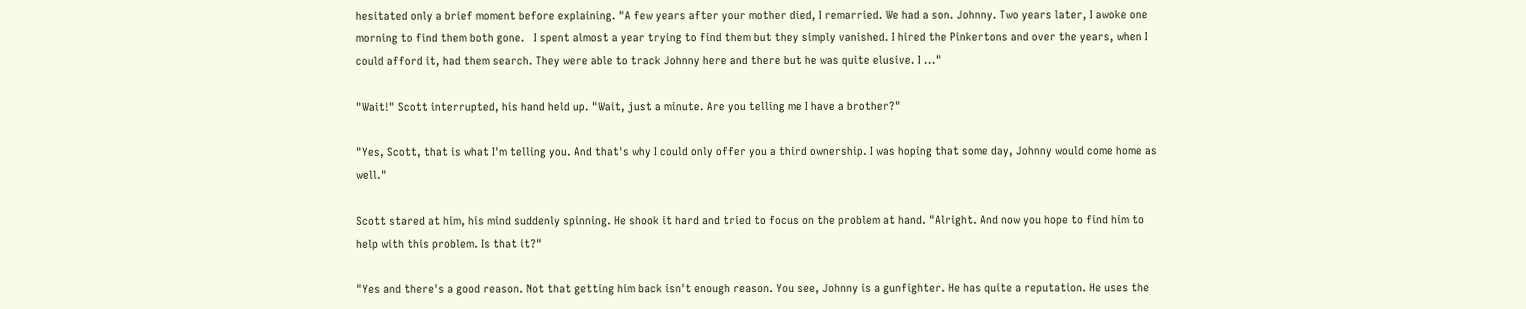hesitated only a brief moment before explaining. "A few years after your mother died, I remarried. We had a son. Johnny. Two years later, I awoke one morning to find them both gone.   I spent almost a year trying to find them but they simply vanished. I hired the Pinkertons and over the years, when I could afford it, had them search. They were able to track Johnny here and there but he was quite elusive. I ..."

"Wait!" Scott interrupted, his hand held up. "Wait, just a minute. Are you telling me I have a brother?"

"Yes, Scott, that is what I'm telling you. And that's why I could only offer you a third ownership. I was hoping that some day, Johnny would come home as well."

Scott stared at him, his mind suddenly spinning. He shook it hard and tried to focus on the problem at hand. "Alright. And now you hope to find him to help with this problem. Is that it?"

"Yes and there's a good reason. Not that getting him back isn't enough reason. You see, Johnny is a gunfighter. He has quite a reputation. He uses the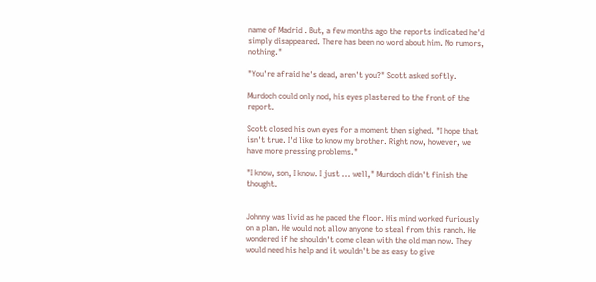name of Madrid . But, a few months ago the reports indicated he'd simply disappeared. There has been no word about him. No rumors, nothing."

"You're afraid he's dead, aren't you?" Scott asked softly.

Murdoch could only nod, his eyes plastered to the front of the report.

Scott closed his own eyes for a moment then sighed. "I hope that isn't true. I'd like to know my brother. Right now, however, we have more pressing problems."

"I know, son, I know. I just ... well," Murdoch didn't finish the thought.


Johnny was livid as he paced the floor. His mind worked furiously on a plan. He would not allow anyone to steal from this ranch. He wondered if he shouldn't come clean with the old man now. They would need his help and it wouldn't be as easy to give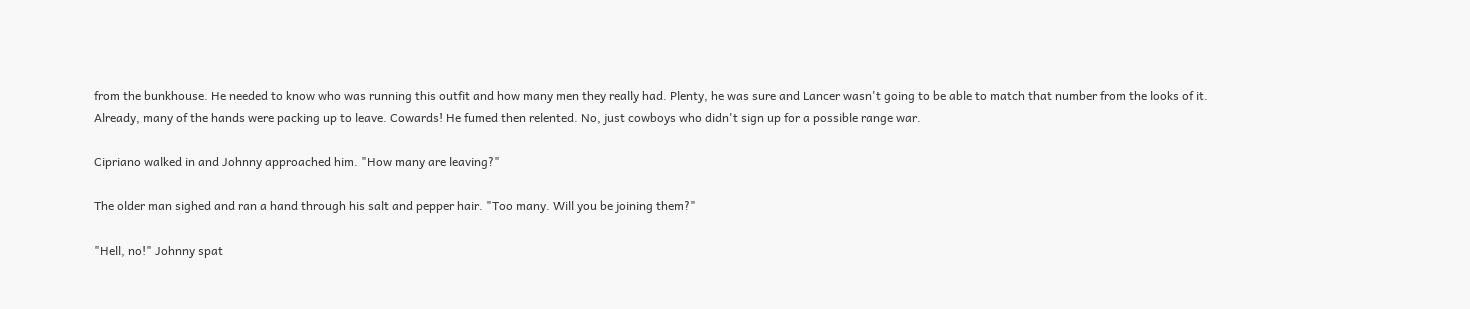from the bunkhouse. He needed to know who was running this outfit and how many men they really had. Plenty, he was sure and Lancer wasn't going to be able to match that number from the looks of it. Already, many of the hands were packing up to leave. Cowards! He fumed then relented. No, just cowboys who didn't sign up for a possible range war.

Cipriano walked in and Johnny approached him. "How many are leaving?"

The older man sighed and ran a hand through his salt and pepper hair. "Too many. Will you be joining them?"

"Hell, no!" Johnny spat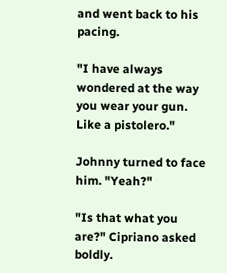and went back to his pacing.

"I have always wondered at the way you wear your gun. Like a pistolero."

Johnny turned to face him. "Yeah?"

"Is that what you are?" Cipriano asked boldly.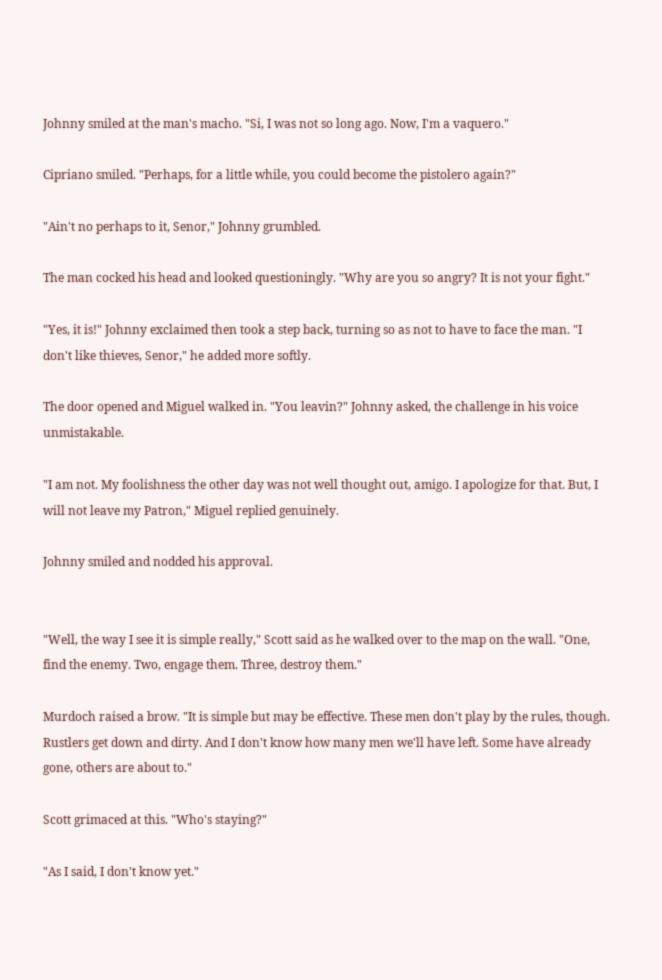Johnny smiled at the man's macho. "Si, I was not so long ago. Now, I'm a vaquero."

Cipriano smiled. "Perhaps, for a little while, you could become the pistolero again?"

"Ain't no perhaps to it, Senor," Johnny grumbled.

The man cocked his head and looked questioningly. "Why are you so angry? It is not your fight."

"Yes, it is!" Johnny exclaimed then took a step back, turning so as not to have to face the man. "I don't like thieves, Senor," he added more softly.

The door opened and Miguel walked in. "You leavin?" Johnny asked, the challenge in his voice unmistakable.

"I am not. My foolishness the other day was not well thought out, amigo. I apologize for that. But, I will not leave my Patron," Miguel replied genuinely.

Johnny smiled and nodded his approval.


"Well, the way I see it is simple really," Scott said as he walked over to the map on the wall. "One, find the enemy. Two, engage them. Three, destroy them."

Murdoch raised a brow. "It is simple but may be effective. These men don't play by the rules, though. Rustlers get down and dirty. And I don't know how many men we'll have left. Some have already gone, others are about to."

Scott grimaced at this. "Who's staying?"

"As I said, I don't know yet."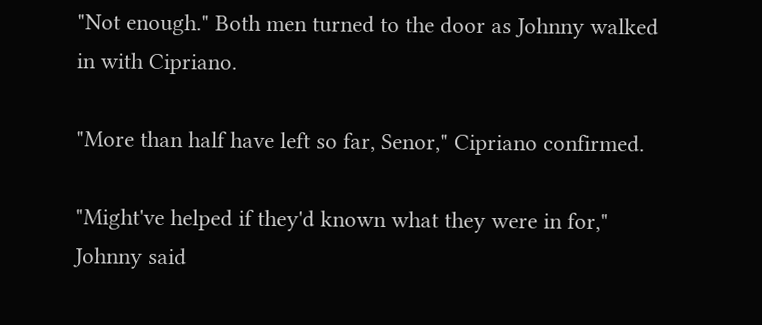"Not enough." Both men turned to the door as Johnny walked in with Cipriano.

"More than half have left so far, Senor," Cipriano confirmed.

"Might've helped if they'd known what they were in for," Johnny said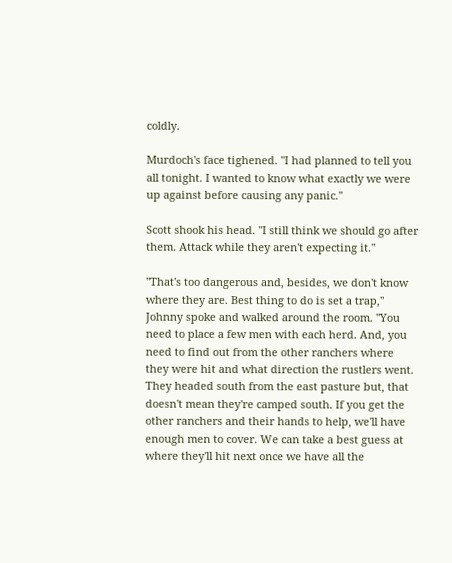coldly.

Murdoch's face tighened. "I had planned to tell you all tonight. I wanted to know what exactly we were up against before causing any panic."

Scott shook his head. "I still think we should go after them. Attack while they aren't expecting it."

"That's too dangerous and, besides, we don't know where they are. Best thing to do is set a trap," Johnny spoke and walked around the room. "You need to place a few men with each herd. And, you need to find out from the other ranchers where they were hit and what direction the rustlers went. They headed south from the east pasture but, that doesn't mean they're camped south. If you get the other ranchers and their hands to help, we'll have enough men to cover. We can take a best guess at where they'll hit next once we have all the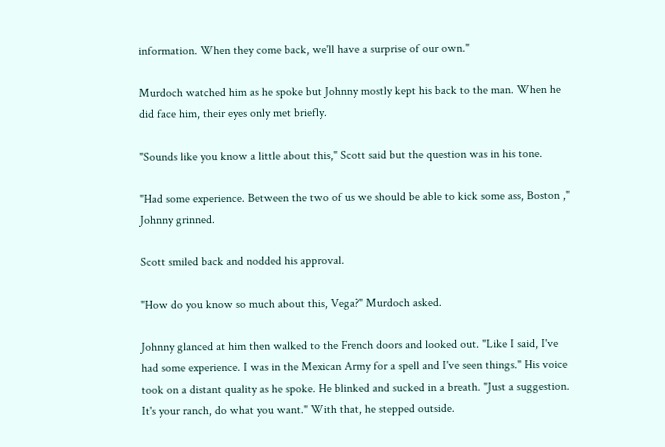information. When they come back, we'll have a surprise of our own."

Murdoch watched him as he spoke but Johnny mostly kept his back to the man. When he did face him, their eyes only met briefly.

"Sounds like you know a little about this," Scott said but the question was in his tone.

"Had some experience. Between the two of us we should be able to kick some ass, Boston ," Johnny grinned.

Scott smiled back and nodded his approval.

"How do you know so much about this, Vega?" Murdoch asked.

Johnny glanced at him then walked to the French doors and looked out. "Like I said, I've had some experience. I was in the Mexican Army for a spell and I've seen things." His voice took on a distant quality as he spoke. He blinked and sucked in a breath. "Just a suggestion. It's your ranch, do what you want." With that, he stepped outside.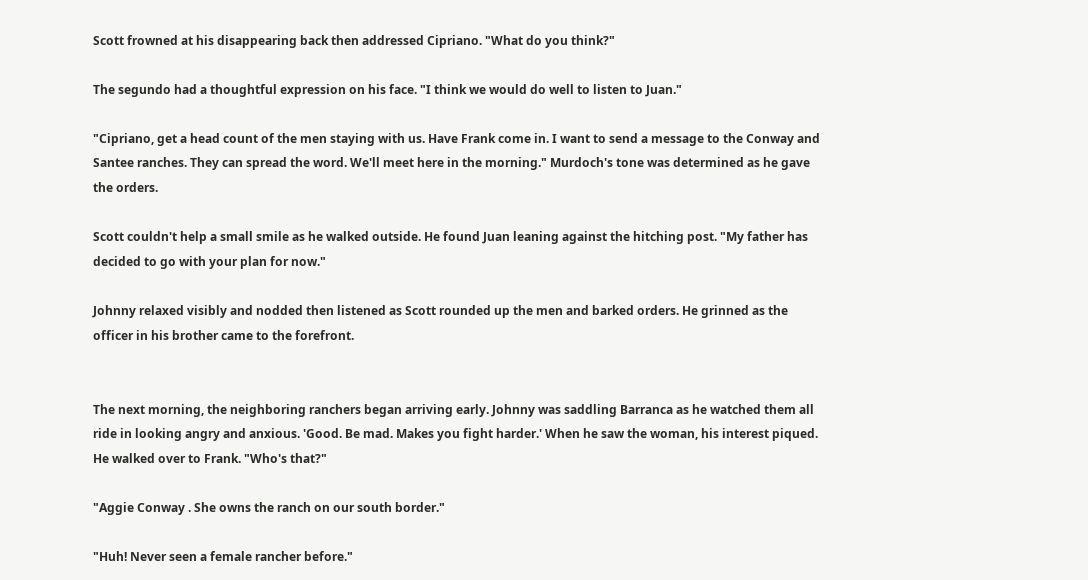Scott frowned at his disappearing back then addressed Cipriano. "What do you think?"

The segundo had a thoughtful expression on his face. "I think we would do well to listen to Juan."

"Cipriano, get a head count of the men staying with us. Have Frank come in. I want to send a message to the Conway and Santee ranches. They can spread the word. We'll meet here in the morning." Murdoch's tone was determined as he gave the orders.

Scott couldn't help a small smile as he walked outside. He found Juan leaning against the hitching post. "My father has decided to go with your plan for now."

Johnny relaxed visibly and nodded then listened as Scott rounded up the men and barked orders. He grinned as the officer in his brother came to the forefront.


The next morning, the neighboring ranchers began arriving early. Johnny was saddling Barranca as he watched them all ride in looking angry and anxious. 'Good. Be mad. Makes you fight harder.' When he saw the woman, his interest piqued. He walked over to Frank. "Who's that?"

"Aggie Conway . She owns the ranch on our south border."

"Huh! Never seen a female rancher before."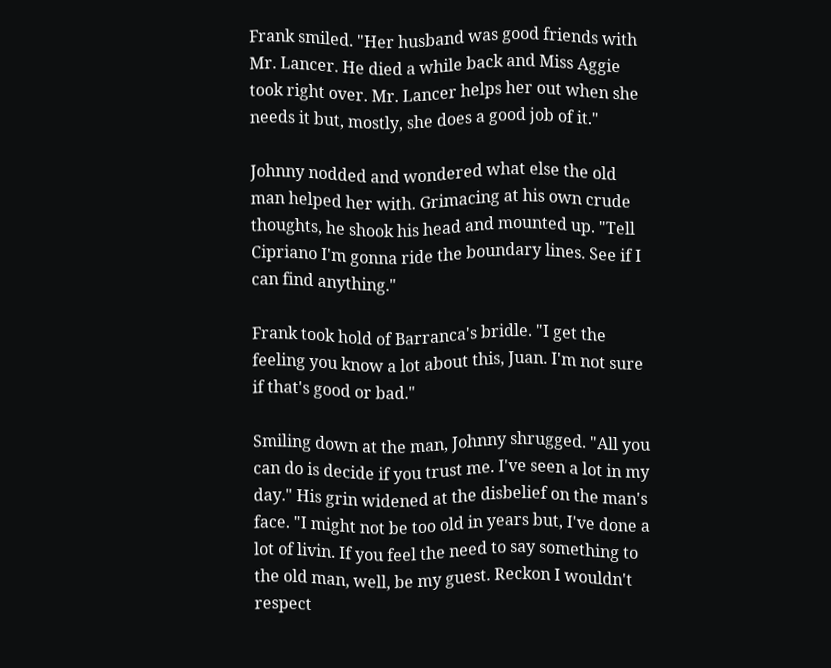Frank smiled. "Her husband was good friends with Mr. Lancer. He died a while back and Miss Aggie took right over. Mr. Lancer helps her out when she needs it but, mostly, she does a good job of it."

Johnny nodded and wondered what else the old man helped her with. Grimacing at his own crude thoughts, he shook his head and mounted up. "Tell Cipriano I'm gonna ride the boundary lines. See if I can find anything."

Frank took hold of Barranca's bridle. "I get the feeling you know a lot about this, Juan. I'm not sure if that's good or bad."

Smiling down at the man, Johnny shrugged. "All you can do is decide if you trust me. I've seen a lot in my day." His grin widened at the disbelief on the man's face. "I might not be too old in years but, I've done a lot of livin. If you feel the need to say something to the old man, well, be my guest. Reckon I wouldn't respect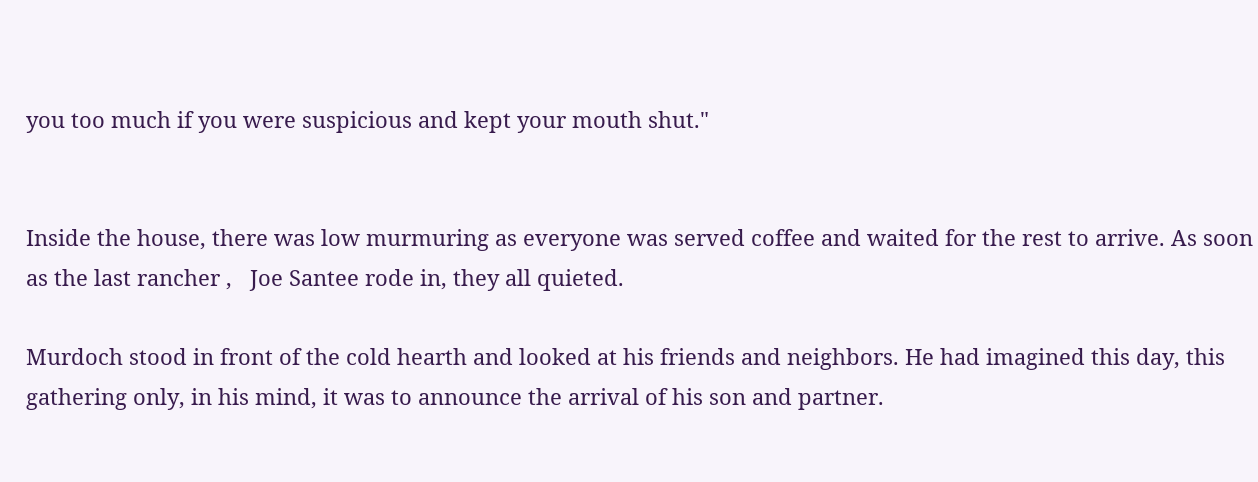you too much if you were suspicious and kept your mouth shut."


Inside the house, there was low murmuring as everyone was served coffee and waited for the rest to arrive. As soon as the last rancher ,   Joe Santee rode in, they all quieted.

Murdoch stood in front of the cold hearth and looked at his friends and neighbors. He had imagined this day, this gathering only, in his mind, it was to announce the arrival of his son and partner.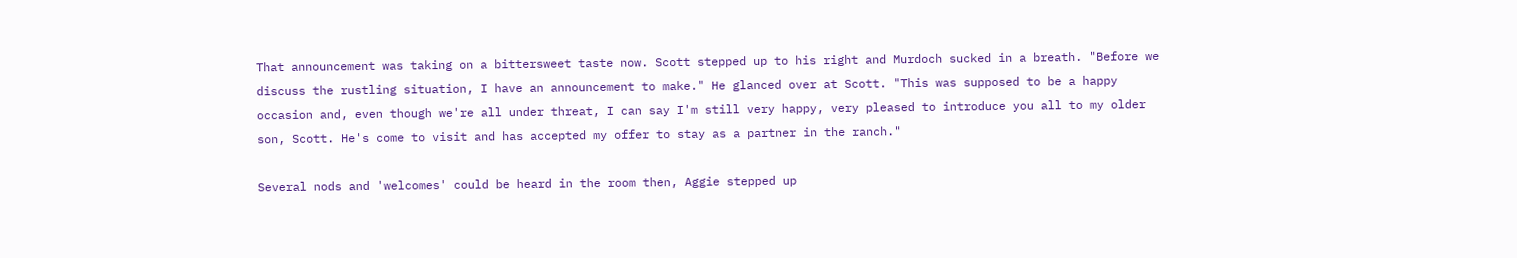That announcement was taking on a bittersweet taste now. Scott stepped up to his right and Murdoch sucked in a breath. "Before we discuss the rustling situation, I have an announcement to make." He glanced over at Scott. "This was supposed to be a happy occasion and, even though we're all under threat, I can say I'm still very happy, very pleased to introduce you all to my older son, Scott. He's come to visit and has accepted my offer to stay as a partner in the ranch."

Several nods and 'welcomes' could be heard in the room then, Aggie stepped up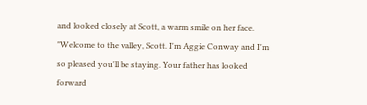and looked closely at Scott, a warm smile on her face. "Welcome to the valley, Scott. I'm Aggie Conway and I'm so pleased you'll be staying. Your father has looked forward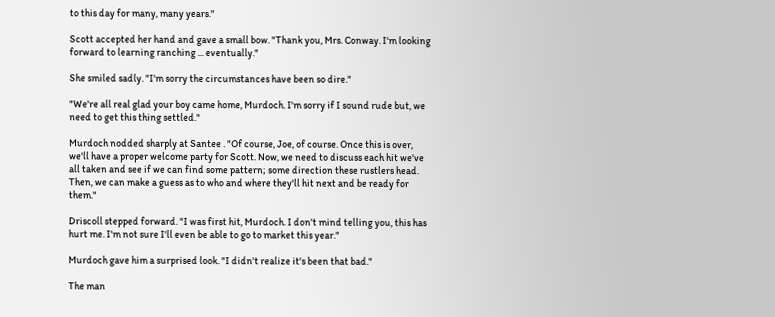to this day for many, many years."

Scott accepted her hand and gave a small bow. "Thank you, Mrs. Conway. I'm looking forward to learning ranching ... eventually."

She smiled sadly. "I'm sorry the circumstances have been so dire."

"We're all real glad your boy came home, Murdoch. I'm sorry if I sound rude but, we need to get this thing settled."

Murdoch nodded sharply at Santee . "Of course, Joe, of course. Once this is over, we'll have a proper welcome party for Scott. Now, we need to discuss each hit we've all taken and see if we can find some pattern; some direction these rustlers head. Then, we can make a guess as to who and where they'll hit next and be ready for them."

Driscoll stepped forward. "I was first hit, Murdoch. I don't mind telling you, this has hurt me. I'm not sure I'll even be able to go to market this year."

Murdoch gave him a surprised look. "I didn't realize it's been that bad."

The man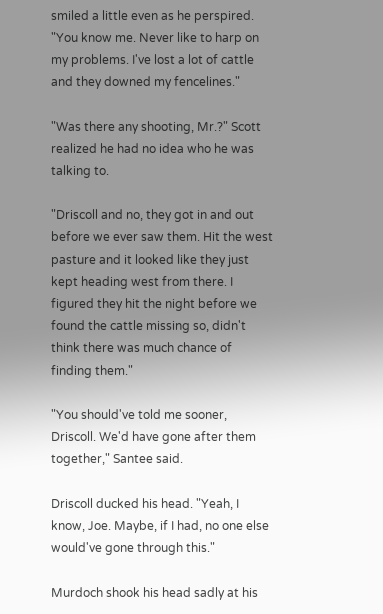smiled a little even as he perspired. "You know me. Never like to harp on my problems. I've lost a lot of cattle and they downed my fencelines."

"Was there any shooting, Mr.?" Scott realized he had no idea who he was talking to.

"Driscoll and no, they got in and out before we ever saw them. Hit the west pasture and it looked like they just kept heading west from there. I figured they hit the night before we found the cattle missing so, didn't think there was much chance of finding them."

"You should've told me sooner, Driscoll. We'd have gone after them together," Santee said.

Driscoll ducked his head. "Yeah, I know, Joe. Maybe, if I had, no one else would've gone through this."

Murdoch shook his head sadly at his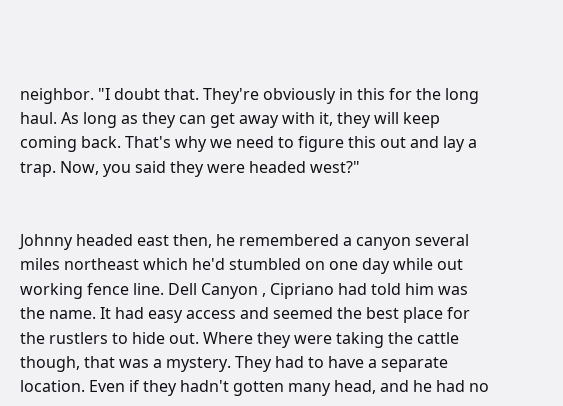neighbor. "I doubt that. They're obviously in this for the long haul. As long as they can get away with it, they will keep coming back. That's why we need to figure this out and lay a trap. Now, you said they were headed west?"


Johnny headed east then, he remembered a canyon several miles northeast which he'd stumbled on one day while out working fence line. Dell Canyon , Cipriano had told him was the name. It had easy access and seemed the best place for the rustlers to hide out. Where they were taking the cattle though, that was a mystery. They had to have a separate location. Even if they hadn't gotten many head, and he had no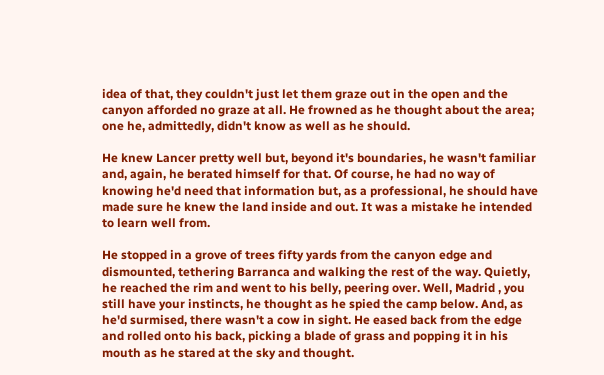idea of that, they couldn't just let them graze out in the open and the canyon afforded no graze at all. He frowned as he thought about the area; one he, admittedly, didn't know as well as he should.

He knew Lancer pretty well but, beyond it's boundaries, he wasn't familiar and, again, he berated himself for that. Of course, he had no way of knowing he'd need that information but, as a professional, he should have made sure he knew the land inside and out. It was a mistake he intended to learn well from.

He stopped in a grove of trees fifty yards from the canyon edge and dismounted, tethering Barranca and walking the rest of the way. Quietly, he reached the rim and went to his belly, peering over. Well, Madrid , you still have your instincts, he thought as he spied the camp below. And, as he'd surmised, there wasn't a cow in sight. He eased back from the edge and rolled onto his back, picking a blade of grass and popping it in his mouth as he stared at the sky and thought.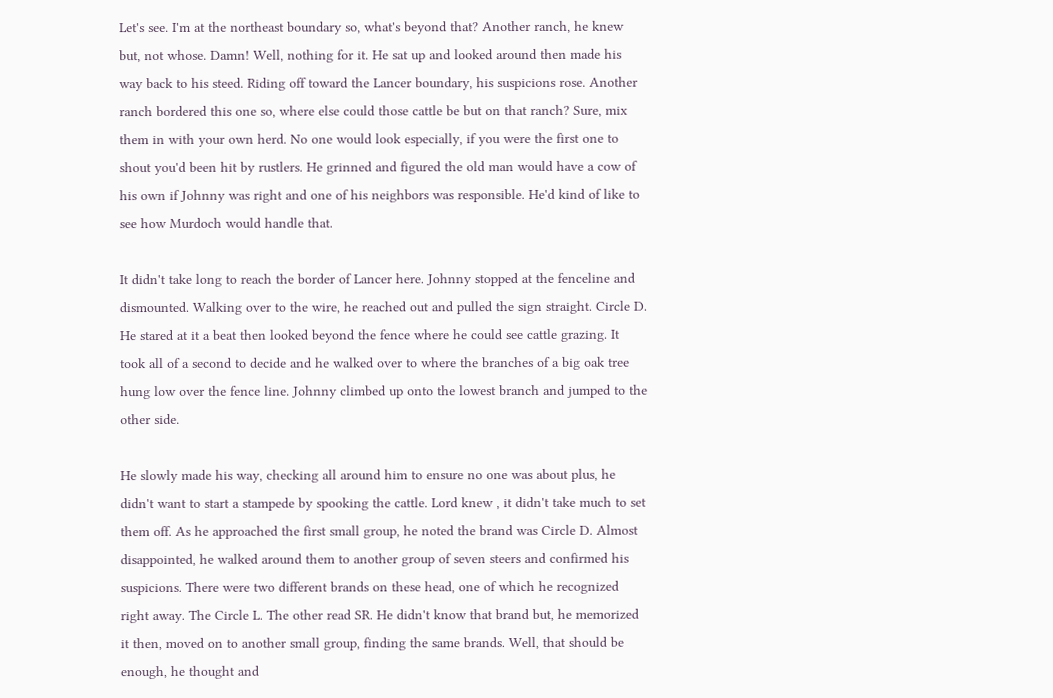Let's see. I'm at the northeast boundary so, what's beyond that? Another ranch, he knew but, not whose. Damn! Well, nothing for it. He sat up and looked around then made his way back to his steed. Riding off toward the Lancer boundary, his suspicions rose. Another ranch bordered this one so, where else could those cattle be but on that ranch? Sure, mix them in with your own herd. No one would look especially, if you were the first one to shout you'd been hit by rustlers. He grinned and figured the old man would have a cow of his own if Johnny was right and one of his neighbors was responsible. He'd kind of like to see how Murdoch would handle that.

It didn't take long to reach the border of Lancer here. Johnny stopped at the fenceline and dismounted. Walking over to the wire, he reached out and pulled the sign straight. Circle D. He stared at it a beat then looked beyond the fence where he could see cattle grazing. It took all of a second to decide and he walked over to where the branches of a big oak tree hung low over the fence line. Johnny climbed up onto the lowest branch and jumped to the other side.

He slowly made his way, checking all around him to ensure no one was about plus, he didn't want to start a stampede by spooking the cattle. Lord knew , it didn't take much to set them off. As he approached the first small group, he noted the brand was Circle D. Almost disappointed, he walked around them to another group of seven steers and confirmed his suspicions. There were two different brands on these head, one of which he recognized right away. The Circle L. The other read SR. He didn't know that brand but, he memorized it then, moved on to another small group, finding the same brands. Well, that should be enough, he thought and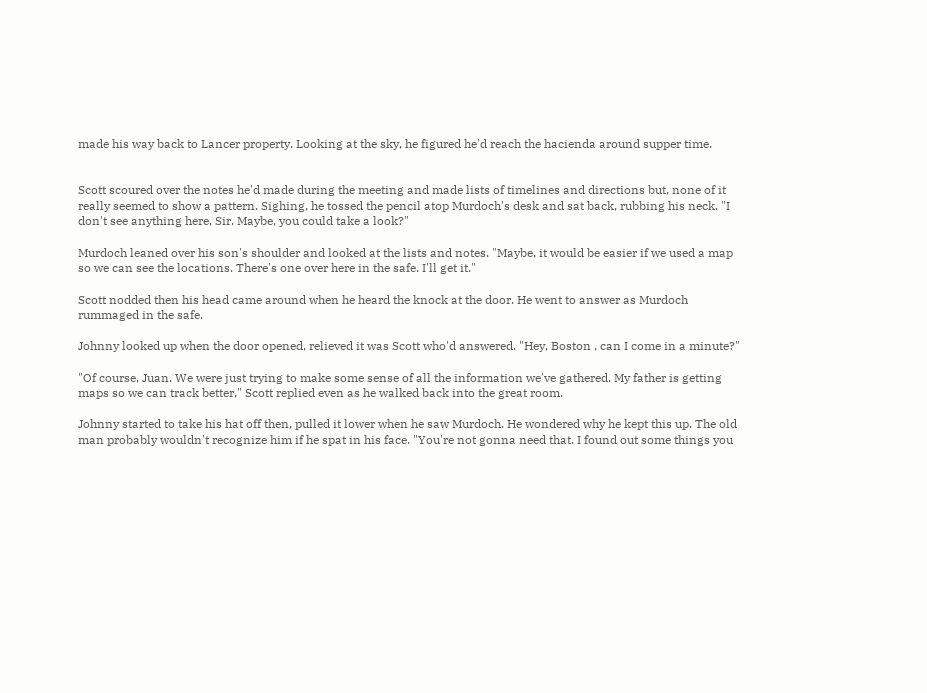made his way back to Lancer property. Looking at the sky, he figured he'd reach the hacienda around supper time.


Scott scoured over the notes he'd made during the meeting and made lists of timelines and directions but, none of it really seemed to show a pattern. Sighing, he tossed the pencil atop Murdoch's desk and sat back, rubbing his neck. "I don't see anything here, Sir. Maybe, you could take a look?"

Murdoch leaned over his son's shoulder and looked at the lists and notes. "Maybe, it would be easier if we used a map so we can see the locations. There's one over here in the safe. I'll get it."

Scott nodded then his head came around when he heard the knock at the door. He went to answer as Murdoch rummaged in the safe.

Johnny looked up when the door opened, relieved it was Scott who'd answered. "Hey, Boston , can I come in a minute?"

"Of course, Juan. We were just trying to make some sense of all the information we've gathered. My father is getting maps so we can track better," Scott replied even as he walked back into the great room.

Johnny started to take his hat off then, pulled it lower when he saw Murdoch. He wondered why he kept this up. The old man probably wouldn't recognize him if he spat in his face. "You're not gonna need that. I found out some things you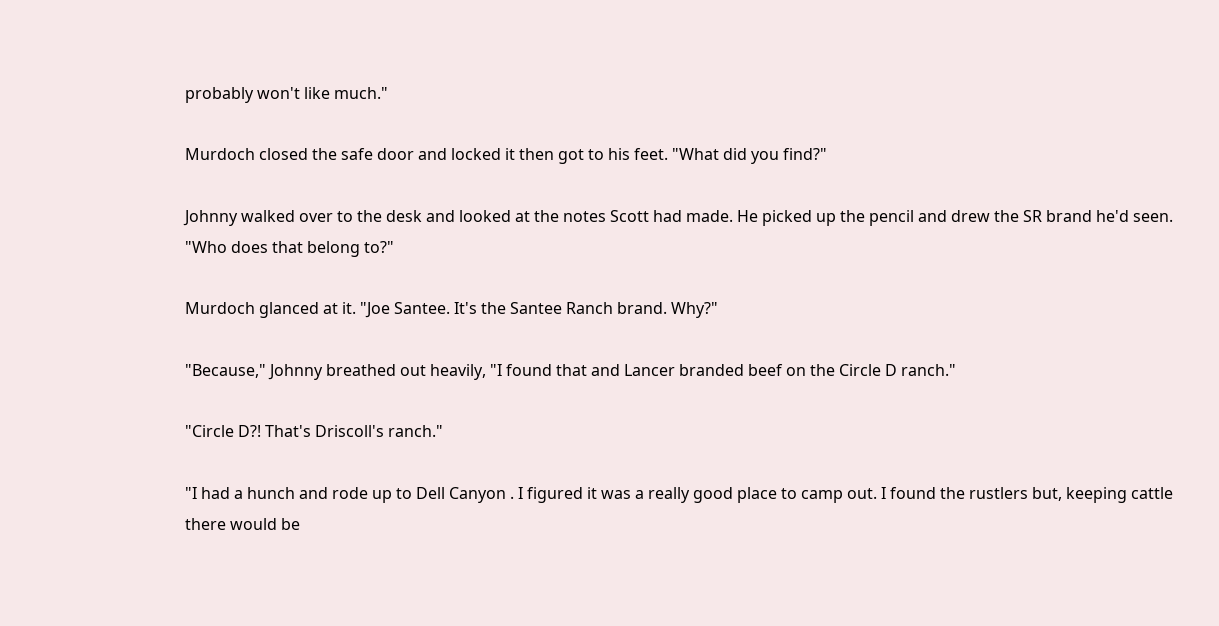probably won't like much."

Murdoch closed the safe door and locked it then got to his feet. "What did you find?"

Johnny walked over to the desk and looked at the notes Scott had made. He picked up the pencil and drew the SR brand he'd seen. "Who does that belong to?"

Murdoch glanced at it. "Joe Santee. It's the Santee Ranch brand. Why?"

"Because," Johnny breathed out heavily, "I found that and Lancer branded beef on the Circle D ranch."

"Circle D?! That's Driscoll's ranch."

"I had a hunch and rode up to Dell Canyon . I figured it was a really good place to camp out. I found the rustlers but, keeping cattle there would be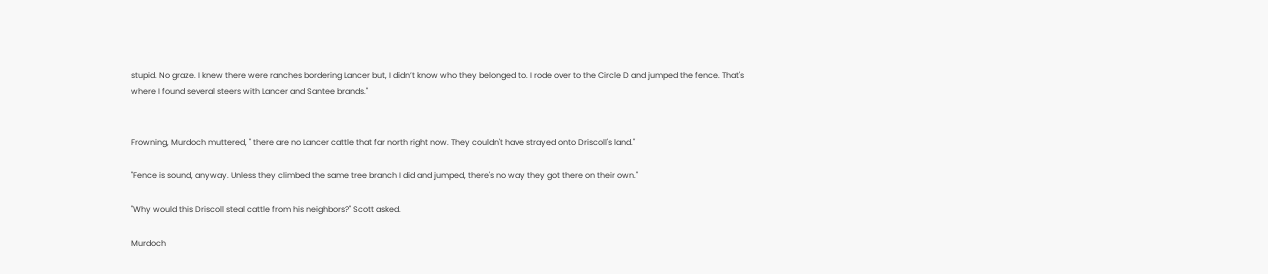stupid. No graze. I knew there were ranches bordering Lancer but, I didn’t know who they belonged to. I rode over to the Circle D and jumped the fence. That's where I found several steers with Lancer and Santee brands."


Frowning, Murdoch muttered, " there are no Lancer cattle that far north right now. They couldn't have strayed onto Driscoll's land."

"Fence is sound, anyway. Unless they climbed the same tree branch I did and jumped, there's no way they got there on their own."

"Why would this Driscoll steal cattle from his neighbors?" Scott asked.

Murdoch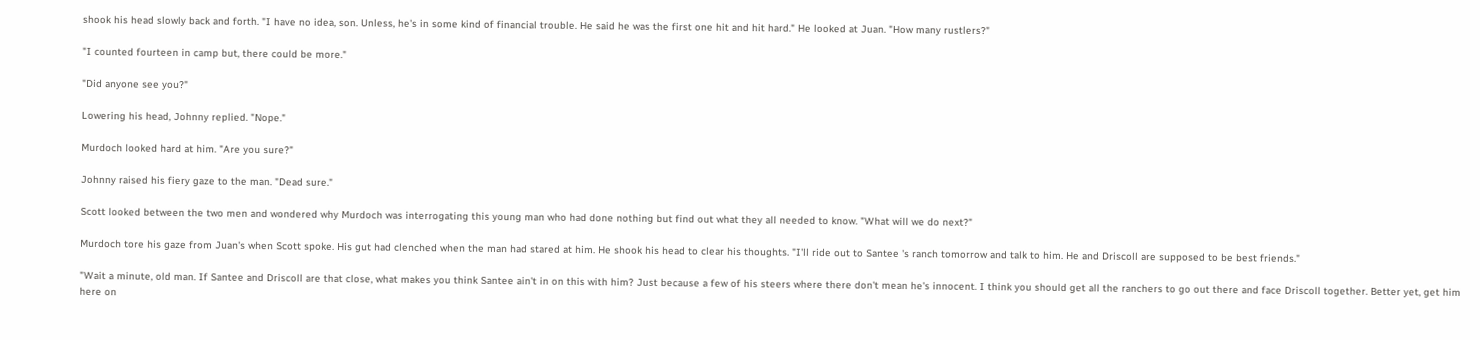shook his head slowly back and forth. "I have no idea, son. Unless, he's in some kind of financial trouble. He said he was the first one hit and hit hard." He looked at Juan. "How many rustlers?"

"I counted fourteen in camp but, there could be more."

"Did anyone see you?"

Lowering his head, Johnny replied. "Nope."

Murdoch looked hard at him. "Are you sure?"

Johnny raised his fiery gaze to the man. "Dead sure."

Scott looked between the two men and wondered why Murdoch was interrogating this young man who had done nothing but find out what they all needed to know. "What will we do next?"

Murdoch tore his gaze from Juan's when Scott spoke. His gut had clenched when the man had stared at him. He shook his head to clear his thoughts. "I'll ride out to Santee 's ranch tomorrow and talk to him. He and Driscoll are supposed to be best friends."

"Wait a minute, old man. If Santee and Driscoll are that close, what makes you think Santee ain't in on this with him? Just because a few of his steers where there don't mean he's innocent. I think you should get all the ranchers to go out there and face Driscoll together. Better yet, get him here on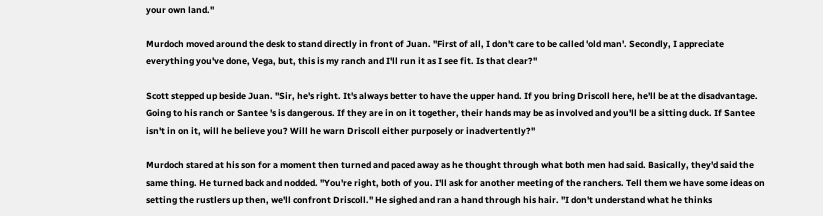your own land."

Murdoch moved around the desk to stand directly in front of Juan. "First of all, I don't care to be called 'old man'. Secondly, I appreciate everything you've done, Vega, but, this is my ranch and I'll run it as I see fit. Is that clear?"

Scott stepped up beside Juan. "Sir, he's right. It's always better to have the upper hand. If you bring Driscoll here, he'll be at the disadvantage. Going to his ranch or Santee 's is dangerous. If they are in on it together, their hands may be as involved and you'll be a sitting duck. If Santee isn't in on it, will he believe you? Will he warn Driscoll either purposely or inadvertently?"

Murdoch stared at his son for a moment then turned and paced away as he thought through what both men had said. Basically, they'd said the same thing. He turned back and nodded. "You're right, both of you. I'll ask for another meeting of the ranchers. Tell them we have some ideas on setting the rustlers up then, we'll confront Driscoll." He sighed and ran a hand through his hair. "I don't understand what he thinks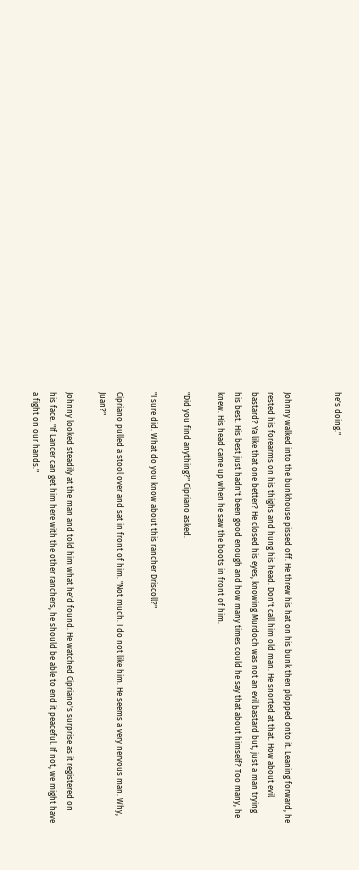he's doing."


Johnny walked into the bunkhouse pissed off. He threw his hat on his bunk then plopped onto it. Leaning forward, he rested his forearms on his thighs and hung his head. Don't call him old man. He snorted at that. How about evil bastard? Ya like that one better? He closed his eyes, knowing Murdoch was not an evil bastard but, just a man trying his best. His best just hadn't been good enough and how many times could he say that about himself? Too many, he knew. His head came up when he saw the boots in front of him.

"Did you find anything?" Cipriano asked.

"I sure did. What do you know about this rancher Driscoll?"

Cipriano pulled a stool over and sat in front of him. "Not much. I do not like him. He seems a very nervous man. Why, Juan?"

Johnny looked steadily at the man and told him what he'd found. He watched Cipriano's surprise as it registered on his face. "If Lancer can get him here with the other ranchers, he should be able to end it peaceful. If not, we might have a fight on our hands."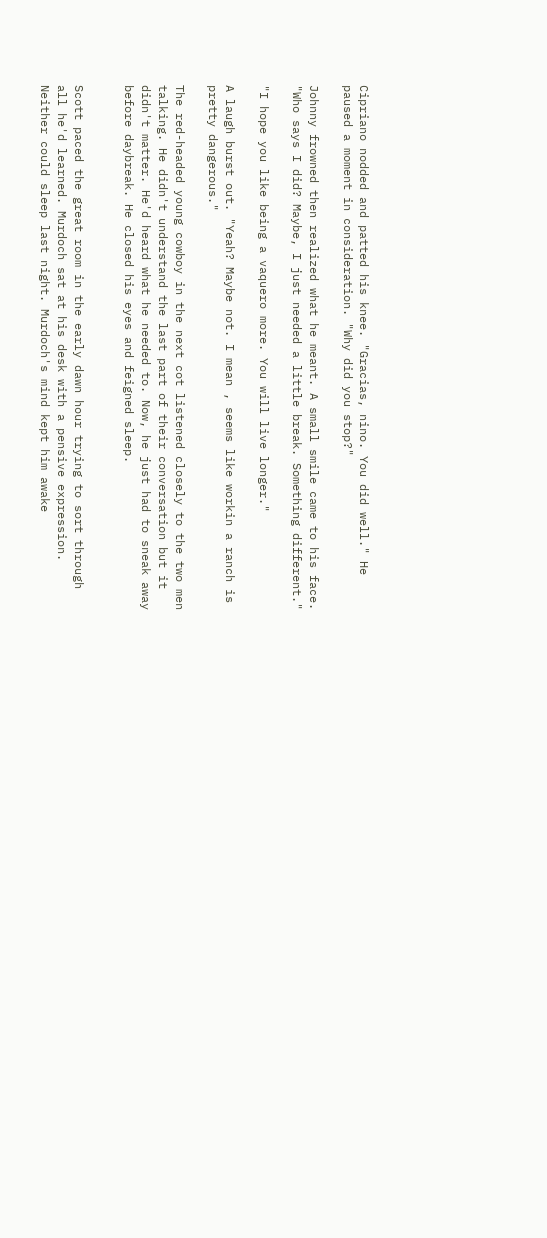Cipriano nodded and patted his knee. "Gracias, nino. You did well." He paused a moment in consideration. "Why did you stop?"

Johnny frowned then realized what he meant. A small smile came to his face. "Who says I did? Maybe, I just needed a little break. Something different."

"I hope you like being a vaquero more. You will live longer."

A laugh burst out. "Yeah? Maybe not. I mean , seems like workin a ranch is pretty dangerous."

The red-headed young cowboy in the next cot listened closely to the two men talking. He didn't understand the last part of their conversation but it didn't matter. He'd heard what he needed to. Now, he just had to sneak away before daybreak. He closed his eyes and feigned sleep.


Scott paced the great room in the early dawn hour trying to sort through all he'd learned. Murdoch sat at his desk with a pensive expression. Neither could sleep last night. Murdoch's mind kept him awake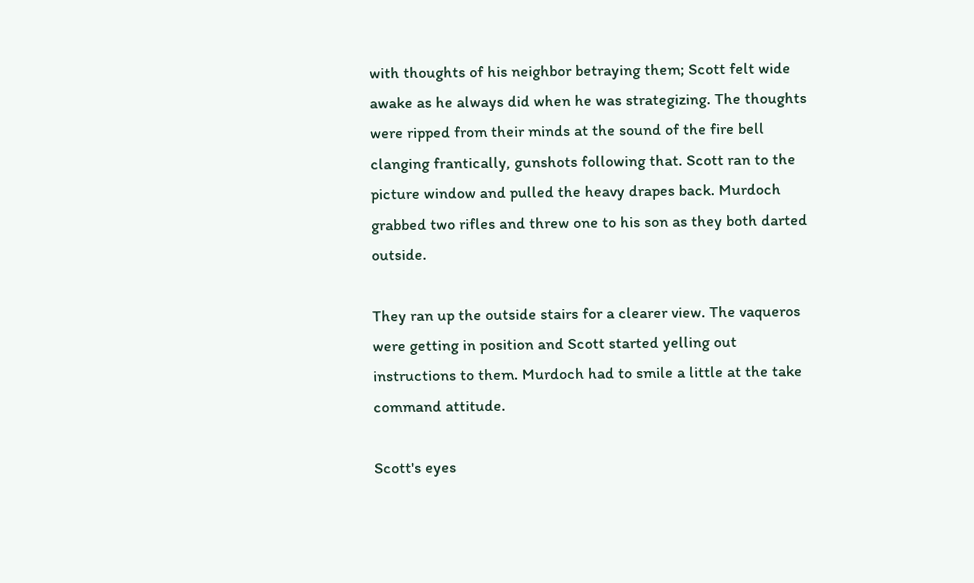with thoughts of his neighbor betraying them; Scott felt wide awake as he always did when he was strategizing. The thoughts were ripped from their minds at the sound of the fire bell clanging frantically, gunshots following that. Scott ran to the picture window and pulled the heavy drapes back. Murdoch grabbed two rifles and threw one to his son as they both darted outside.

They ran up the outside stairs for a clearer view. The vaqueros were getting in position and Scott started yelling out instructions to them. Murdoch had to smile a little at the take command attitude.

Scott's eyes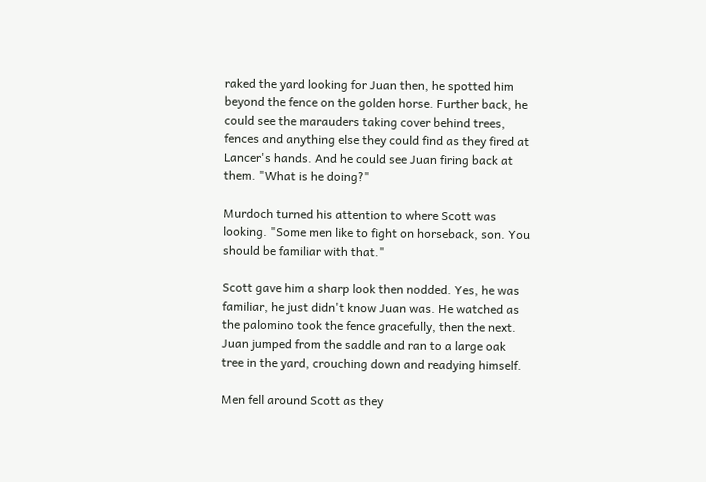raked the yard looking for Juan then, he spotted him beyond the fence on the golden horse. Further back, he could see the marauders taking cover behind trees, fences and anything else they could find as they fired at Lancer's hands. And he could see Juan firing back at them. "What is he doing?"

Murdoch turned his attention to where Scott was looking. "Some men like to fight on horseback, son. You should be familiar with that."

Scott gave him a sharp look then nodded. Yes, he was familiar, he just didn't know Juan was. He watched as the palomino took the fence gracefully, then the next. Juan jumped from the saddle and ran to a large oak tree in the yard, crouching down and readying himself.

Men fell around Scott as they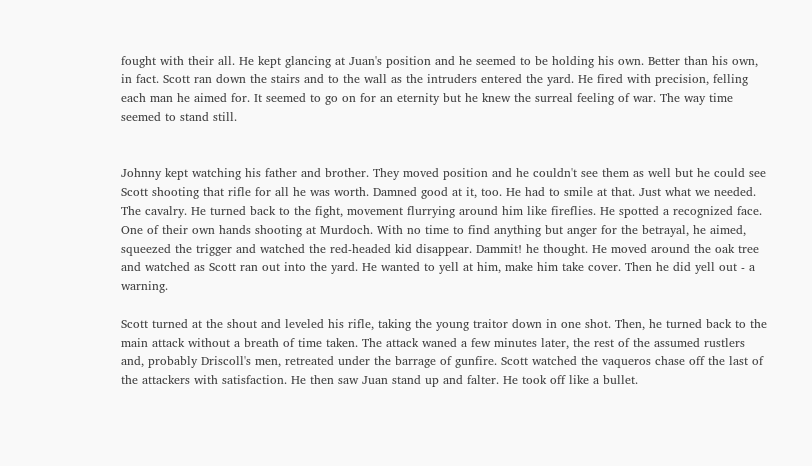fought with their all. He kept glancing at Juan's position and he seemed to be holding his own. Better than his own, in fact. Scott ran down the stairs and to the wall as the intruders entered the yard. He fired with precision, felling each man he aimed for. It seemed to go on for an eternity but he knew the surreal feeling of war. The way time seemed to stand still.


Johnny kept watching his father and brother. They moved position and he couldn't see them as well but he could see Scott shooting that rifle for all he was worth. Damned good at it, too. He had to smile at that. Just what we needed. The cavalry. He turned back to the fight, movement flurrying around him like fireflies. He spotted a recognized face. One of their own hands shooting at Murdoch. With no time to find anything but anger for the betrayal, he aimed, squeezed the trigger and watched the red-headed kid disappear. Dammit! he thought. He moved around the oak tree and watched as Scott ran out into the yard. He wanted to yell at him, make him take cover. Then he did yell out - a warning.

Scott turned at the shout and leveled his rifle, taking the young traitor down in one shot. Then, he turned back to the main attack without a breath of time taken. The attack waned a few minutes later, the rest of the assumed rustlers and, probably Driscoll's men, retreated under the barrage of gunfire. Scott watched the vaqueros chase off the last of the attackers with satisfaction. He then saw Juan stand up and falter. He took off like a bullet.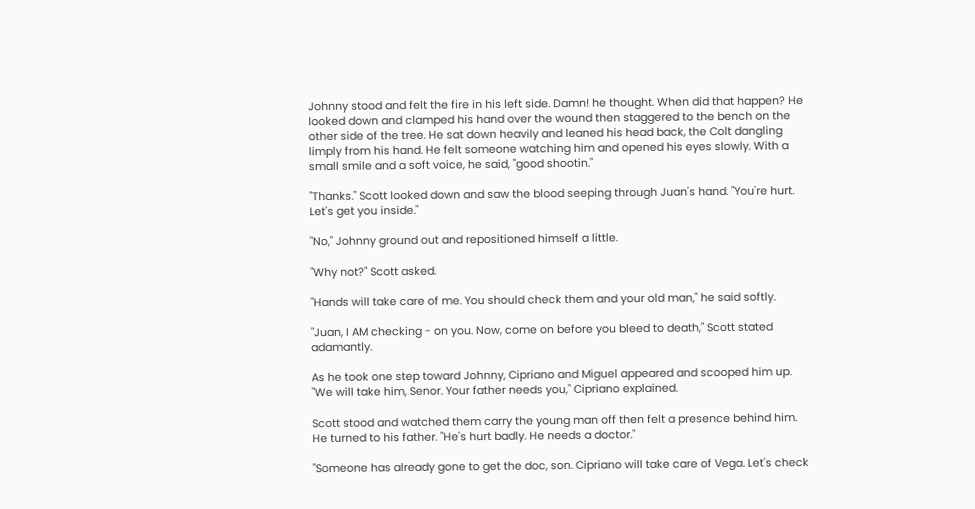Johnny stood and felt the fire in his left side. Damn! he thought. When did that happen? He looked down and clamped his hand over the wound then staggered to the bench on the other side of the tree. He sat down heavily and leaned his head back, the Colt dangling limply from his hand. He felt someone watching him and opened his eyes slowly. With a small smile and a soft voice, he said, "good shootin."

"Thanks." Scott looked down and saw the blood seeping through Juan's hand. "You're hurt. Let's get you inside."

"No," Johnny ground out and repositioned himself a little.

"Why not?" Scott asked.

"Hands will take care of me. You should check them and your old man," he said softly.

"Juan, I AM checking - on you. Now, come on before you bleed to death," Scott stated adamantly.

As he took one step toward Johnny, Cipriano and Miguel appeared and scooped him up. "We will take him, Senor. Your father needs you," Cipriano explained.

Scott stood and watched them carry the young man off then felt a presence behind him. He turned to his father. "He's hurt badly. He needs a doctor."

"Someone has already gone to get the doc, son. Cipriano will take care of Vega. Let's check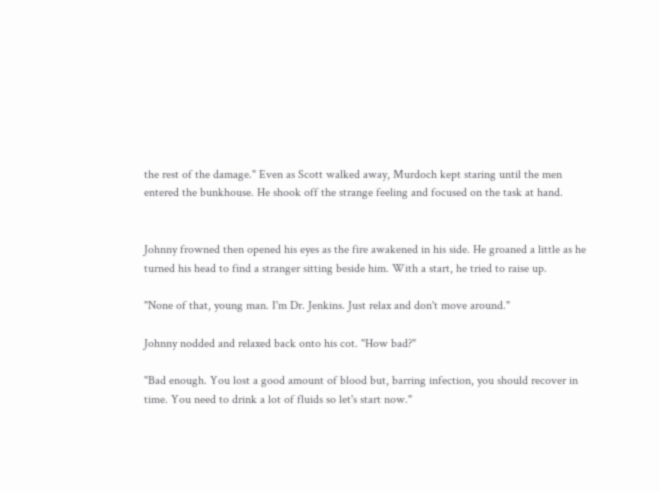the rest of the damage." Even as Scott walked away, Murdoch kept staring until the men entered the bunkhouse. He shook off the strange feeling and focused on the task at hand.


Johnny frowned then opened his eyes as the fire awakened in his side. He groaned a little as he turned his head to find a stranger sitting beside him. With a start, he tried to raise up.

"None of that, young man. I'm Dr. Jenkins. Just relax and don't move around."

Johnny nodded and relaxed back onto his cot. "How bad?"

"Bad enough. You lost a good amount of blood but, barring infection, you should recover in time. You need to drink a lot of fluids so let's start now."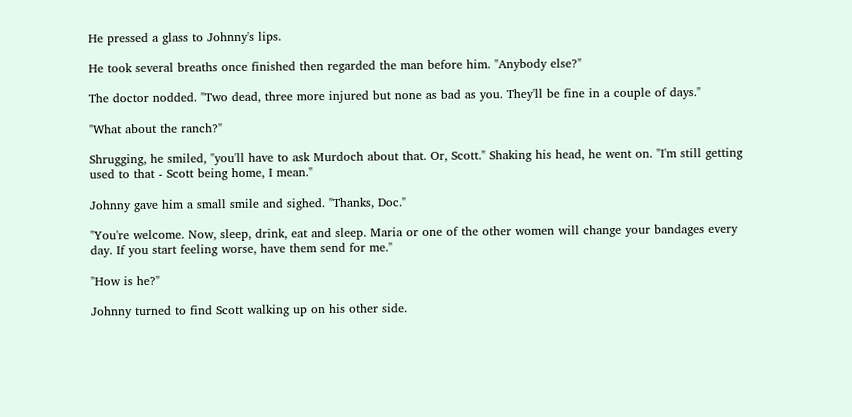He pressed a glass to Johnny's lips.

He took several breaths once finished then regarded the man before him. "Anybody else?"

The doctor nodded. "Two dead, three more injured but none as bad as you. They'll be fine in a couple of days."

"What about the ranch?"

Shrugging, he smiled, "you'll have to ask Murdoch about that. Or, Scott." Shaking his head, he went on. "I'm still getting used to that - Scott being home, I mean."

Johnny gave him a small smile and sighed. "Thanks, Doc."

"You're welcome. Now, sleep, drink, eat and sleep. Maria or one of the other women will change your bandages every day. If you start feeling worse, have them send for me."

"How is he?"

Johnny turned to find Scott walking up on his other side.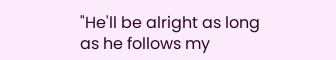"He'll be alright as long as he follows my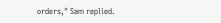orders," Sam replied.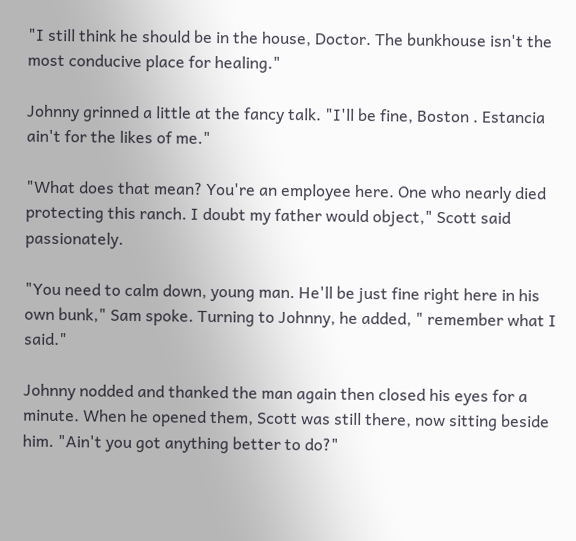"I still think he should be in the house, Doctor. The bunkhouse isn't the most conducive place for healing."

Johnny grinned a little at the fancy talk. "I'll be fine, Boston . Estancia ain't for the likes of me."

"What does that mean? You're an employee here. One who nearly died protecting this ranch. I doubt my father would object," Scott said passionately.

"You need to calm down, young man. He'll be just fine right here in his own bunk," Sam spoke. Turning to Johnny, he added, " remember what I said."

Johnny nodded and thanked the man again then closed his eyes for a minute. When he opened them, Scott was still there, now sitting beside him. "Ain't you got anything better to do?"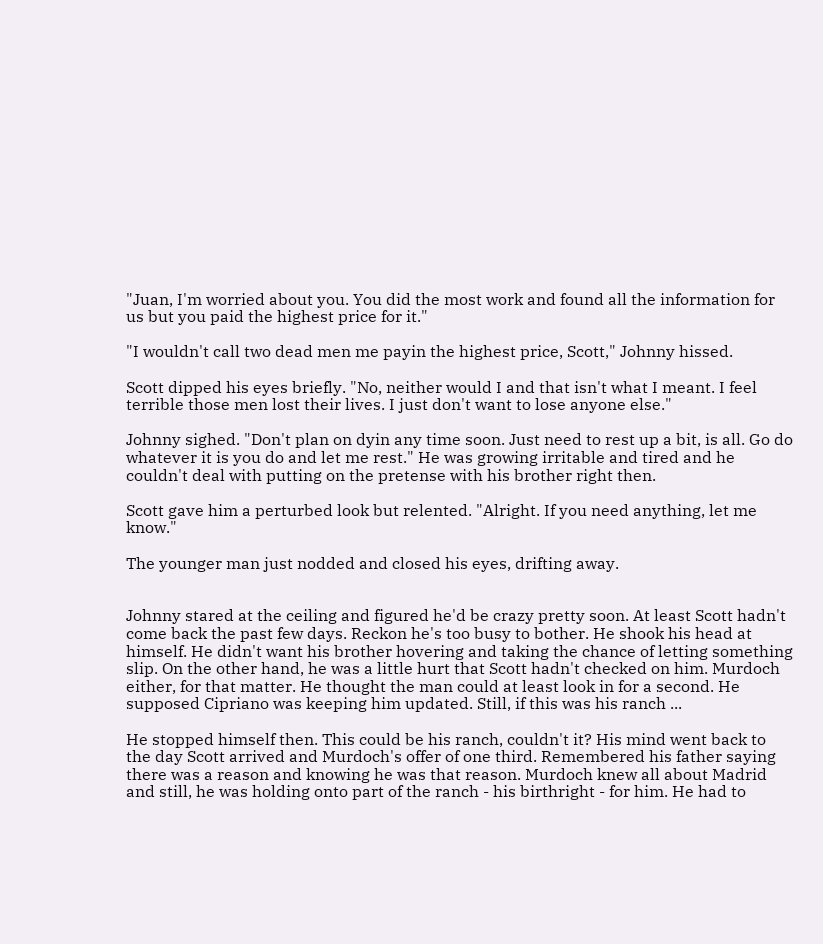"Juan, I'm worried about you. You did the most work and found all the information for us but you paid the highest price for it."

"I wouldn't call two dead men me payin the highest price, Scott," Johnny hissed.

Scott dipped his eyes briefly. "No, neither would I and that isn't what I meant. I feel terrible those men lost their lives. I just don't want to lose anyone else."

Johnny sighed. "Don't plan on dyin any time soon. Just need to rest up a bit, is all. Go do whatever it is you do and let me rest." He was growing irritable and tired and he couldn't deal with putting on the pretense with his brother right then.

Scott gave him a perturbed look but relented. "Alright. If you need anything, let me know."

The younger man just nodded and closed his eyes, drifting away.


Johnny stared at the ceiling and figured he'd be crazy pretty soon. At least Scott hadn't come back the past few days. Reckon he's too busy to bother. He shook his head at himself. He didn't want his brother hovering and taking the chance of letting something slip. On the other hand, he was a little hurt that Scott hadn't checked on him. Murdoch either, for that matter. He thought the man could at least look in for a second. He supposed Cipriano was keeping him updated. Still, if this was his ranch ...

He stopped himself then. This could be his ranch, couldn't it? His mind went back to the day Scott arrived and Murdoch's offer of one third. Remembered his father saying there was a reason and knowing he was that reason. Murdoch knew all about Madrid and still, he was holding onto part of the ranch - his birthright - for him. He had to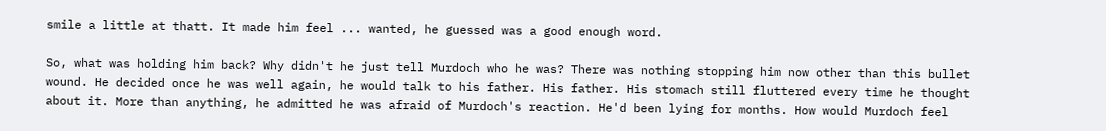smile a little at thatt. It made him feel ... wanted, he guessed was a good enough word.

So, what was holding him back? Why didn't he just tell Murdoch who he was? There was nothing stopping him now other than this bullet wound. He decided once he was well again, he would talk to his father. His father. His stomach still fluttered every time he thought about it. More than anything, he admitted he was afraid of Murdoch's reaction. He'd been lying for months. How would Murdoch feel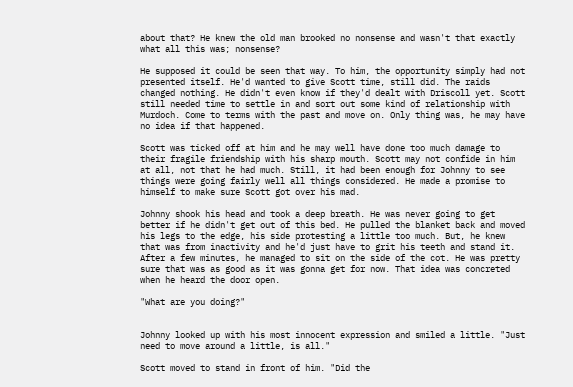about that? He knew the old man brooked no nonsense and wasn't that exactly what all this was; nonsense?

He supposed it could be seen that way. To him, the opportunity simply had not presented itself. He'd wanted to give Scott time, still did. The raids changed nothing. He didn't even know if they'd dealt with Driscoll yet. Scott still needed time to settle in and sort out some kind of relationship with Murdoch. Come to terms with the past and move on. Only thing was, he may have no idea if that happened.

Scott was ticked off at him and he may well have done too much damage to their fragile friendship with his sharp mouth. Scott may not confide in him at all, not that he had much. Still, it had been enough for Johnny to see things were going fairly well all things considered. He made a promise to himself to make sure Scott got over his mad.

Johnny shook his head and took a deep breath. He was never going to get better if he didn't get out of this bed. He pulled the blanket back and moved his legs to the edge, his side protesting a little too much. But, he knew that was from inactivity and he'd just have to grit his teeth and stand it. After a few minutes, he managed to sit on the side of the cot. He was pretty sure that was as good as it was gonna get for now. That idea was concreted when he heard the door open.

"What are you doing?"


Johnny looked up with his most innocent expression and smiled a little. "Just need to move around a little, is all."

Scott moved to stand in front of him. "Did the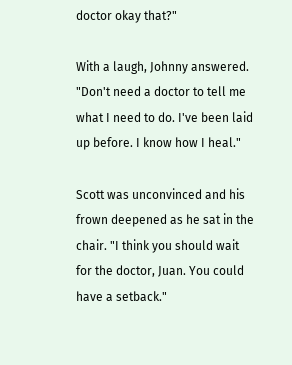doctor okay that?"

With a laugh, Johnny answered. "Don't need a doctor to tell me what I need to do. I've been laid up before. I know how I heal."

Scott was unconvinced and his frown deepened as he sat in the chair. "I think you should wait for the doctor, Juan. You could have a setback."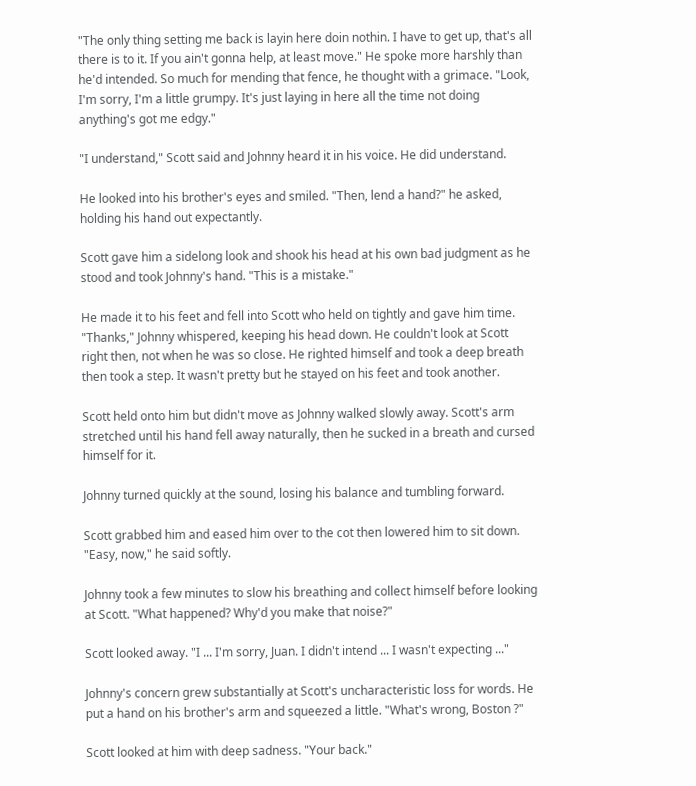"The only thing setting me back is layin here doin nothin. I have to get up, that's all there is to it. If you ain't gonna help, at least move." He spoke more harshly than he'd intended. So much for mending that fence, he thought with a grimace. "Look, I'm sorry, I'm a little grumpy. It's just laying in here all the time not doing anything's got me edgy."

"I understand," Scott said and Johnny heard it in his voice. He did understand.

He looked into his brother's eyes and smiled. "Then, lend a hand?" he asked, holding his hand out expectantly.

Scott gave him a sidelong look and shook his head at his own bad judgment as he stood and took Johnny's hand. "This is a mistake."

He made it to his feet and fell into Scott who held on tightly and gave him time. "Thanks," Johnny whispered, keeping his head down. He couldn't look at Scott right then, not when he was so close. He righted himself and took a deep breath then took a step. It wasn't pretty but he stayed on his feet and took another.

Scott held onto him but didn't move as Johnny walked slowly away. Scott's arm stretched until his hand fell away naturally, then he sucked in a breath and cursed himself for it.

Johnny turned quickly at the sound, losing his balance and tumbling forward.

Scott grabbed him and eased him over to the cot then lowered him to sit down. "Easy, now," he said softly.

Johnny took a few minutes to slow his breathing and collect himself before looking at Scott. "What happened? Why'd you make that noise?"

Scott looked away. "I ... I'm sorry, Juan. I didn't intend ... I wasn't expecting ..."

Johnny's concern grew substantially at Scott's uncharacteristic loss for words. He put a hand on his brother's arm and squeezed a little. "What's wrong, Boston ?"

Scott looked at him with deep sadness. "Your back."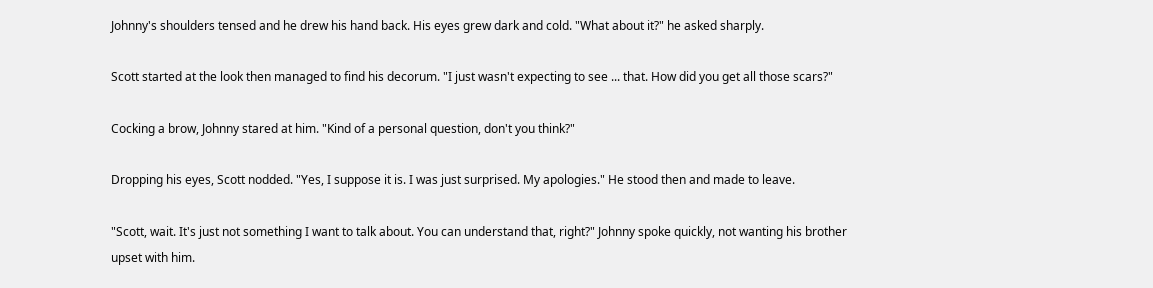Johnny's shoulders tensed and he drew his hand back. His eyes grew dark and cold. "What about it?" he asked sharply.

Scott started at the look then managed to find his decorum. "I just wasn't expecting to see ... that. How did you get all those scars?"

Cocking a brow, Johnny stared at him. "Kind of a personal question, don't you think?"

Dropping his eyes, Scott nodded. "Yes, I suppose it is. I was just surprised. My apologies." He stood then and made to leave.

"Scott, wait. It's just not something I want to talk about. You can understand that, right?" Johnny spoke quickly, not wanting his brother upset with him.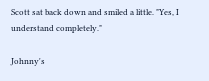Scott sat back down and smiled a little. "Yes, I understand completely."

Johnny's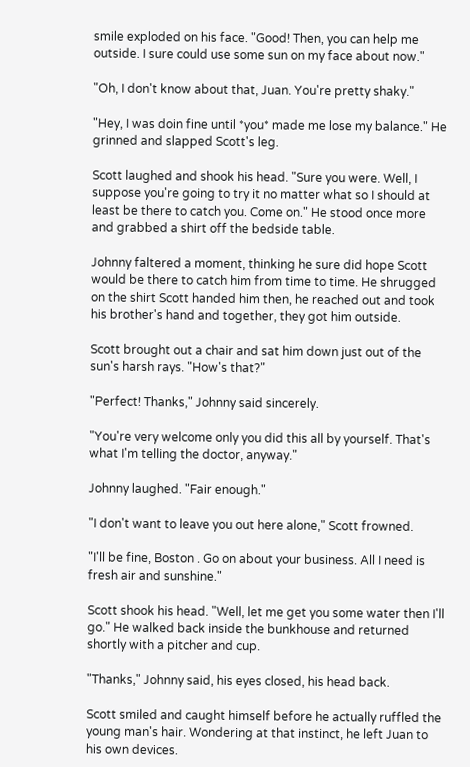smile exploded on his face. "Good! Then, you can help me outside. I sure could use some sun on my face about now."

"Oh, I don't know about that, Juan. You're pretty shaky."

"Hey, I was doin fine until *you* made me lose my balance." He grinned and slapped Scott's leg.

Scott laughed and shook his head. "Sure you were. Well, I suppose you're going to try it no matter what so I should at least be there to catch you. Come on." He stood once more and grabbed a shirt off the bedside table.

Johnny faltered a moment, thinking he sure did hope Scott would be there to catch him from time to time. He shrugged on the shirt Scott handed him then, he reached out and took his brother's hand and together, they got him outside.

Scott brought out a chair and sat him down just out of the sun's harsh rays. "How's that?"

"Perfect! Thanks," Johnny said sincerely.

"You're very welcome only you did this all by yourself. That's what I'm telling the doctor, anyway."

Johnny laughed. "Fair enough."

"I don't want to leave you out here alone," Scott frowned.

"I'll be fine, Boston . Go on about your business. All I need is fresh air and sunshine."

Scott shook his head. "Well, let me get you some water then I'll go." He walked back inside the bunkhouse and returned shortly with a pitcher and cup.

"Thanks," Johnny said, his eyes closed, his head back.

Scott smiled and caught himself before he actually ruffled the young man's hair. Wondering at that instinct, he left Juan to his own devices.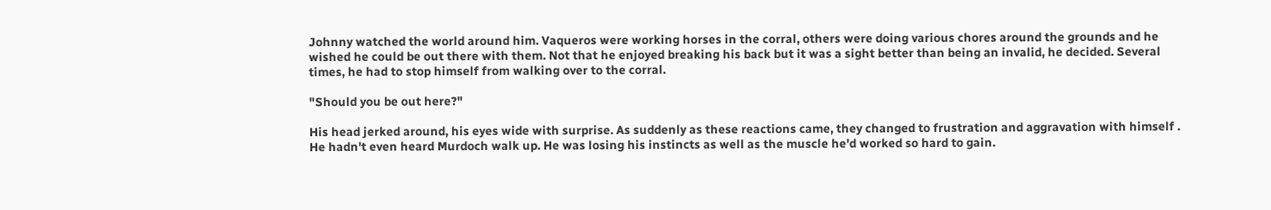Johnny watched the world around him. Vaqueros were working horses in the corral, others were doing various chores around the grounds and he wished he could be out there with them. Not that he enjoyed breaking his back but it was a sight better than being an invalid, he decided. Several times, he had to stop himself from walking over to the corral.

"Should you be out here?"

His head jerked around, his eyes wide with surprise. As suddenly as these reactions came, they changed to frustration and aggravation with himself . He hadn't even heard Murdoch walk up. He was losing his instincts as well as the muscle he'd worked so hard to gain.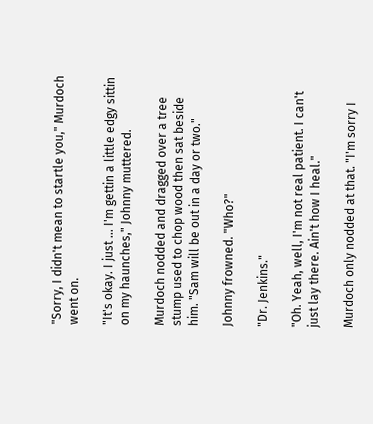"Sorry, I didn't mean to startle you," Murdoch went on.

"It's okay. I just ... I'm gettin a little edgy sittin on my haunches," Johnny muttered.

Murdoch nodded and dragged over a tree stump used to chop wood then sat beside him. "Sam will be out in a day or two."

Johnny frowned. "Who?"

"Dr. Jenkins."

"Oh. Yeah, well, I'm not real patient. I can't just lay there. Ain't how I heal."

Murdoch only nodded at that. "I'm sorry I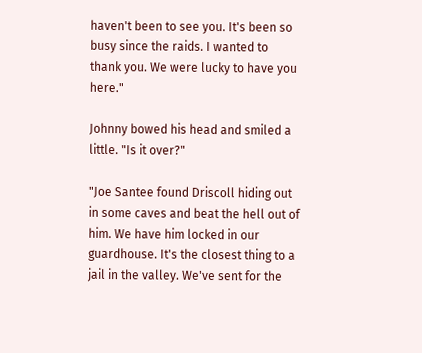haven't been to see you. It's been so busy since the raids. I wanted to thank you. We were lucky to have you here."

Johnny bowed his head and smiled a little. "Is it over?"

"Joe Santee found Driscoll hiding out in some caves and beat the hell out of him. We have him locked in our guardhouse. It's the closest thing to a jail in the valley. We've sent for the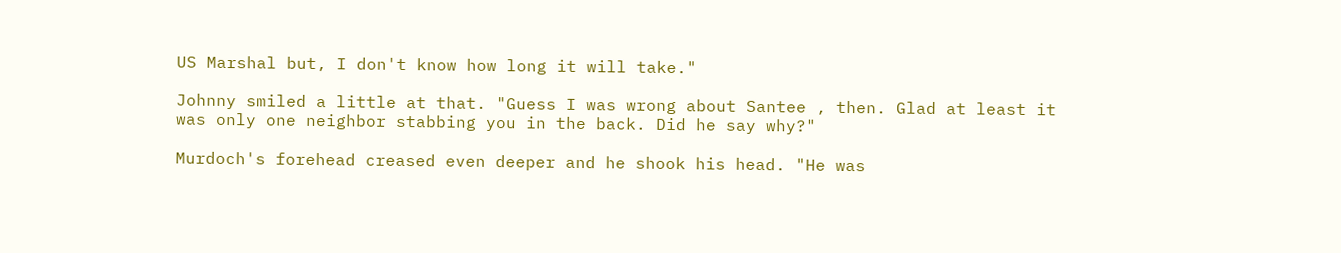US Marshal but, I don't know how long it will take."

Johnny smiled a little at that. "Guess I was wrong about Santee , then. Glad at least it was only one neighbor stabbing you in the back. Did he say why?"

Murdoch's forehead creased even deeper and he shook his head. "He was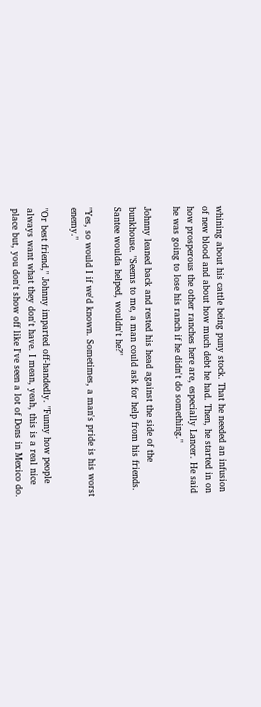whining about his cattle being puny stock. That he needed an infusion of new blood and about how much debt he had. Then, he started in on how prosperous the other ranches here are, especially Lancer. He said he was going to lose his ranch if he didn't do something."

Johnny leaned back and rested his head against the side of the bunkhouse. "Seems to me, a man could ask for help from his friends. Santee woulda helped, wouldn't he?"

"Yes, so would I if we'd known. Sometimes, a man's pride is his worst enemy."

"Or best friend," Johnny imparted off-handedly. "Funny how people always want what they don't have. I mean, yeah, this is a real nice place but, you don't show off like I've seen a lot of Dons in Mexico do.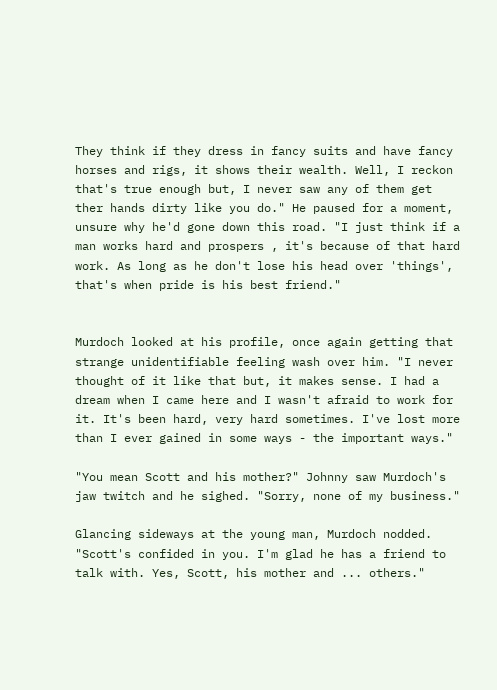They think if they dress in fancy suits and have fancy horses and rigs, it shows their wealth. Well, I reckon that's true enough but, I never saw any of them get ther hands dirty like you do." He paused for a moment, unsure why he'd gone down this road. "I just think if a man works hard and prospers , it's because of that hard work. As long as he don't lose his head over 'things', that's when pride is his best friend."


Murdoch looked at his profile, once again getting that strange unidentifiable feeling wash over him. "I never thought of it like that but, it makes sense. I had a dream when I came here and I wasn't afraid to work for it. It's been hard, very hard sometimes. I've lost more than I ever gained in some ways - the important ways."

"You mean Scott and his mother?" Johnny saw Murdoch's jaw twitch and he sighed. "Sorry, none of my business."

Glancing sideways at the young man, Murdoch nodded. "Scott's confided in you. I'm glad he has a friend to talk with. Yes, Scott, his mother and ... others."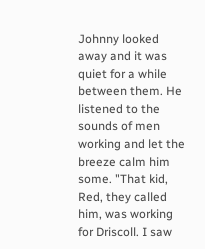Johnny looked away and it was quiet for a while between them. He listened to the sounds of men working and let the breeze calm him some. "That kid, Red, they called him, was working for Driscoll. I saw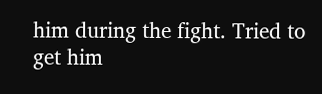him during the fight. Tried to get him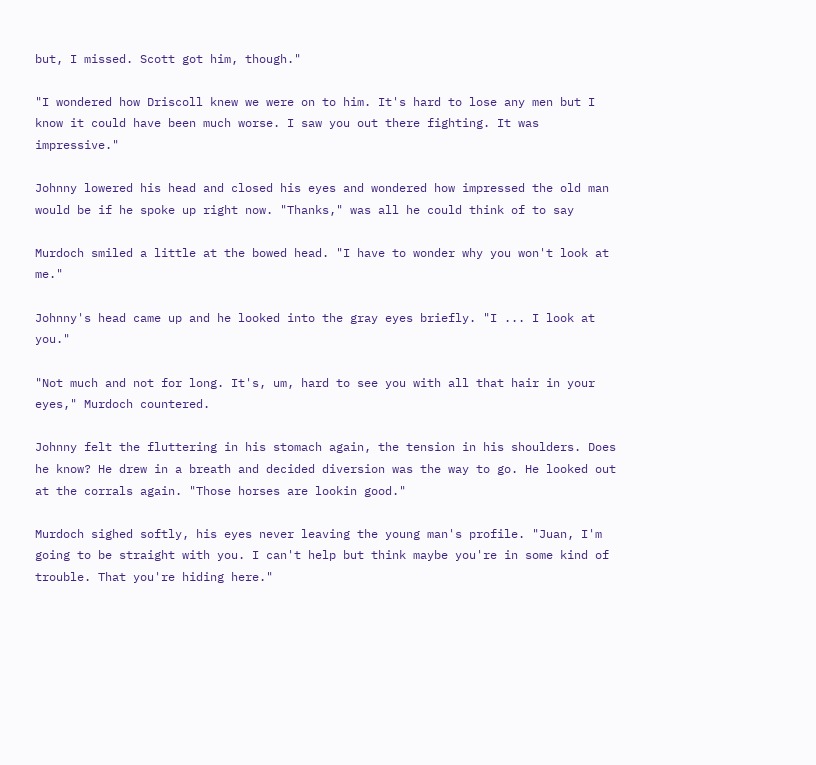but, I missed. Scott got him, though."

"I wondered how Driscoll knew we were on to him. It's hard to lose any men but I know it could have been much worse. I saw you out there fighting. It was impressive."

Johnny lowered his head and closed his eyes and wondered how impressed the old man would be if he spoke up right now. "Thanks," was all he could think of to say

Murdoch smiled a little at the bowed head. "I have to wonder why you won't look at me."

Johnny's head came up and he looked into the gray eyes briefly. "I ... I look at you."

"Not much and not for long. It's, um, hard to see you with all that hair in your eyes," Murdoch countered.

Johnny felt the fluttering in his stomach again, the tension in his shoulders. Does he know? He drew in a breath and decided diversion was the way to go. He looked out at the corrals again. "Those horses are lookin good."

Murdoch sighed softly, his eyes never leaving the young man's profile. "Juan, I'm going to be straight with you. I can't help but think maybe you're in some kind of trouble. That you're hiding here."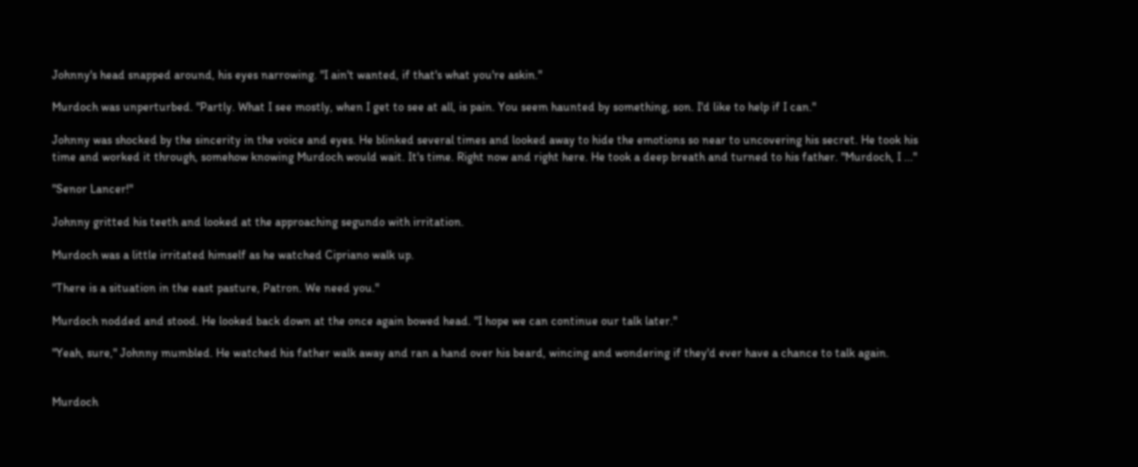Johnny's head snapped around, his eyes narrowing. "I ain't wanted, if that's what you're askin."

Murdoch was unperturbed. "Partly. What I see mostly, when I get to see at all, is pain. You seem haunted by something, son. I'd like to help if I can."

Johnny was shocked by the sincerity in the voice and eyes. He blinked several times and looked away to hide the emotions so near to uncovering his secret. He took his time and worked it through, somehow knowing Murdoch would wait. It's time. Right now and right here. He took a deep breath and turned to his father. "Murdoch, I ..."

"Senor Lancer!"

Johnny gritted his teeth and looked at the approaching segundo with irritation.

Murdoch was a little irritated himself as he watched Cipriano walk up.

"There is a situation in the east pasture, Patron. We need you."

Murdoch nodded and stood. He looked back down at the once again bowed head. "I hope we can continue our talk later."

"Yeah, sure," Johnny mumbled. He watched his father walk away and ran a hand over his beard, wincing and wondering if they'd ever have a chance to talk again.


Murdoch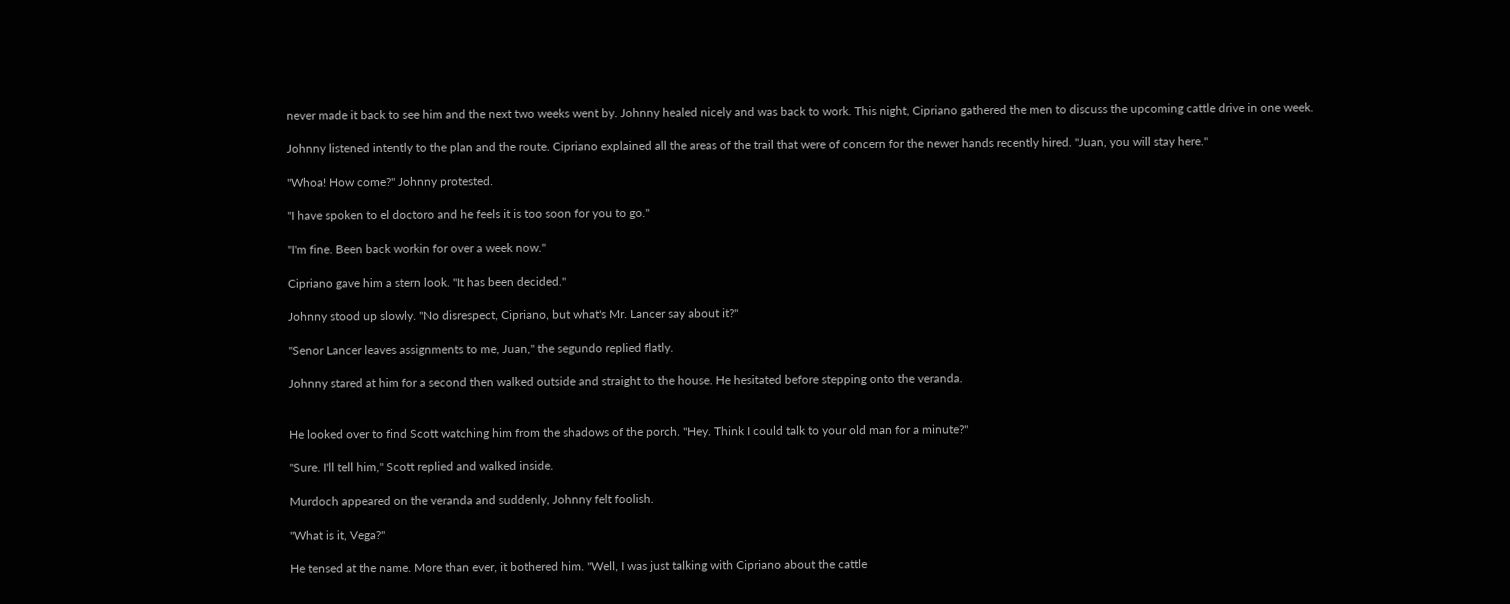never made it back to see him and the next two weeks went by. Johnny healed nicely and was back to work. This night, Cipriano gathered the men to discuss the upcoming cattle drive in one week.

Johnny listened intently to the plan and the route. Cipriano explained all the areas of the trail that were of concern for the newer hands recently hired. "Juan, you will stay here."

"Whoa! How come?" Johnny protested.

"I have spoken to el doctoro and he feels it is too soon for you to go."

"I'm fine. Been back workin for over a week now."

Cipriano gave him a stern look. "It has been decided."

Johnny stood up slowly. "No disrespect, Cipriano, but what's Mr. Lancer say about it?"

"Senor Lancer leaves assignments to me, Juan," the segundo replied flatly.

Johnny stared at him for a second then walked outside and straight to the house. He hesitated before stepping onto the veranda.


He looked over to find Scott watching him from the shadows of the porch. "Hey. Think I could talk to your old man for a minute?"

"Sure. I'll tell him," Scott replied and walked inside.

Murdoch appeared on the veranda and suddenly, Johnny felt foolish.

"What is it, Vega?"

He tensed at the name. More than ever, it bothered him. "Well, I was just talking with Cipriano about the cattle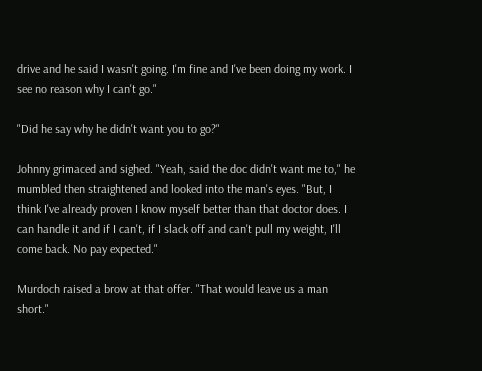drive and he said I wasn't going. I'm fine and I've been doing my work. I see no reason why I can't go."

"Did he say why he didn't want you to go?"

Johnny grimaced and sighed. "Yeah, said the doc didn't want me to," he mumbled then straightened and looked into the man's eyes. "But, I think I've already proven I know myself better than that doctor does. I can handle it and if I can't, if I slack off and can't pull my weight, I'll come back. No pay expected."

Murdoch raised a brow at that offer. "That would leave us a man short."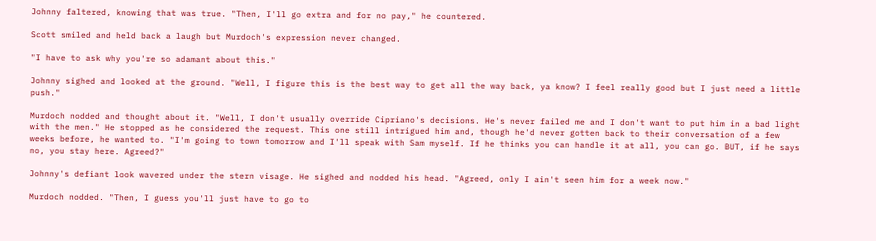Johnny faltered, knowing that was true. "Then, I'll go extra and for no pay," he countered.

Scott smiled and held back a laugh but Murdoch's expression never changed.

"I have to ask why you're so adamant about this."

Johnny sighed and looked at the ground. "Well, I figure this is the best way to get all the way back, ya know? I feel really good but I just need a little push."

Murdoch nodded and thought about it. "Well, I don't usually override Cipriano's decisions. He's never failed me and I don't want to put him in a bad light with the men." He stopped as he considered the request. This one still intrigued him and, though he'd never gotten back to their conversation of a few weeks before, he wanted to. "I'm going to town tomorrow and I'll speak with Sam myself. If he thinks you can handle it at all, you can go. BUT, if he says no, you stay here. Agreed?"

Johnny's defiant look wavered under the stern visage. He sighed and nodded his head. "Agreed, only I ain't seen him for a week now."

Murdoch nodded. "Then, I guess you'll just have to go to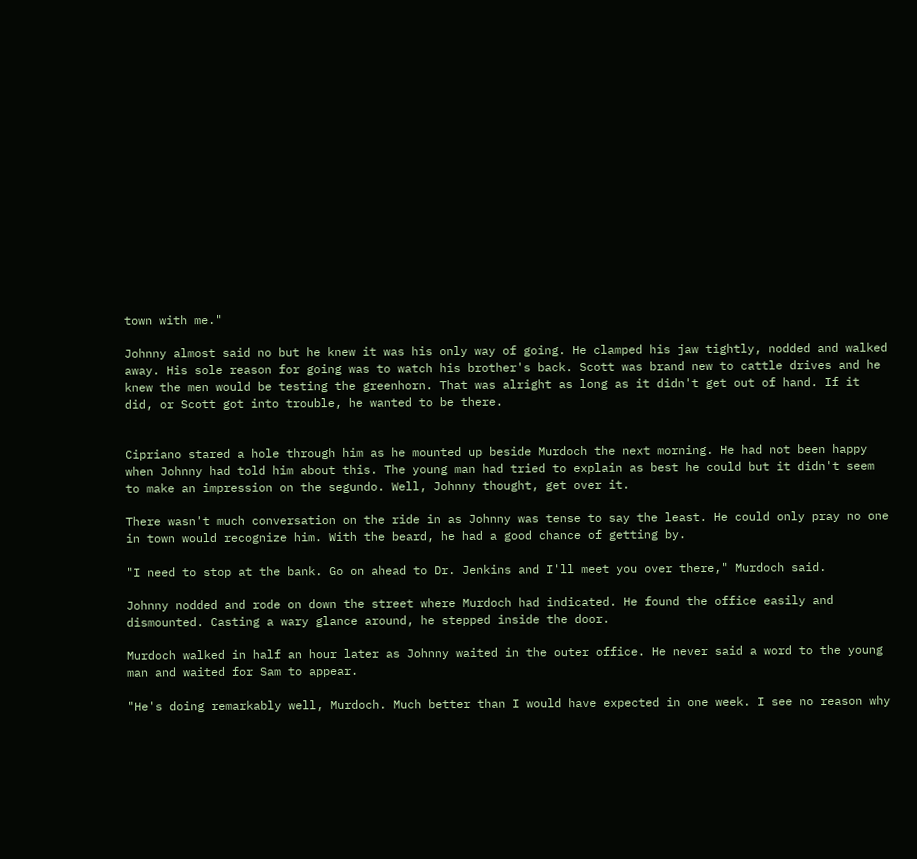town with me."

Johnny almost said no but he knew it was his only way of going. He clamped his jaw tightly, nodded and walked away. His sole reason for going was to watch his brother's back. Scott was brand new to cattle drives and he knew the men would be testing the greenhorn. That was alright as long as it didn't get out of hand. If it did, or Scott got into trouble, he wanted to be there.


Cipriano stared a hole through him as he mounted up beside Murdoch the next morning. He had not been happy when Johnny had told him about this. The young man had tried to explain as best he could but it didn't seem to make an impression on the segundo. Well, Johnny thought, get over it.

There wasn't much conversation on the ride in as Johnny was tense to say the least. He could only pray no one in town would recognize him. With the beard, he had a good chance of getting by.

"I need to stop at the bank. Go on ahead to Dr. Jenkins and I'll meet you over there," Murdoch said.

Johnny nodded and rode on down the street where Murdoch had indicated. He found the office easily and dismounted. Casting a wary glance around, he stepped inside the door.

Murdoch walked in half an hour later as Johnny waited in the outer office. He never said a word to the young man and waited for Sam to appear.

"He's doing remarkably well, Murdoch. Much better than I would have expected in one week. I see no reason why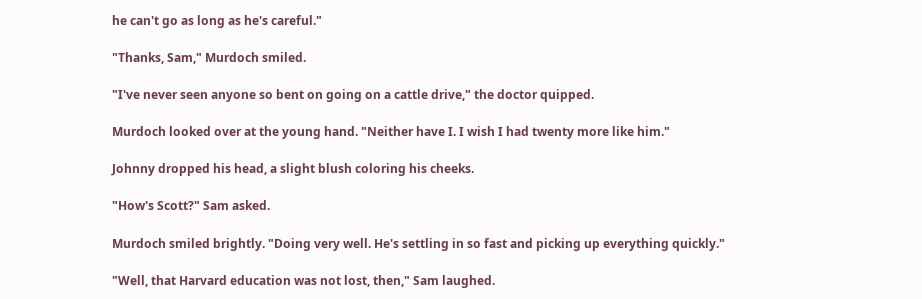he can't go as long as he's careful."

"Thanks, Sam," Murdoch smiled.

"I've never seen anyone so bent on going on a cattle drive," the doctor quipped.

Murdoch looked over at the young hand. "Neither have I. I wish I had twenty more like him."

Johnny dropped his head, a slight blush coloring his cheeks.

"How's Scott?" Sam asked.

Murdoch smiled brightly. "Doing very well. He's settling in so fast and picking up everything quickly."

"Well, that Harvard education was not lost, then," Sam laughed.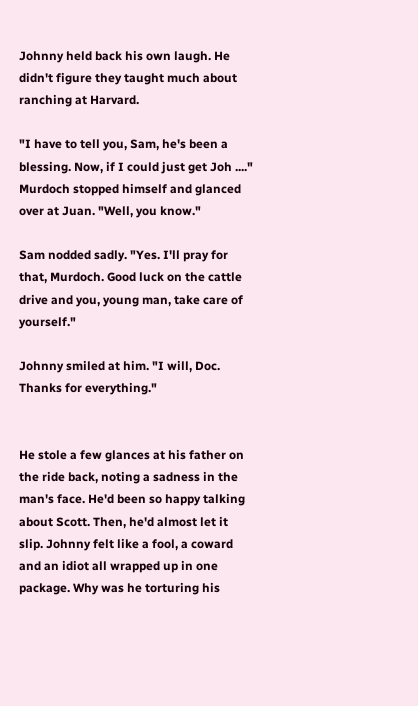Johnny held back his own laugh. He didn't figure they taught much about ranching at Harvard.

"I have to tell you, Sam, he's been a blessing. Now, if I could just get Joh ...." Murdoch stopped himself and glanced over at Juan. "Well, you know."

Sam nodded sadly. "Yes. I'll pray for that, Murdoch. Good luck on the cattle drive and you, young man, take care of yourself."

Johnny smiled at him. "I will, Doc. Thanks for everything."


He stole a few glances at his father on the ride back, noting a sadness in the man's face. He'd been so happy talking about Scott. Then, he'd almost let it slip. Johnny felt like a fool, a coward and an idiot all wrapped up in one package. Why was he torturing his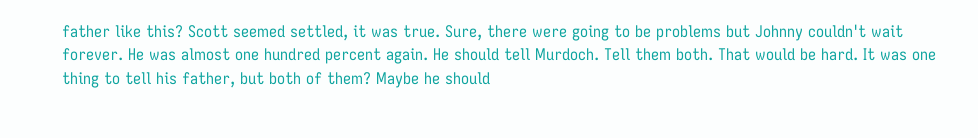father like this? Scott seemed settled, it was true. Sure, there were going to be problems but Johnny couldn't wait forever. He was almost one hundred percent again. He should tell Murdoch. Tell them both. That would be hard. It was one thing to tell his father, but both of them? Maybe he should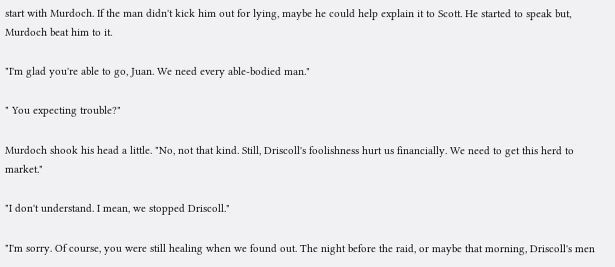start with Murdoch. If the man didn't kick him out for lying, maybe he could help explain it to Scott. He started to speak but, Murdoch beat him to it.

"I'm glad you're able to go, Juan. We need every able-bodied man."

" You expecting trouble?"

Murdoch shook his head a little. "No, not that kind. Still, Driscoll's foolishness hurt us financially. We need to get this herd to market."

"I don't understand. I mean, we stopped Driscoll."

"I'm sorry. Of course, you were still healing when we found out. The night before the raid, or maybe that morning, Driscoll's men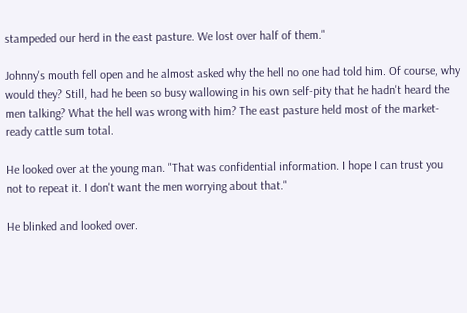stampeded our herd in the east pasture. We lost over half of them."

Johnny's mouth fell open and he almost asked why the hell no one had told him. Of course, why would they? Still, had he been so busy wallowing in his own self-pity that he hadn't heard the men talking? What the hell was wrong with him? The east pasture held most of the market-ready cattle sum total.

He looked over at the young man. "That was confidential information. I hope I can trust you not to repeat it. I don't want the men worrying about that."

He blinked and looked over.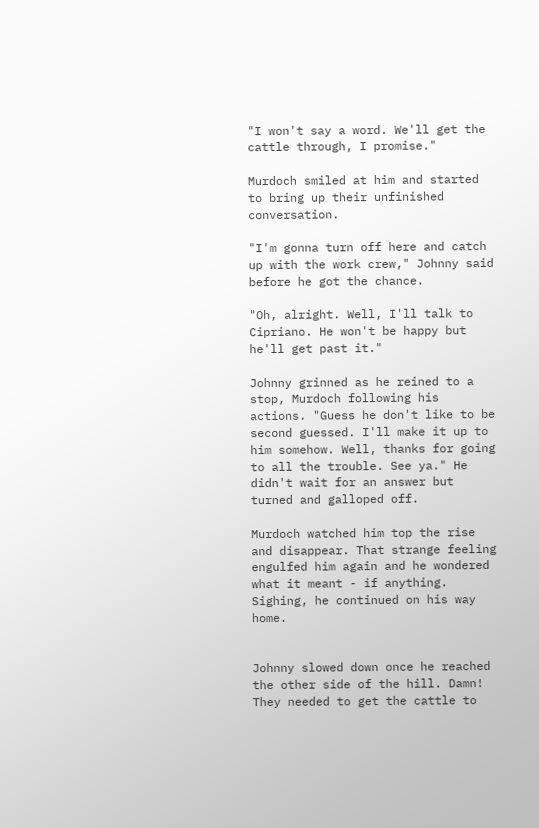"I won't say a word. We'll get the cattle through, I promise."

Murdoch smiled at him and started to bring up their unfinished conversation.

"I'm gonna turn off here and catch up with the work crew," Johnny said before he got the chance.

"Oh, alright. Well, I'll talk to Cipriano. He won't be happy but he'll get past it."

Johnny grinned as he reined to a stop, Murdoch following his actions. "Guess he don't like to be second guessed. I'll make it up to him somehow. Well, thanks for going to all the trouble. See ya." He didn't wait for an answer but turned and galloped off.

Murdoch watched him top the rise and disappear. That strange feeling engulfed him again and he wondered what it meant - if anything. Sighing, he continued on his way home.


Johnny slowed down once he reached the other side of the hill. Damn! They needed to get the cattle to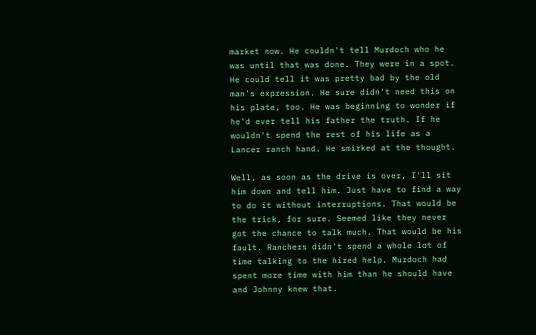market now. He couldn't tell Murdoch who he was until that was done. They were in a spot. He could tell it was pretty bad by the old man's expression. He sure didn't need this on his plate, too. He was beginning to wonder if he'd ever tell his father the truth. If he wouldn't spend the rest of his life as a Lancer ranch hand. He smirked at the thought.

Well, as soon as the drive is over, I'll sit him down and tell him. Just have to find a way to do it without interruptions. That would be the trick, for sure. Seemed like they never got the chance to talk much. That would be his fault. Ranchers didn't spend a whole lot of time talking to the hired help. Murdoch had spent more time with him than he should have and Johnny knew that.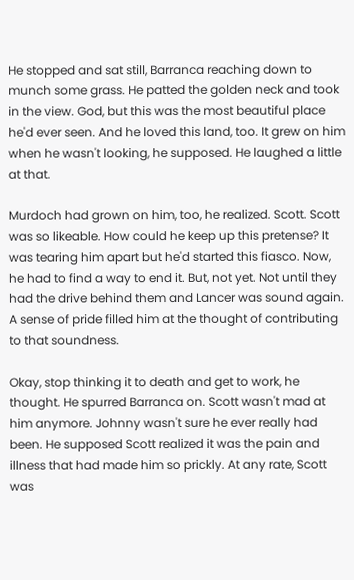He stopped and sat still, Barranca reaching down to munch some grass. He patted the golden neck and took in the view. God, but this was the most beautiful place he'd ever seen. And he loved this land, too. It grew on him when he wasn't looking, he supposed. He laughed a little at that.

Murdoch had grown on him, too, he realized. Scott. Scott was so likeable. How could he keep up this pretense? It was tearing him apart but he'd started this fiasco. Now, he had to find a way to end it. But, not yet. Not until they had the drive behind them and Lancer was sound again. A sense of pride filled him at the thought of contributing to that soundness.

Okay, stop thinking it to death and get to work, he thought. He spurred Barranca on. Scott wasn't mad at him anymore. Johnny wasn't sure he ever really had been. He supposed Scott realized it was the pain and illness that had made him so prickly. At any rate, Scott was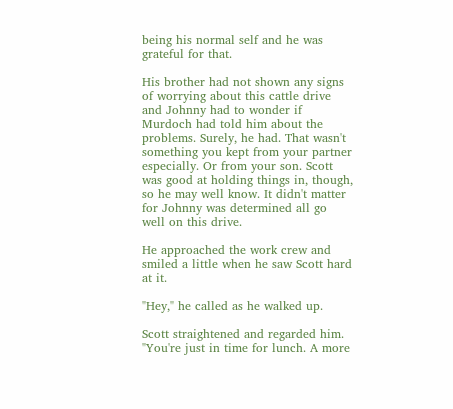being his normal self and he was grateful for that.

His brother had not shown any signs of worrying about this cattle drive and Johnny had to wonder if Murdoch had told him about the problems. Surely, he had. That wasn't something you kept from your partner especially. Or from your son. Scott was good at holding things in, though, so he may well know. It didn't matter for Johnny was determined all go well on this drive.

He approached the work crew and smiled a little when he saw Scott hard at it.

"Hey," he called as he walked up.

Scott straightened and regarded him. "You're just in time for lunch. A more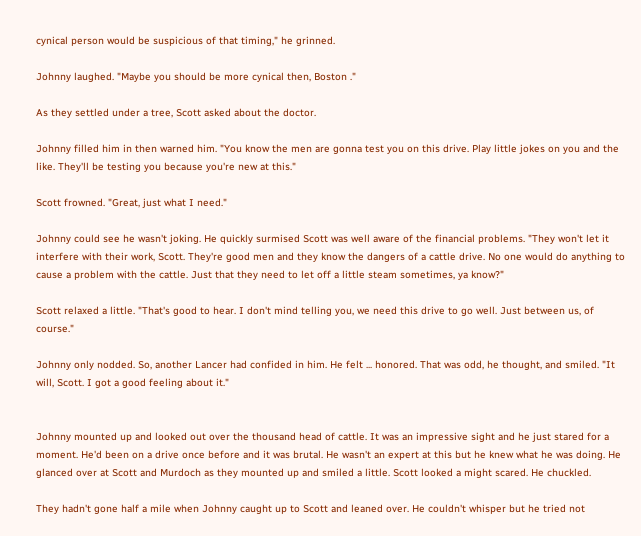cynical person would be suspicious of that timing," he grinned.

Johnny laughed. "Maybe you should be more cynical then, Boston ."

As they settled under a tree, Scott asked about the doctor.

Johnny filled him in then warned him. "You know the men are gonna test you on this drive. Play little jokes on you and the like. They'll be testing you because you're new at this."

Scott frowned. "Great, just what I need."

Johnny could see he wasn't joking. He quickly surmised Scott was well aware of the financial problems. "They won't let it interfere with their work, Scott. They're good men and they know the dangers of a cattle drive. No one would do anything to cause a problem with the cattle. Just that they need to let off a little steam sometimes, ya know?"

Scott relaxed a little. "That's good to hear. I don't mind telling you, we need this drive to go well. Just between us, of course."

Johnny only nodded. So, another Lancer had confided in him. He felt ... honored. That was odd, he thought, and smiled. "It will, Scott. I got a good feeling about it."


Johnny mounted up and looked out over the thousand head of cattle. It was an impressive sight and he just stared for a moment. He'd been on a drive once before and it was brutal. He wasn't an expert at this but he knew what he was doing. He glanced over at Scott and Murdoch as they mounted up and smiled a little. Scott looked a might scared. He chuckled.

They hadn't gone half a mile when Johnny caught up to Scott and leaned over. He couldn't whisper but he tried not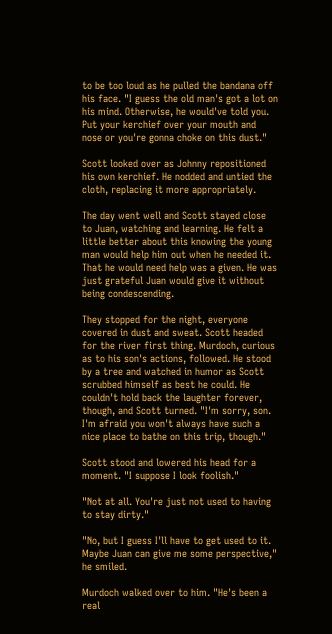to be too loud as he pulled the bandana off his face. "I guess the old man's got a lot on his mind. Otherwise, he would've told you. Put your kerchief over your mouth and nose or you're gonna choke on this dust."

Scott looked over as Johnny repositioned his own kerchief. He nodded and untied the cloth, replacing it more appropriately.

The day went well and Scott stayed close to Juan, watching and learning. He felt a little better about this knowing the young man would help him out when he needed it. That he would need help was a given. He was just grateful Juan would give it without being condescending.

They stopped for the night, everyone covered in dust and sweat. Scott headed for the river first thing. Murdoch, curious as to his son's actions, followed. He stood by a tree and watched in humor as Scott scrubbed himself as best he could. He couldn't hold back the laughter forever, though, and Scott turned. "I'm sorry, son. I'm afraid you won't always have such a nice place to bathe on this trip, though."

Scott stood and lowered his head for a moment. "I suppose I look foolish."

"Not at all. You're just not used to having to stay dirty."

"No, but I guess I'll have to get used to it. Maybe Juan can give me some perspective," he smiled.

Murdoch walked over to him. "He's been a real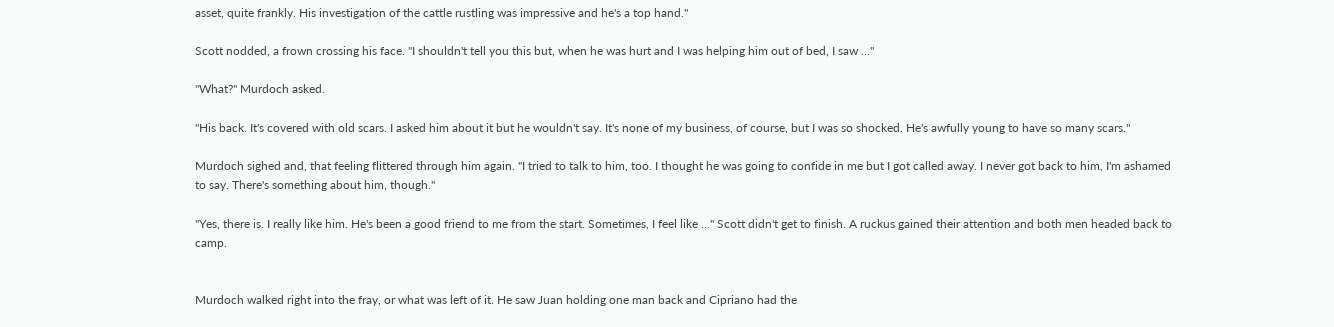asset, quite frankly. His investigation of the cattle rustling was impressive and he's a top hand."

Scott nodded, a frown crossing his face. "I shouldn't tell you this but, when he was hurt and I was helping him out of bed, I saw ..."

"What?" Murdoch asked.

"His back. It's covered with old scars. I asked him about it but he wouldn't say. It's none of my business, of course, but I was so shocked. He's awfully young to have so many scars."

Murdoch sighed and, that feeling flittered through him again. "I tried to talk to him, too. I thought he was going to confide in me but I got called away. I never got back to him, I'm ashamed to say. There's something about him, though."

"Yes, there is. I really like him. He's been a good friend to me from the start. Sometimes, I feel like ..." Scott didn't get to finish. A ruckus gained their attention and both men headed back to camp.


Murdoch walked right into the fray, or what was left of it. He saw Juan holding one man back and Cipriano had the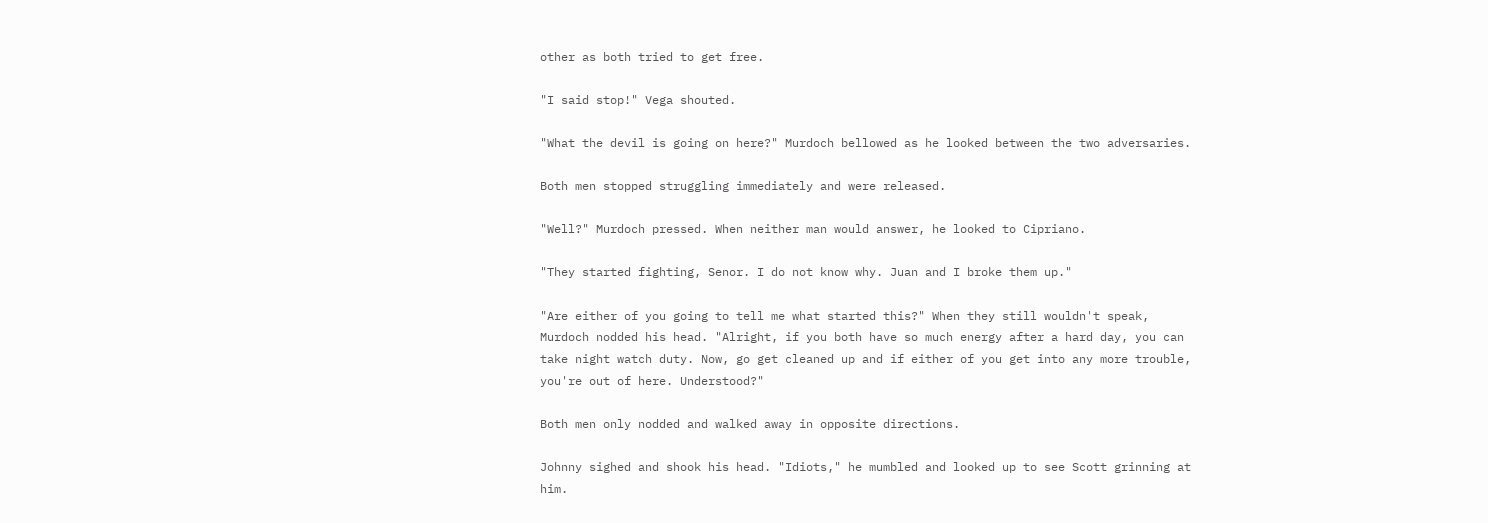other as both tried to get free.

"I said stop!" Vega shouted.

"What the devil is going on here?" Murdoch bellowed as he looked between the two adversaries.

Both men stopped struggling immediately and were released.

"Well?" Murdoch pressed. When neither man would answer, he looked to Cipriano.

"They started fighting, Senor. I do not know why. Juan and I broke them up."

"Are either of you going to tell me what started this?" When they still wouldn't speak, Murdoch nodded his head. "Alright, if you both have so much energy after a hard day, you can take night watch duty. Now, go get cleaned up and if either of you get into any more trouble, you're out of here. Understood?"

Both men only nodded and walked away in opposite directions.

Johnny sighed and shook his head. "Idiots," he mumbled and looked up to see Scott grinning at him.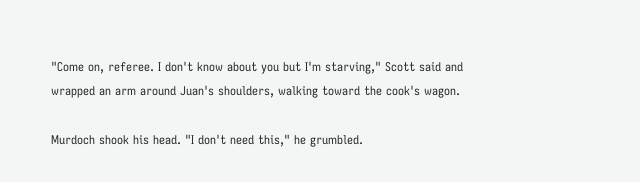"Come on, referee. I don't know about you but I'm starving," Scott said and wrapped an arm around Juan's shoulders, walking toward the cook's wagon.

Murdoch shook his head. "I don't need this," he grumbled.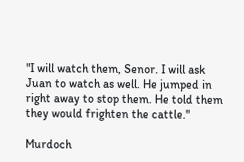"I will watch them, Senor. I will ask Juan to watch as well. He jumped in right away to stop them. He told them they would frighten the cattle."

Murdoch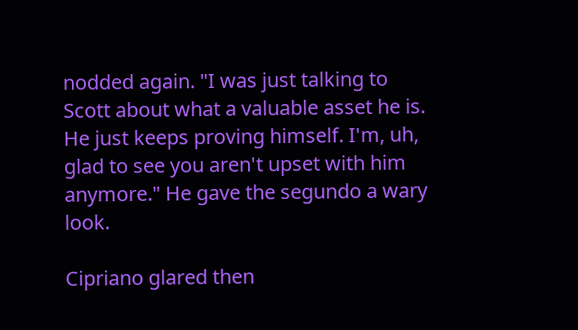nodded again. "I was just talking to Scott about what a valuable asset he is. He just keeps proving himself. I'm, uh, glad to see you aren't upset with him anymore." He gave the segundo a wary look.

Cipriano glared then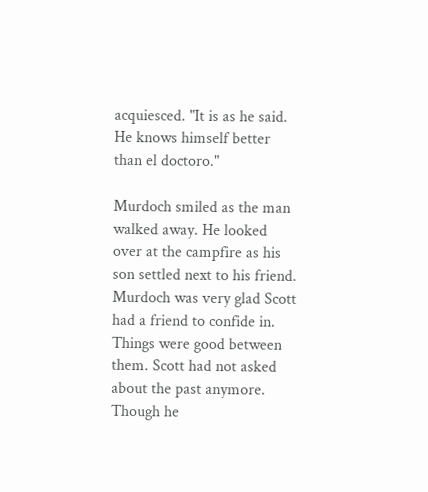acquiesced. "It is as he said. He knows himself better than el doctoro."

Murdoch smiled as the man walked away. He looked over at the campfire as his son settled next to his friend. Murdoch was very glad Scott had a friend to confide in. Things were good between them. Scott had not asked about the past anymore. Though he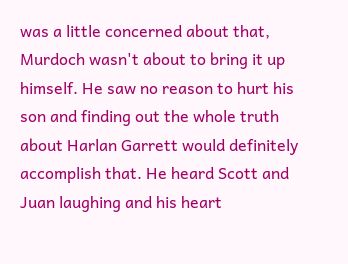was a little concerned about that, Murdoch wasn't about to bring it up himself. He saw no reason to hurt his son and finding out the whole truth about Harlan Garrett would definitely accomplish that. He heard Scott and Juan laughing and his heart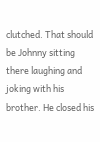clutched. That should be Johnny sitting there laughing and joking with his brother. He closed his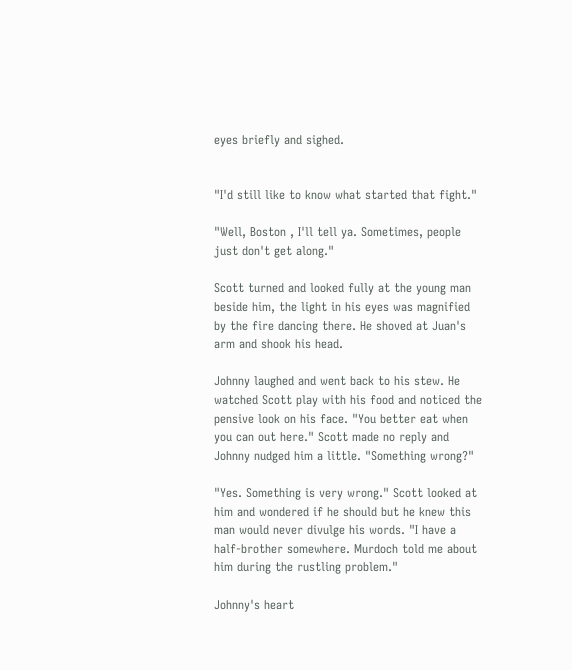eyes briefly and sighed.


"I'd still like to know what started that fight."

"Well, Boston , I'll tell ya. Sometimes, people just don't get along."

Scott turned and looked fully at the young man beside him, the light in his eyes was magnified by the fire dancing there. He shoved at Juan's arm and shook his head.

Johnny laughed and went back to his stew. He watched Scott play with his food and noticed the pensive look on his face. "You better eat when you can out here." Scott made no reply and Johnny nudged him a little. "Something wrong?"

"Yes. Something is very wrong." Scott looked at him and wondered if he should but he knew this man would never divulge his words. "I have a half-brother somewhere. Murdoch told me about him during the rustling problem."

Johnny's heart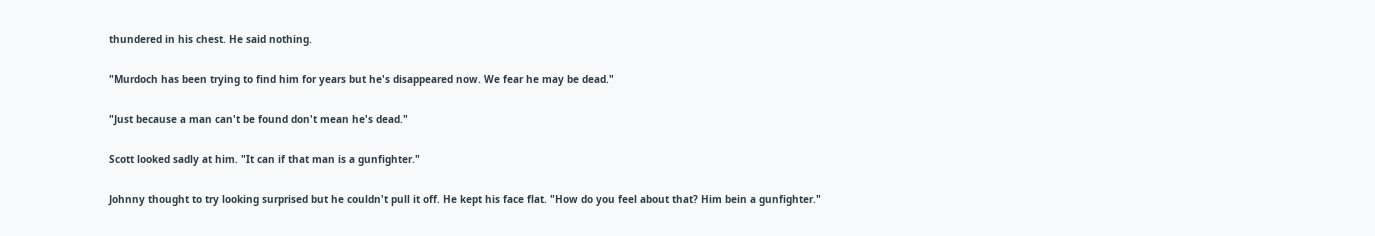thundered in his chest. He said nothing.

"Murdoch has been trying to find him for years but he's disappeared now. We fear he may be dead."

"Just because a man can't be found don't mean he's dead."

Scott looked sadly at him. "It can if that man is a gunfighter."

Johnny thought to try looking surprised but he couldn't pull it off. He kept his face flat. "How do you feel about that? Him bein a gunfighter."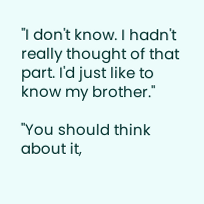"I don't know. I hadn't really thought of that part. I'd just like to know my brother."

"You should think about it,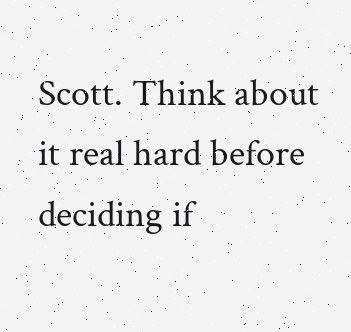Scott. Think about it real hard before deciding if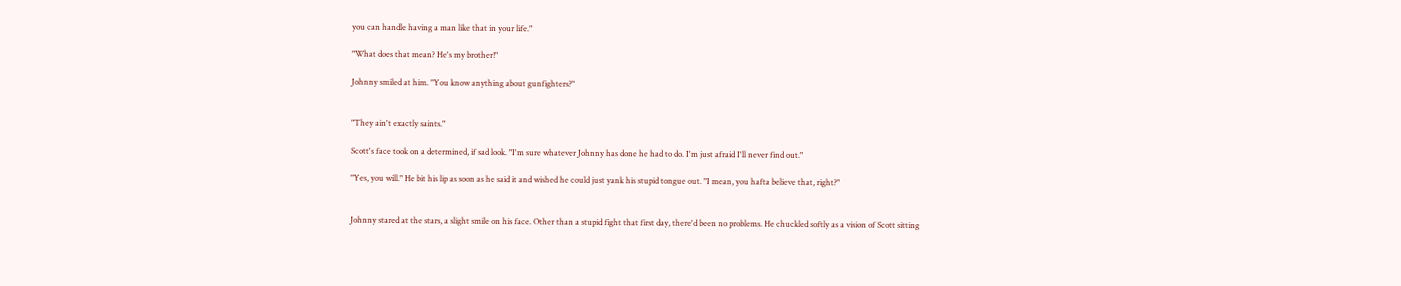you can handle having a man like that in your life."

"What does that mean? He's my brother!"

Johnny smiled at him. "You know anything about gunfighters?"


"They ain't exactly saints."

Scott's face took on a determined, if sad look. "I'm sure whatever Johnny has done he had to do. I'm just afraid I'll never find out."

"Yes, you will." He bit his lip as soon as he said it and wished he could just yank his stupid tongue out. "I mean, you hafta believe that, right?"


Johnny stared at the stars, a slight smile on his face. Other than a stupid fight that first day, there'd been no problems. He chuckled softly as a vision of Scott sitting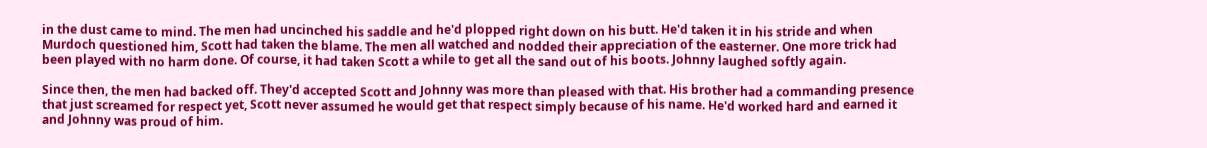in the dust came to mind. The men had uncinched his saddle and he'd plopped right down on his butt. He'd taken it in his stride and when Murdoch questioned him, Scott had taken the blame. The men all watched and nodded their appreciation of the easterner. One more trick had been played with no harm done. Of course, it had taken Scott a while to get all the sand out of his boots. Johnny laughed softly again.

Since then, the men had backed off. They'd accepted Scott and Johnny was more than pleased with that. His brother had a commanding presence that just screamed for respect yet, Scott never assumed he would get that respect simply because of his name. He'd worked hard and earned it and Johnny was proud of him.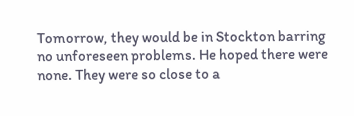Tomorrow, they would be in Stockton barring no unforeseen problems. He hoped there were none. They were so close to a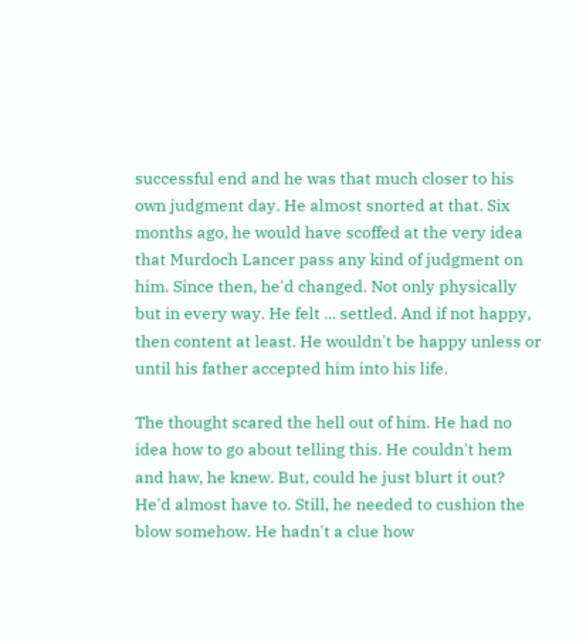successful end and he was that much closer to his own judgment day. He almost snorted at that. Six months ago, he would have scoffed at the very idea that Murdoch Lancer pass any kind of judgment on him. Since then, he'd changed. Not only physically but in every way. He felt ... settled. And if not happy, then content at least. He wouldn't be happy unless or until his father accepted him into his life.

The thought scared the hell out of him. He had no idea how to go about telling this. He couldn't hem and haw, he knew. But, could he just blurt it out? He'd almost have to. Still, he needed to cushion the blow somehow. He hadn't a clue how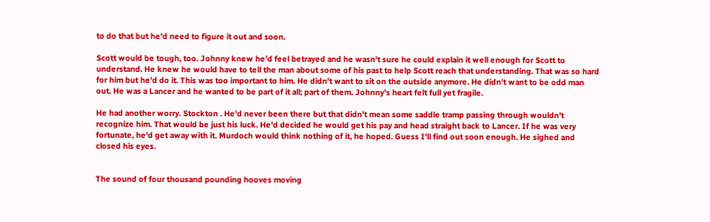to do that but he'd need to figure it out and soon.

Scott would be tough, too. Johnny knew he'd feel betrayed and he wasn't sure he could explain it well enough for Scott to understand. He knew he would have to tell the man about some of his past to help Scott reach that understanding. That was so hard for him but he'd do it. This was too important to him. He didn't want to sit on the outside anymore. He didn't want to be odd man out. He was a Lancer and he wanted to be part of it all; part of them. Johnny's heart felt full yet fragile.

He had another worry. Stockton . He'd never been there but that didn't mean some saddle tramp passing through wouldn't recognize him. That would be just his luck. He'd decided he would get his pay and head straight back to Lancer. If he was very fortunate, he'd get away with it. Murdoch would think nothing of it, he hoped. Guess I'll find out soon enough. He sighed and closed his eyes.


The sound of four thousand pounding hooves moving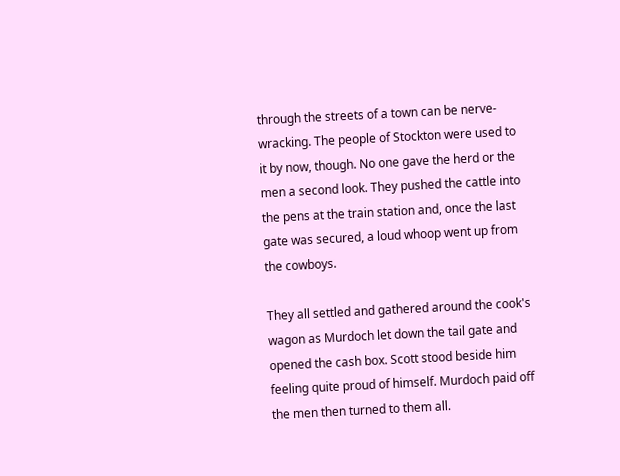through the streets of a town can be nerve-wracking. The people of Stockton were used to it by now, though. No one gave the herd or the men a second look. They pushed the cattle into the pens at the train station and, once the last gate was secured, a loud whoop went up from the cowboys.

They all settled and gathered around the cook's wagon as Murdoch let down the tail gate and opened the cash box. Scott stood beside him feeling quite proud of himself. Murdoch paid off the men then turned to them all.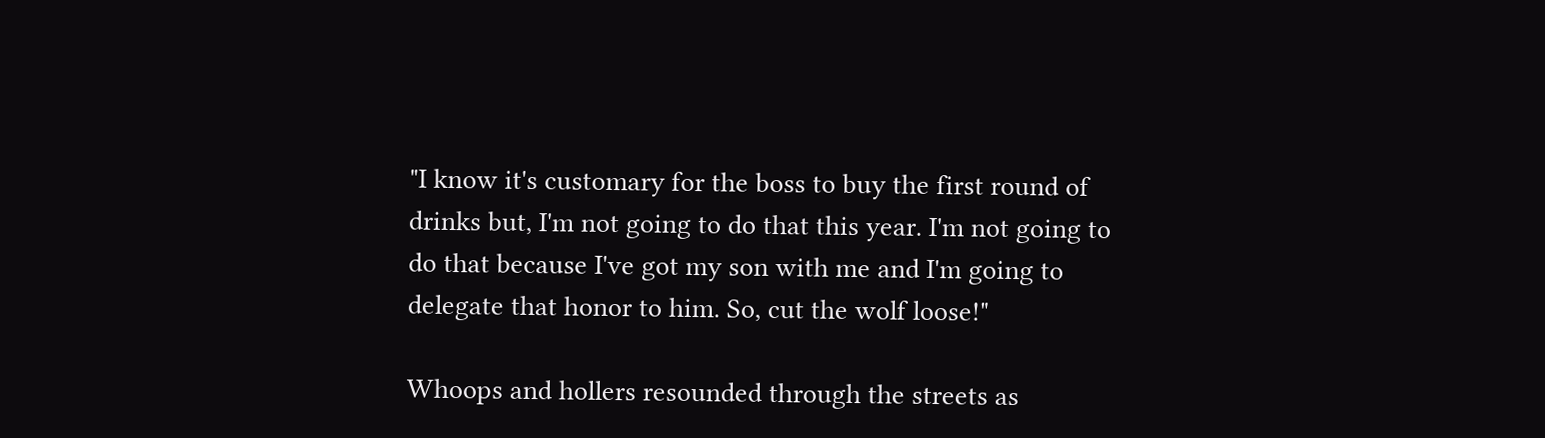"I know it's customary for the boss to buy the first round of drinks but, I'm not going to do that this year. I'm not going to do that because I've got my son with me and I'm going to delegate that honor to him. So, cut the wolf loose!"

Whoops and hollers resounded through the streets as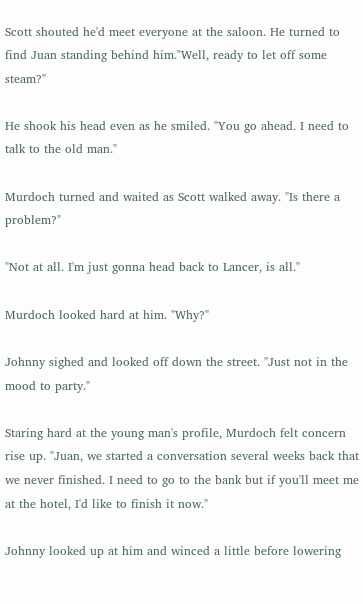Scott shouted he'd meet everyone at the saloon. He turned to find Juan standing behind him."Well, ready to let off some steam?"

He shook his head even as he smiled. "You go ahead. I need to talk to the old man."

Murdoch turned and waited as Scott walked away. "Is there a problem?"

"Not at all. I'm just gonna head back to Lancer, is all."

Murdoch looked hard at him. "Why?"

Johnny sighed and looked off down the street. "Just not in the mood to party."

Staring hard at the young man's profile, Murdoch felt concern rise up. "Juan, we started a conversation several weeks back that we never finished. I need to go to the bank but if you'll meet me at the hotel, I'd like to finish it now."

Johnny looked up at him and winced a little before lowering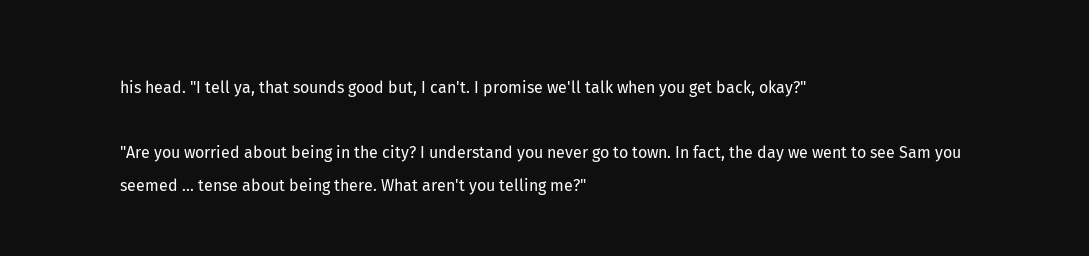his head. "I tell ya, that sounds good but, I can't. I promise we'll talk when you get back, okay?"

"Are you worried about being in the city? I understand you never go to town. In fact, the day we went to see Sam you seemed ... tense about being there. What aren't you telling me?"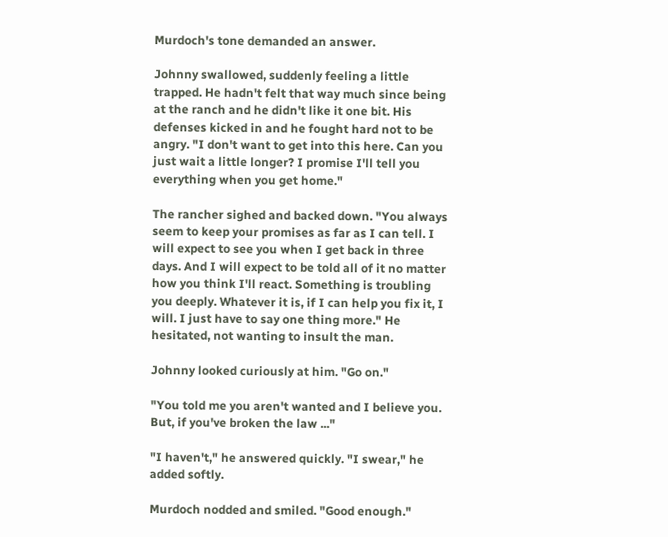Murdoch's tone demanded an answer.

Johnny swallowed, suddenly feeling a little trapped. He hadn't felt that way much since being at the ranch and he didn't like it one bit. His defenses kicked in and he fought hard not to be angry. "I don't want to get into this here. Can you just wait a little longer? I promise I'll tell you everything when you get home."

The rancher sighed and backed down. "You always seem to keep your promises as far as I can tell. I will expect to see you when I get back in three days. And I will expect to be told all of it no matter how you think I'll react. Something is troubling you deeply. Whatever it is, if I can help you fix it, I will. I just have to say one thing more." He hesitated, not wanting to insult the man.

Johnny looked curiously at him. "Go on."

"You told me you aren't wanted and I believe you. But, if you've broken the law ..."

"I haven't," he answered quickly. "I swear," he added softly.

Murdoch nodded and smiled. "Good enough."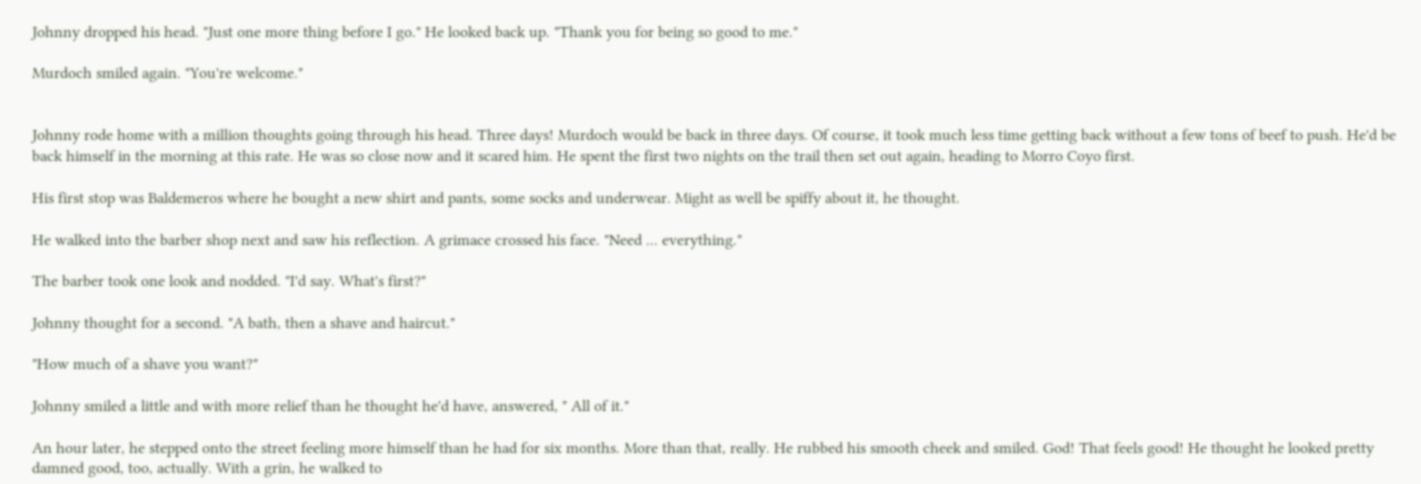Johnny dropped his head. "Just one more thing before I go." He looked back up. "Thank you for being so good to me."

Murdoch smiled again. "You're welcome."


Johnny rode home with a million thoughts going through his head. Three days! Murdoch would be back in three days. Of course, it took much less time getting back without a few tons of beef to push. He'd be back himself in the morning at this rate. He was so close now and it scared him. He spent the first two nights on the trail then set out again, heading to Morro Coyo first.

His first stop was Baldemeros where he bought a new shirt and pants, some socks and underwear. Might as well be spiffy about it, he thought.

He walked into the barber shop next and saw his reflection. A grimace crossed his face. "Need ... everything."

The barber took one look and nodded. "I'd say. What's first?"

Johnny thought for a second. "A bath, then a shave and haircut."

"How much of a shave you want?"

Johnny smiled a little and with more relief than he thought he'd have, answered, " All of it."

An hour later, he stepped onto the street feeling more himself than he had for six months. More than that, really. He rubbed his smooth cheek and smiled. God! That feels good! He thought he looked pretty damned good, too, actually. With a grin, he walked to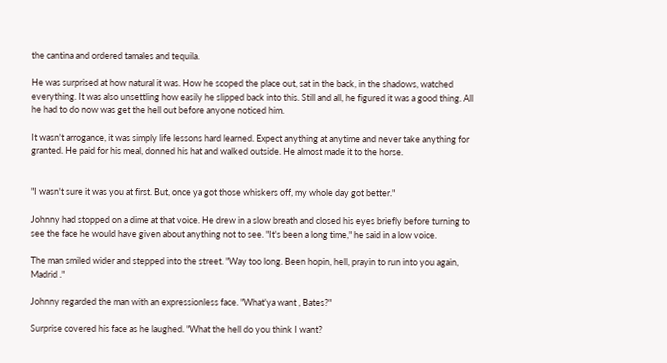the cantina and ordered tamales and tequila.

He was surprised at how natural it was. How he scoped the place out, sat in the back, in the shadows, watched everything. It was also unsettling how easily he slipped back into this. Still and all, he figured it was a good thing. All he had to do now was get the hell out before anyone noticed him.

It wasn't arrogance, it was simply life lessons hard learned. Expect anything at anytime and never take anything for granted. He paid for his meal, donned his hat and walked outside. He almost made it to the horse.


"I wasn't sure it was you at first. But, once ya got those whiskers off, my whole day got better."

Johnny had stopped on a dime at that voice. He drew in a slow breath and closed his eyes briefly before turning to see the face he would have given about anything not to see. "It's been a long time," he said in a low voice.

The man smiled wider and stepped into the street. "Way too long. Been hopin, hell, prayin to run into you again, Madrid ."

Johnny regarded the man with an expressionless face. "What'ya want , Bates?"

Surprise covered his face as he laughed. "What the hell do you think I want?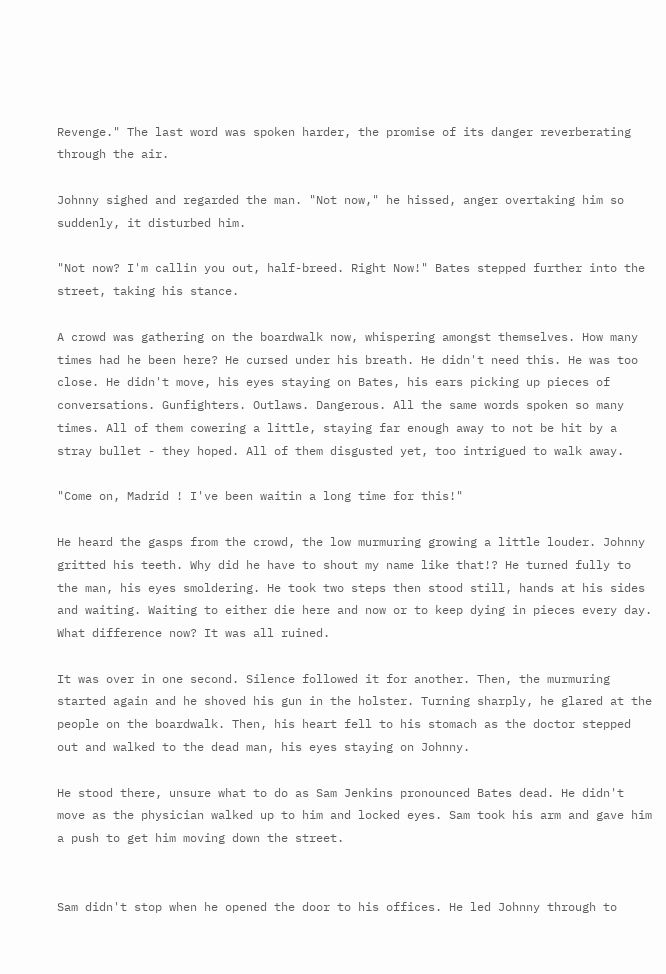Revenge." The last word was spoken harder, the promise of its danger reverberating through the air.

Johnny sighed and regarded the man. "Not now," he hissed, anger overtaking him so suddenly, it disturbed him.

"Not now? I'm callin you out, half-breed. Right Now!" Bates stepped further into the street, taking his stance.

A crowd was gathering on the boardwalk now, whispering amongst themselves. How many times had he been here? He cursed under his breath. He didn't need this. He was too close. He didn't move, his eyes staying on Bates, his ears picking up pieces of conversations. Gunfighters. Outlaws. Dangerous. All the same words spoken so many times. All of them cowering a little, staying far enough away to not be hit by a stray bullet - they hoped. All of them disgusted yet, too intrigued to walk away.

"Come on, Madrid ! I've been waitin a long time for this!"

He heard the gasps from the crowd, the low murmuring growing a little louder. Johnny gritted his teeth. Why did he have to shout my name like that!? He turned fully to the man, his eyes smoldering. He took two steps then stood still, hands at his sides and waiting. Waiting to either die here and now or to keep dying in pieces every day. What difference now? It was all ruined.

It was over in one second. Silence followed it for another. Then, the murmuring started again and he shoved his gun in the holster. Turning sharply, he glared at the people on the boardwalk. Then, his heart fell to his stomach as the doctor stepped out and walked to the dead man, his eyes staying on Johnny.

He stood there, unsure what to do as Sam Jenkins pronounced Bates dead. He didn't move as the physician walked up to him and locked eyes. Sam took his arm and gave him a push to get him moving down the street.


Sam didn't stop when he opened the door to his offices. He led Johnny through to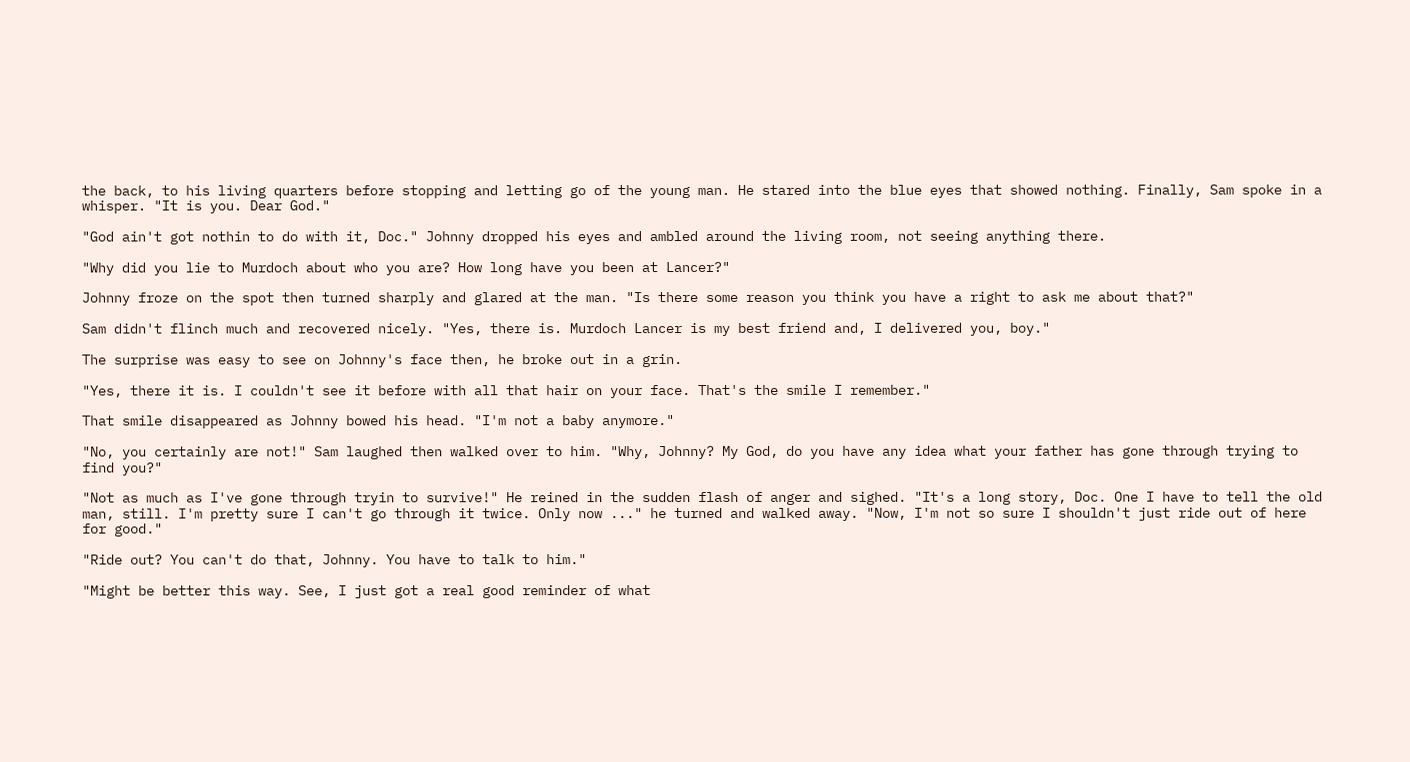the back, to his living quarters before stopping and letting go of the young man. He stared into the blue eyes that showed nothing. Finally, Sam spoke in a whisper. "It is you. Dear God."

"God ain't got nothin to do with it, Doc." Johnny dropped his eyes and ambled around the living room, not seeing anything there.

"Why did you lie to Murdoch about who you are? How long have you been at Lancer?"

Johnny froze on the spot then turned sharply and glared at the man. "Is there some reason you think you have a right to ask me about that?"

Sam didn't flinch much and recovered nicely. "Yes, there is. Murdoch Lancer is my best friend and, I delivered you, boy."

The surprise was easy to see on Johnny's face then, he broke out in a grin.

"Yes, there it is. I couldn't see it before with all that hair on your face. That's the smile I remember."

That smile disappeared as Johnny bowed his head. "I'm not a baby anymore."

"No, you certainly are not!" Sam laughed then walked over to him. "Why, Johnny? My God, do you have any idea what your father has gone through trying to find you?"

"Not as much as I've gone through tryin to survive!" He reined in the sudden flash of anger and sighed. "It's a long story, Doc. One I have to tell the old man, still. I'm pretty sure I can't go through it twice. Only now ..." he turned and walked away. "Now, I'm not so sure I shouldn't just ride out of here for good."

"Ride out? You can't do that, Johnny. You have to talk to him."

"Might be better this way. See, I just got a real good reminder of what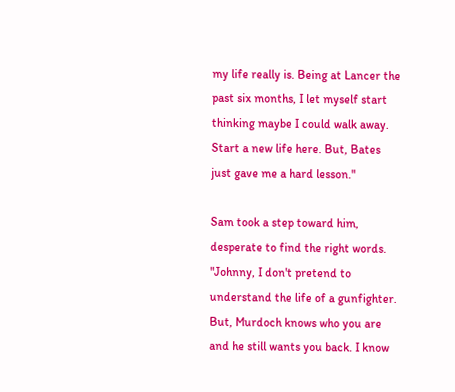my life really is. Being at Lancer the past six months, I let myself start thinking maybe I could walk away. Start a new life here. But, Bates just gave me a hard lesson."

Sam took a step toward him, desperate to find the right words. "Johnny, I don't pretend to understand the life of a gunfighter. But, Murdoch knows who you are and he still wants you back. I know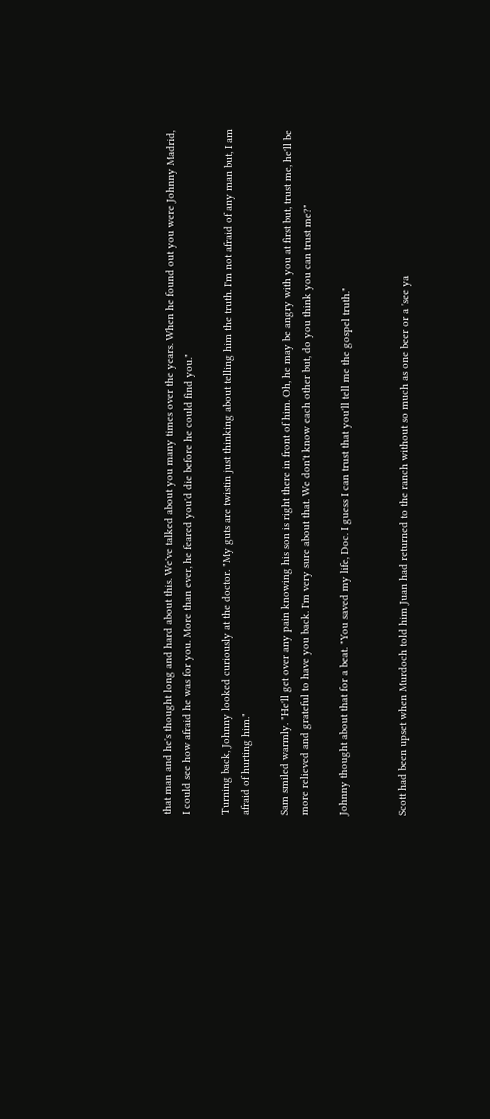that man and he's thought long and hard about this. We've talked about you many times over the years. When he found out you were Johnny Madrid, I could see how afraid he was for you. More than ever, he feared you'd die before he could find you."

Turning back, Johnny looked curiously at the doctor. "My guts are twistin just thinking about telling him the truth. I'm not afraid of any man but, I am afraid of hurting him."

Sam smiled warmly. "He'll get over any pain knowing his son is right there in front of him. Oh, he may be angry with you at first but, trust me, he'll be more relieved and grateful to have you back. I'm very sure about that. We don't know each other but, do you think you can trust me?"

Johnny thought about that for a beat. "You saved my life, Doc. I guess I can trust that you'll tell me the gospel truth."


Scott had been upset when Murdoch told him Juan had returned to the ranch without so much as one beer or a 'see ya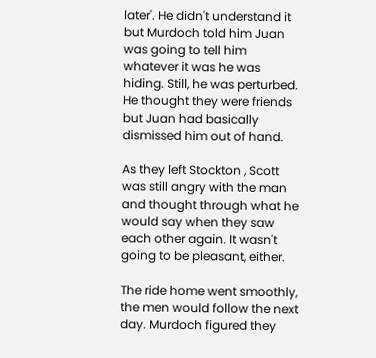later'. He didn't understand it but Murdoch told him Juan was going to tell him whatever it was he was hiding. Still, he was perturbed. He thought they were friends but Juan had basically dismissed him out of hand.

As they left Stockton , Scott was still angry with the man and thought through what he would say when they saw each other again. It wasn't going to be pleasant, either.

The ride home went smoothly, the men would follow the next day. Murdoch figured they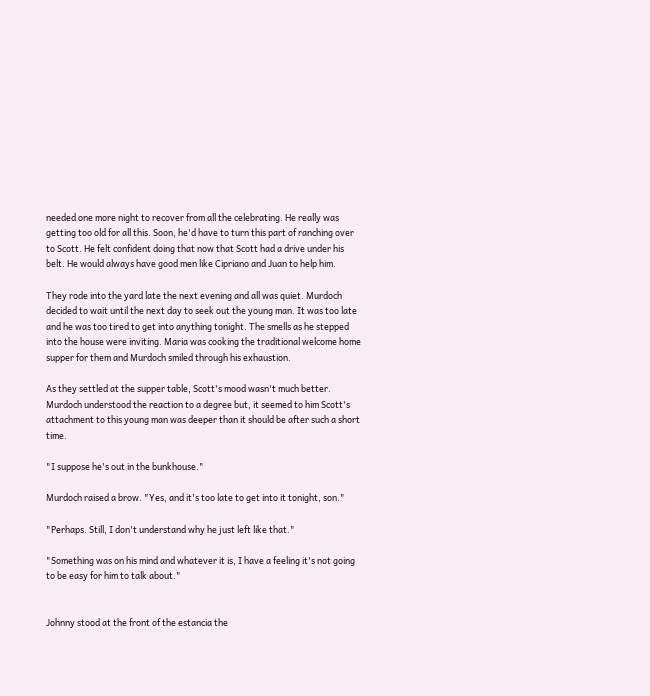needed one more night to recover from all the celebrating. He really was getting too old for all this. Soon, he'd have to turn this part of ranching over to Scott. He felt confident doing that now that Scott had a drive under his belt. He would always have good men like Cipriano and Juan to help him.

They rode into the yard late the next evening and all was quiet. Murdoch decided to wait until the next day to seek out the young man. It was too late and he was too tired to get into anything tonight. The smells as he stepped into the house were inviting. Maria was cooking the traditional welcome home supper for them and Murdoch smiled through his exhaustion.

As they settled at the supper table, Scott's mood wasn't much better. Murdoch understood the reaction to a degree but, it seemed to him Scott's attachment to this young man was deeper than it should be after such a short time.

"I suppose he's out in the bunkhouse."

Murdoch raised a brow. "Yes, and it's too late to get into it tonight, son."

"Perhaps. Still, I don't understand why he just left like that."

"Something was on his mind and whatever it is, I have a feeling it's not going to be easy for him to talk about."


Johnny stood at the front of the estancia the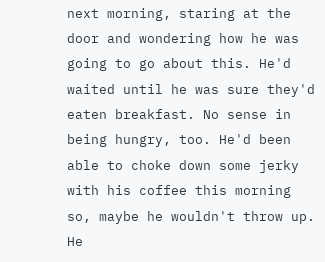next morning, staring at the door and wondering how he was going to go about this. He'd waited until he was sure they'd eaten breakfast. No sense in being hungry, too. He'd been able to choke down some jerky with his coffee this morning so, maybe he wouldn't throw up. He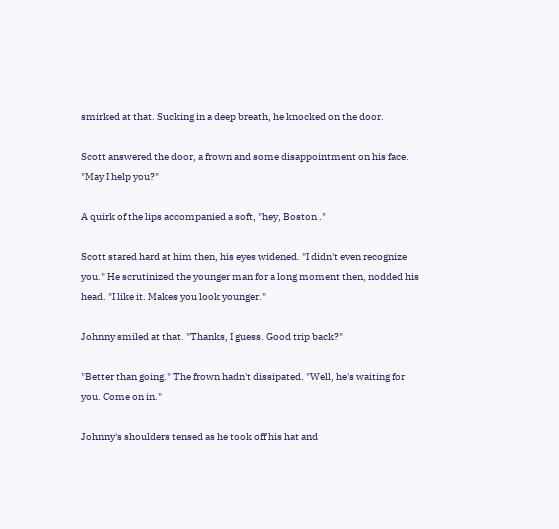smirked at that. Sucking in a deep breath, he knocked on the door.

Scott answered the door, a frown and some disappointment on his face. "May I help you?"

A quirk of the lips accompanied a soft, "hey, Boston ."

Scott stared hard at him then, his eyes widened. "I didn't even recognize you." He scrutinized the younger man for a long moment then, nodded his head. "I like it. Makes you look younger."

Johnny smiled at that. "Thanks, I guess. Good trip back?"

"Better than going." The frown hadn't dissipated. "Well, he's waiting for you. Come on in."

Johnny's shoulders tensed as he took off his hat and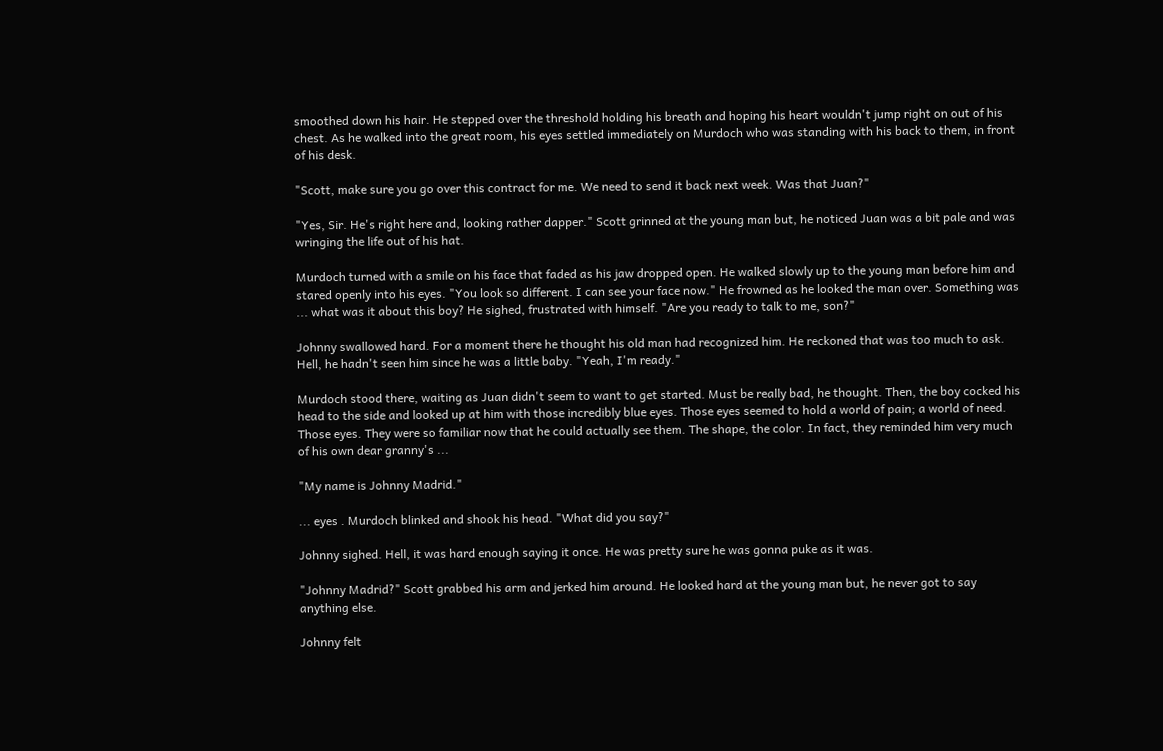smoothed down his hair. He stepped over the threshold holding his breath and hoping his heart wouldn't jump right on out of his chest. As he walked into the great room, his eyes settled immediately on Murdoch who was standing with his back to them, in front of his desk.

"Scott, make sure you go over this contract for me. We need to send it back next week. Was that Juan?"

"Yes, Sir. He's right here and, looking rather dapper." Scott grinned at the young man but, he noticed Juan was a bit pale and was wringing the life out of his hat.

Murdoch turned with a smile on his face that faded as his jaw dropped open. He walked slowly up to the young man before him and stared openly into his eyes. "You look so different. I can see your face now." He frowned as he looked the man over. Something was ... what was it about this boy? He sighed, frustrated with himself. "Are you ready to talk to me, son?"

Johnny swallowed hard. For a moment there he thought his old man had recognized him. He reckoned that was too much to ask. Hell, he hadn't seen him since he was a little baby. "Yeah, I'm ready."

Murdoch stood there, waiting as Juan didn't seem to want to get started. Must be really bad, he thought. Then, the boy cocked his head to the side and looked up at him with those incredibly blue eyes. Those eyes seemed to hold a world of pain; a world of need. Those eyes. They were so familiar now that he could actually see them. The shape, the color. In fact, they reminded him very much of his own dear granny's ...

"My name is Johnny Madrid."

... eyes . Murdoch blinked and shook his head. "What did you say?"

Johnny sighed. Hell, it was hard enough saying it once. He was pretty sure he was gonna puke as it was.

"Johnny Madrid?" Scott grabbed his arm and jerked him around. He looked hard at the young man but, he never got to say anything else.

Johnny felt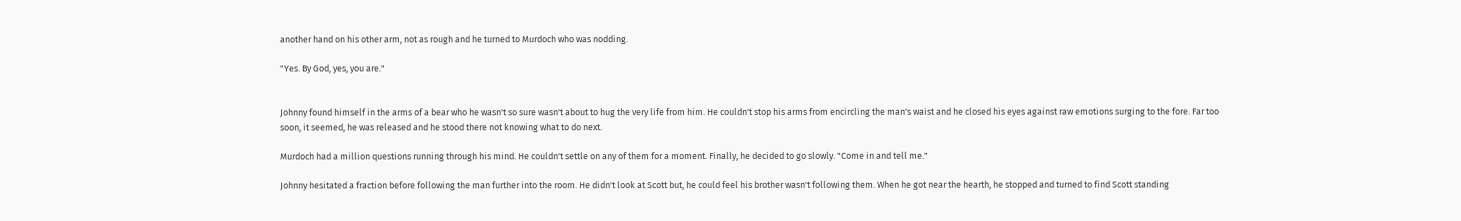another hand on his other arm, not as rough and he turned to Murdoch who was nodding.

"Yes. By God, yes, you are."


Johnny found himself in the arms of a bear who he wasn't so sure wasn't about to hug the very life from him. He couldn't stop his arms from encircling the man's waist and he closed his eyes against raw emotions surging to the fore. Far too soon, it seemed, he was released and he stood there not knowing what to do next.

Murdoch had a million questions running through his mind. He couldn't settle on any of them for a moment. Finally, he decided to go slowly. "Come in and tell me."

Johnny hesitated a fraction before following the man further into the room. He didn't look at Scott but, he could feel his brother wasn't following them. When he got near the hearth, he stopped and turned to find Scott standing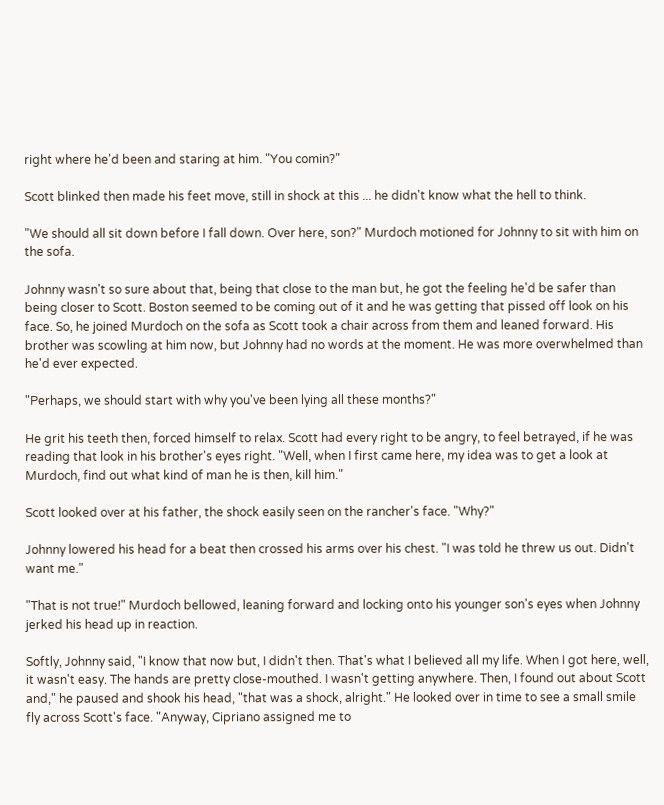right where he'd been and staring at him. "You comin?"

Scott blinked then made his feet move, still in shock at this ... he didn't know what the hell to think.

"We should all sit down before I fall down. Over here, son?" Murdoch motioned for Johnny to sit with him on the sofa.

Johnny wasn't so sure about that, being that close to the man but, he got the feeling he'd be safer than being closer to Scott. Boston seemed to be coming out of it and he was getting that pissed off look on his face. So, he joined Murdoch on the sofa as Scott took a chair across from them and leaned forward. His brother was scowling at him now, but Johnny had no words at the moment. He was more overwhelmed than he'd ever expected.

"Perhaps, we should start with why you've been lying all these months?"

He grit his teeth then, forced himself to relax. Scott had every right to be angry, to feel betrayed, if he was reading that look in his brother's eyes right. "Well, when I first came here, my idea was to get a look at Murdoch, find out what kind of man he is then, kill him."

Scott looked over at his father, the shock easily seen on the rancher's face. "Why?"

Johnny lowered his head for a beat then crossed his arms over his chest. "I was told he threw us out. Didn't want me."

"That is not true!" Murdoch bellowed, leaning forward and locking onto his younger son's eyes when Johnny jerked his head up in reaction.

Softly, Johnny said, "I know that now but, I didn't then. That's what I believed all my life. When I got here, well, it wasn't easy. The hands are pretty close-mouthed. I wasn't getting anywhere. Then, I found out about Scott and," he paused and shook his head, "that was a shock, alright." He looked over in time to see a small smile fly across Scott's face. "Anyway, Cipriano assigned me to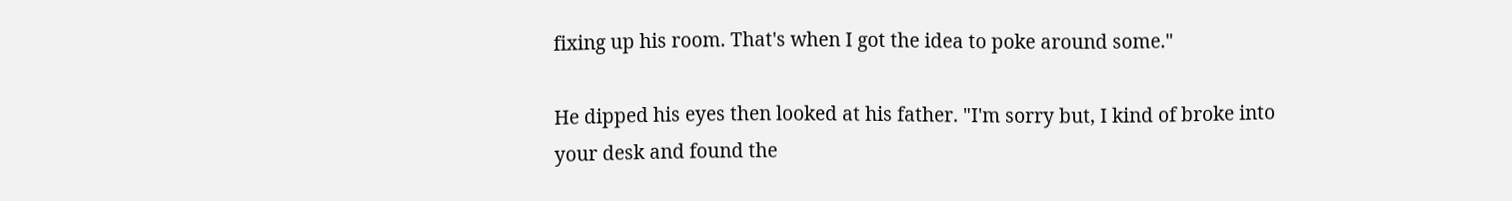fixing up his room. That's when I got the idea to poke around some."

He dipped his eyes then looked at his father. "I'm sorry but, I kind of broke into your desk and found the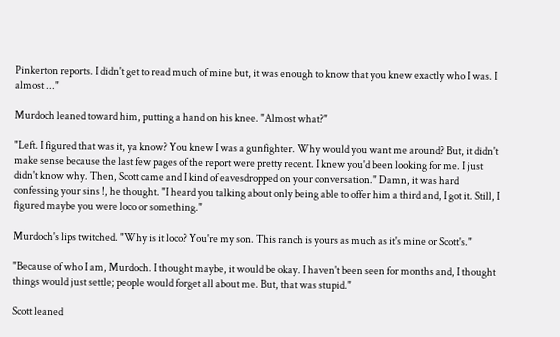Pinkerton reports. I didn't get to read much of mine but, it was enough to know that you knew exactly who I was. I almost ..."

Murdoch leaned toward him, putting a hand on his knee. "Almost what?"

"Left. I figured that was it, ya know? You knew I was a gunfighter. Why would you want me around? But, it didn't make sense because the last few pages of the report were pretty recent. I knew you'd been looking for me. I just didn't know why. Then, Scott came and I kind of eavesdropped on your conversation." Damn, it was hard confessing your sins !, he thought. "I heard you talking about only being able to offer him a third and, I got it. Still, I figured maybe you were loco or something."

Murdoch's lips twitched. "Why is it loco? You're my son. This ranch is yours as much as it's mine or Scott's."

"Because of who I am, Murdoch. I thought maybe, it would be okay. I haven't been seen for months and, I thought things would just settle; people would forget all about me. But, that was stupid."

Scott leaned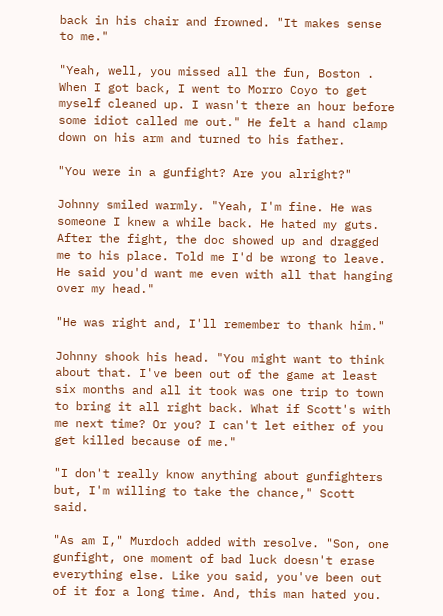back in his chair and frowned. "It makes sense to me."

"Yeah, well, you missed all the fun, Boston . When I got back, I went to Morro Coyo to get myself cleaned up. I wasn't there an hour before some idiot called me out." He felt a hand clamp down on his arm and turned to his father.

"You were in a gunfight? Are you alright?"

Johnny smiled warmly. "Yeah, I'm fine. He was someone I knew a while back. He hated my guts. After the fight, the doc showed up and dragged me to his place. Told me I'd be wrong to leave. He said you'd want me even with all that hanging over my head."

"He was right and, I'll remember to thank him."

Johnny shook his head. "You might want to think about that. I've been out of the game at least six months and all it took was one trip to town to bring it all right back. What if Scott's with me next time? Or you? I can't let either of you get killed because of me."

"I don't really know anything about gunfighters but, I'm willing to take the chance," Scott said.

"As am I," Murdoch added with resolve. "Son, one gunfight, one moment of bad luck doesn't erase everything else. Like you said, you've been out of it for a long time. And, this man hated you.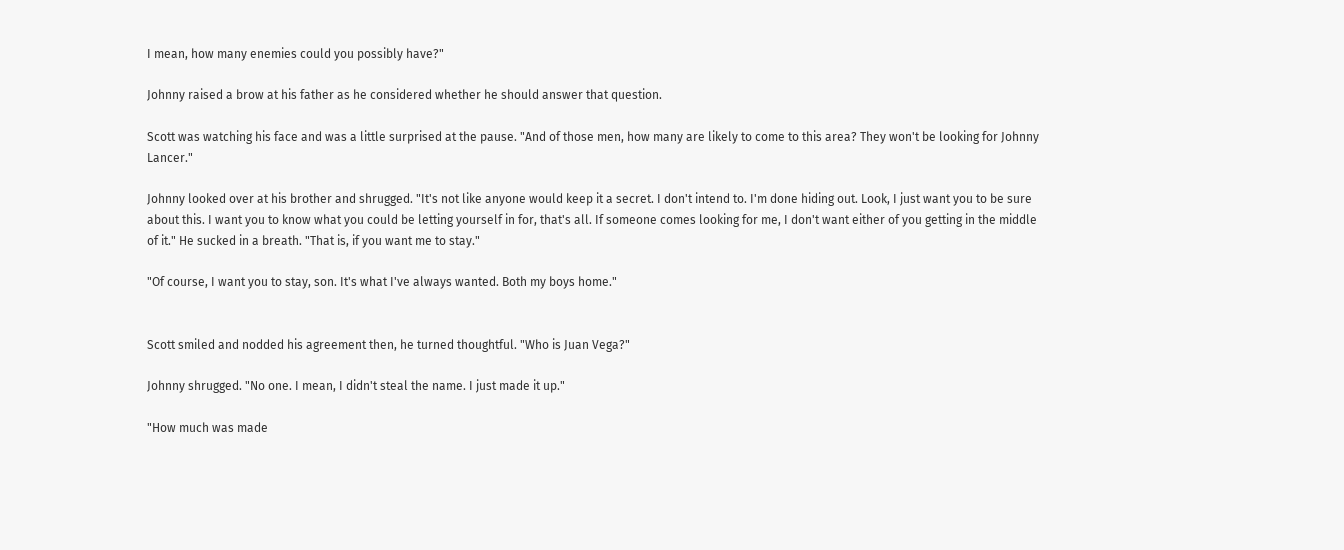I mean, how many enemies could you possibly have?"

Johnny raised a brow at his father as he considered whether he should answer that question.

Scott was watching his face and was a little surprised at the pause. "And of those men, how many are likely to come to this area? They won't be looking for Johnny Lancer."

Johnny looked over at his brother and shrugged. "It's not like anyone would keep it a secret. I don't intend to. I'm done hiding out. Look, I just want you to be sure about this. I want you to know what you could be letting yourself in for, that's all. If someone comes looking for me, I don't want either of you getting in the middle of it." He sucked in a breath. "That is, if you want me to stay."

"Of course, I want you to stay, son. It's what I've always wanted. Both my boys home."


Scott smiled and nodded his agreement then, he turned thoughtful. "Who is Juan Vega?"

Johnny shrugged. "No one. I mean, I didn't steal the name. I just made it up."

"How much was made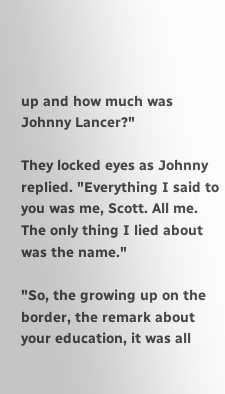up and how much was Johnny Lancer?"

They locked eyes as Johnny replied. "Everything I said to you was me, Scott. All me. The only thing I lied about was the name."

"So, the growing up on the border, the remark about your education, it was all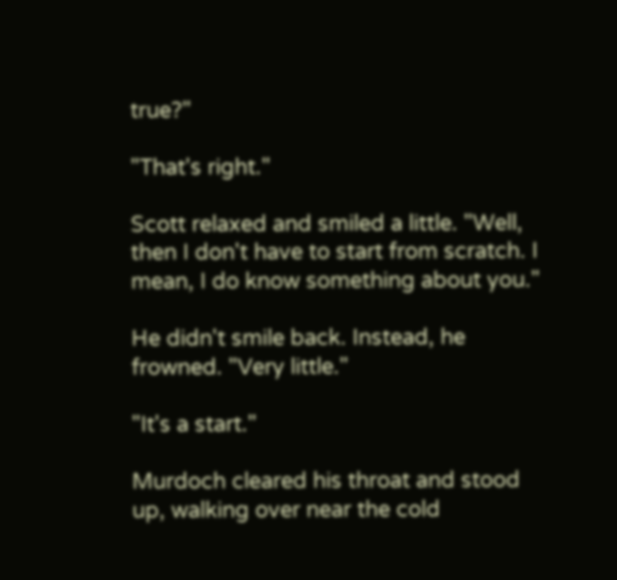true?"

"That's right."

Scott relaxed and smiled a little. "Well, then I don't have to start from scratch. I mean, I do know something about you."

He didn't smile back. Instead, he frowned. "Very little."

"It's a start."

Murdoch cleared his throat and stood up, walking over near the cold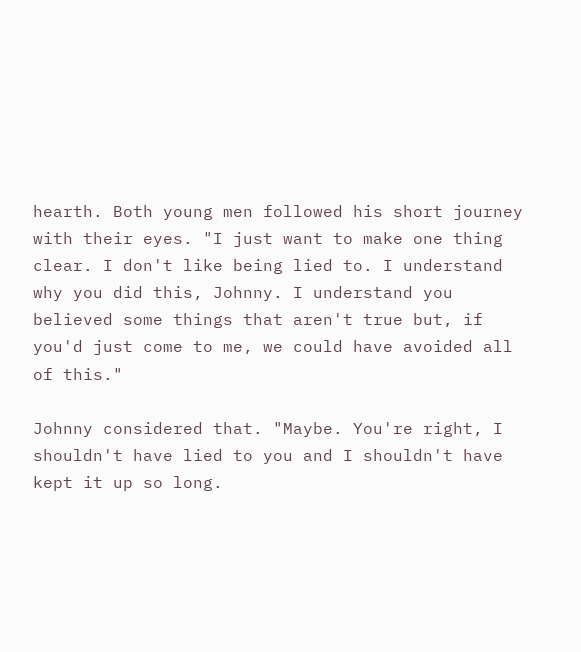hearth. Both young men followed his short journey with their eyes. "I just want to make one thing clear. I don't like being lied to. I understand why you did this, Johnny. I understand you believed some things that aren't true but, if you'd just come to me, we could have avoided all of this."

Johnny considered that. "Maybe. You're right, I shouldn't have lied to you and I shouldn't have kept it up so long.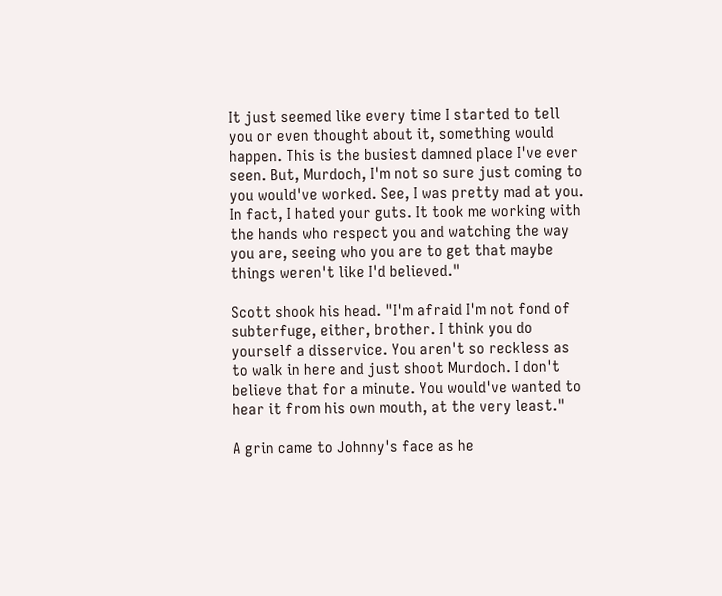It just seemed like every time I started to tell you or even thought about it, something would happen. This is the busiest damned place I've ever seen. But, Murdoch, I'm not so sure just coming to you would've worked. See, I was pretty mad at you. In fact, I hated your guts. It took me working with the hands who respect you and watching the way you are, seeing who you are to get that maybe things weren't like I'd believed."

Scott shook his head. "I'm afraid I'm not fond of subterfuge, either, brother. I think you do yourself a disservice. You aren't so reckless as to walk in here and just shoot Murdoch. I don't believe that for a minute. You would've wanted to hear it from his own mouth, at the very least."

A grin came to Johnny's face as he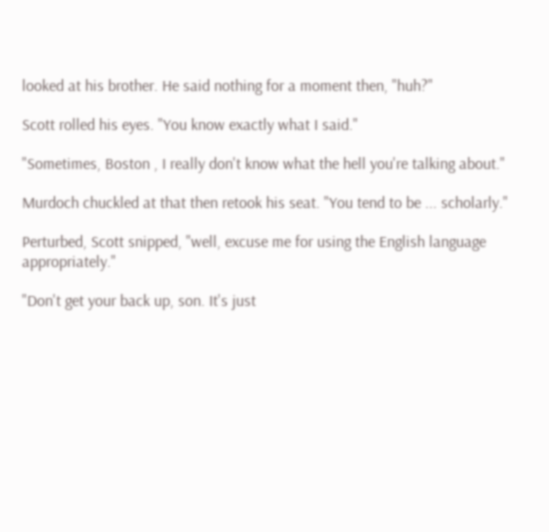looked at his brother. He said nothing for a moment then, "huh?"

Scott rolled his eyes. "You know exactly what I said."

"Sometimes, Boston , I really don't know what the hell you're talking about."

Murdoch chuckled at that then retook his seat. "You tend to be ... scholarly."

Perturbed, Scott snipped, "well, excuse me for using the English language appropriately."

"Don't get your back up, son. It's just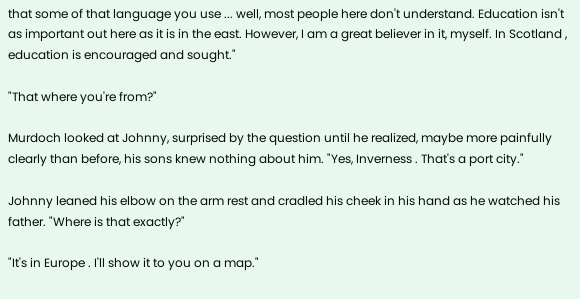that some of that language you use ... well, most people here don't understand. Education isn't as important out here as it is in the east. However, I am a great believer in it, myself. In Scotland , education is encouraged and sought."

"That where you're from?"

Murdoch looked at Johnny, surprised by the question until he realized, maybe more painfully clearly than before, his sons knew nothing about him. "Yes, Inverness . That's a port city."

Johnny leaned his elbow on the arm rest and cradled his cheek in his hand as he watched his father. "Where is that exactly?"

"It's in Europe . I'll show it to you on a map."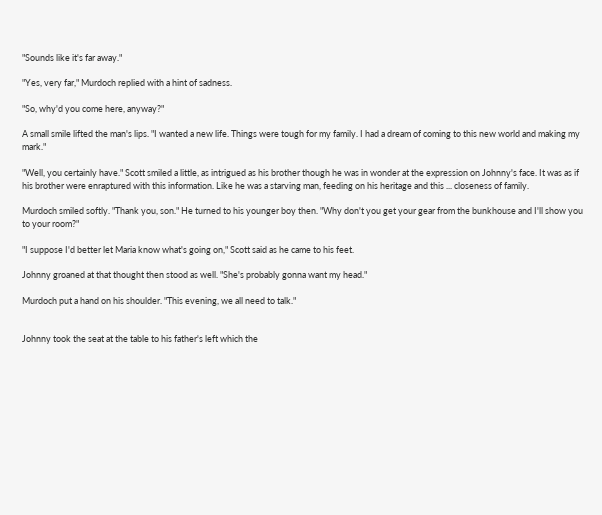"Sounds like it's far away."

"Yes, very far," Murdoch replied with a hint of sadness.

"So, why'd you come here, anyway?"

A small smile lifted the man's lips. "I wanted a new life. Things were tough for my family. I had a dream of coming to this new world and making my mark."

"Well, you certainly have." Scott smiled a little, as intrigued as his brother though he was in wonder at the expression on Johnny's face. It was as if his brother were enraptured with this information. Like he was a starving man, feeding on his heritage and this ... closeness of family.

Murdoch smiled softly. "Thank you, son." He turned to his younger boy then. "Why don't you get your gear from the bunkhouse and I'll show you to your room?"

"I suppose I'd better let Maria know what's going on," Scott said as he came to his feet.

Johnny groaned at that thought then stood as well. "She's probably gonna want my head."

Murdoch put a hand on his shoulder. "This evening, we all need to talk."


Johnny took the seat at the table to his father's left which the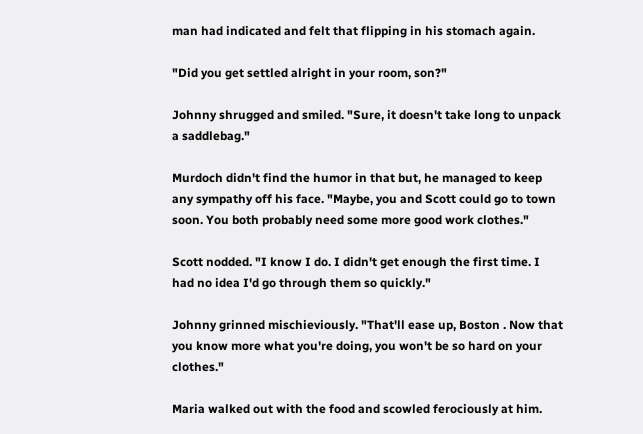man had indicated and felt that flipping in his stomach again.

"Did you get settled alright in your room, son?"

Johnny shrugged and smiled. "Sure, it doesn't take long to unpack a saddlebag."

Murdoch didn't find the humor in that but, he managed to keep any sympathy off his face. "Maybe, you and Scott could go to town soon. You both probably need some more good work clothes."

Scott nodded. "I know I do. I didn't get enough the first time. I had no idea I'd go through them so quickly."

Johnny grinned mischieviously. "That'll ease up, Boston . Now that you know more what you're doing, you won't be so hard on your clothes."

Maria walked out with the food and scowled ferociously at him.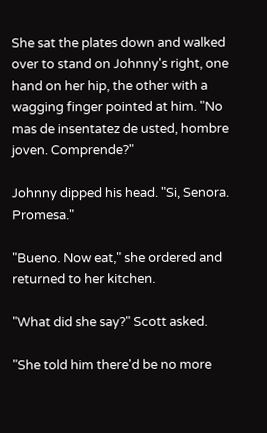She sat the plates down and walked over to stand on Johnny's right, one hand on her hip, the other with a wagging finger pointed at him. "No mas de insentatez de usted, hombre joven. Comprende?"

Johnny dipped his head. "Si, Senora. Promesa."

"Bueno. Now eat," she ordered and returned to her kitchen.

"What did she say?" Scott asked.

"She told him there'd be no more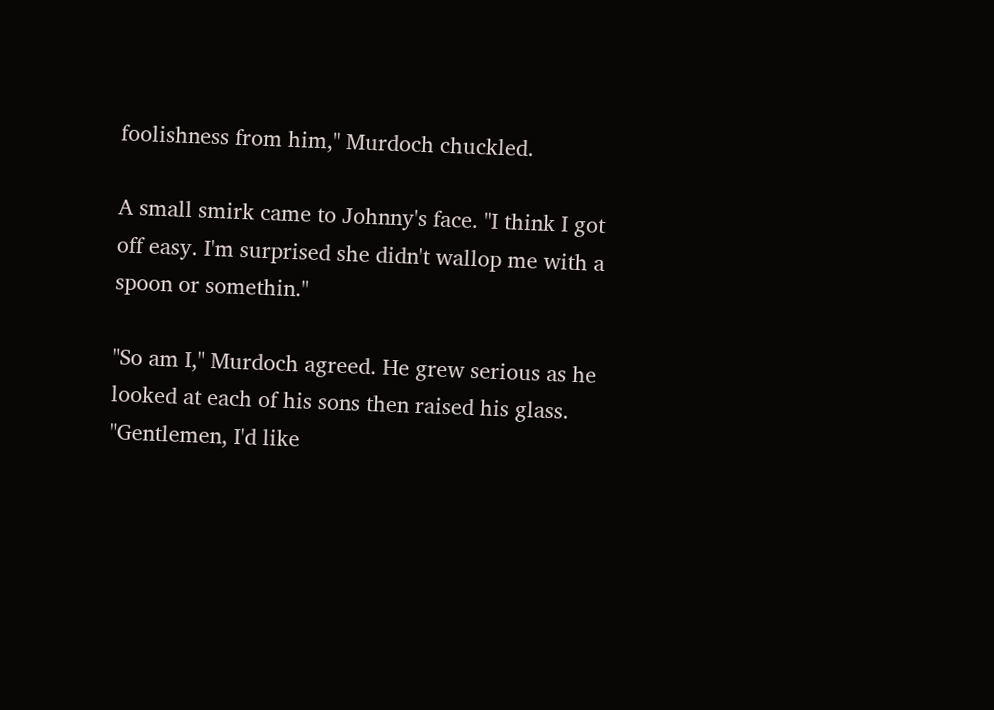foolishness from him," Murdoch chuckled.

A small smirk came to Johnny's face. "I think I got off easy. I'm surprised she didn't wallop me with a spoon or somethin."

"So am I," Murdoch agreed. He grew serious as he looked at each of his sons then raised his glass. "Gentlemen, I'd like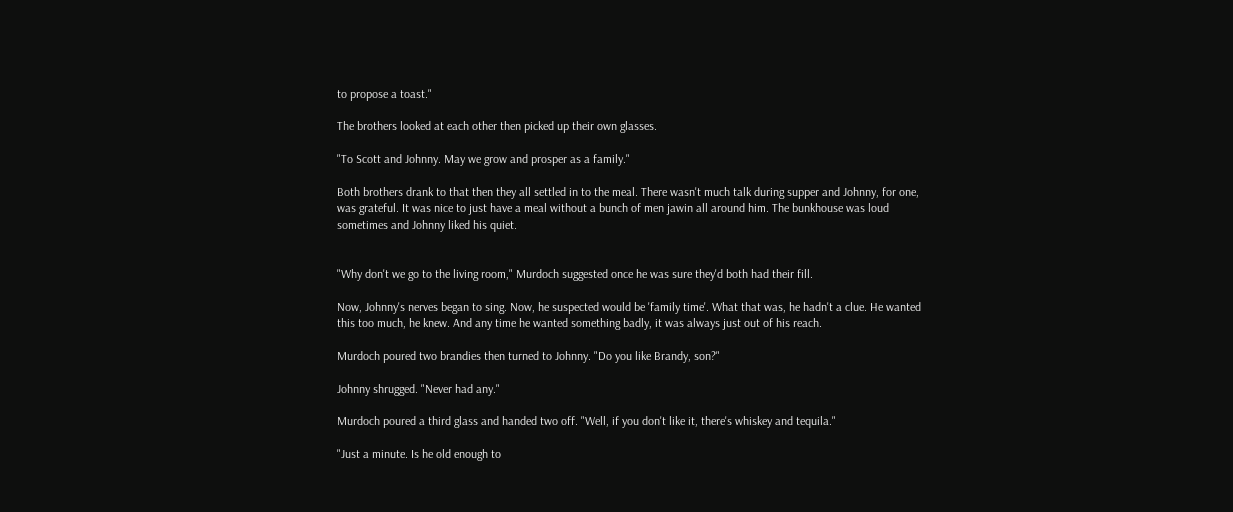to propose a toast."

The brothers looked at each other then picked up their own glasses.

"To Scott and Johnny. May we grow and prosper as a family."

Both brothers drank to that then they all settled in to the meal. There wasn't much talk during supper and Johnny, for one, was grateful. It was nice to just have a meal without a bunch of men jawin all around him. The bunkhouse was loud sometimes and Johnny liked his quiet.


"Why don't we go to the living room," Murdoch suggested once he was sure they'd both had their fill.

Now, Johnny's nerves began to sing. Now, he suspected would be 'family time'. What that was, he hadn't a clue. He wanted this too much, he knew. And any time he wanted something badly, it was always just out of his reach.

Murdoch poured two brandies then turned to Johnny. "Do you like Brandy, son?"

Johnny shrugged. "Never had any."

Murdoch poured a third glass and handed two off. "Well, if you don't like it, there's whiskey and tequila."

"Just a minute. Is he old enough to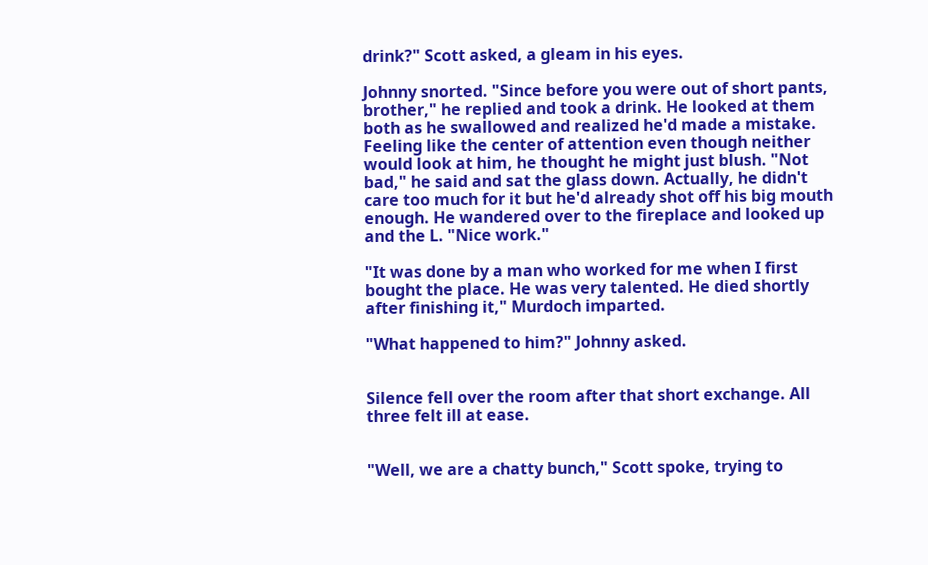drink?" Scott asked, a gleam in his eyes.

Johnny snorted. "Since before you were out of short pants, brother," he replied and took a drink. He looked at them both as he swallowed and realized he'd made a mistake. Feeling like the center of attention even though neither would look at him, he thought he might just blush. "Not bad," he said and sat the glass down. Actually, he didn't care too much for it but he'd already shot off his big mouth enough. He wandered over to the fireplace and looked up and the L. "Nice work."

"It was done by a man who worked for me when I first bought the place. He was very talented. He died shortly after finishing it," Murdoch imparted.

"What happened to him?" Johnny asked.


Silence fell over the room after that short exchange. All three felt ill at ease.


"Well, we are a chatty bunch," Scott spoke, trying to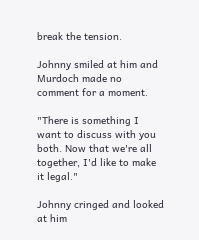break the tension.

Johnny smiled at him and Murdoch made no comment for a moment.

"There is something I want to discuss with you both. Now that we're all together, I'd like to make it legal."

Johnny cringed and looked at him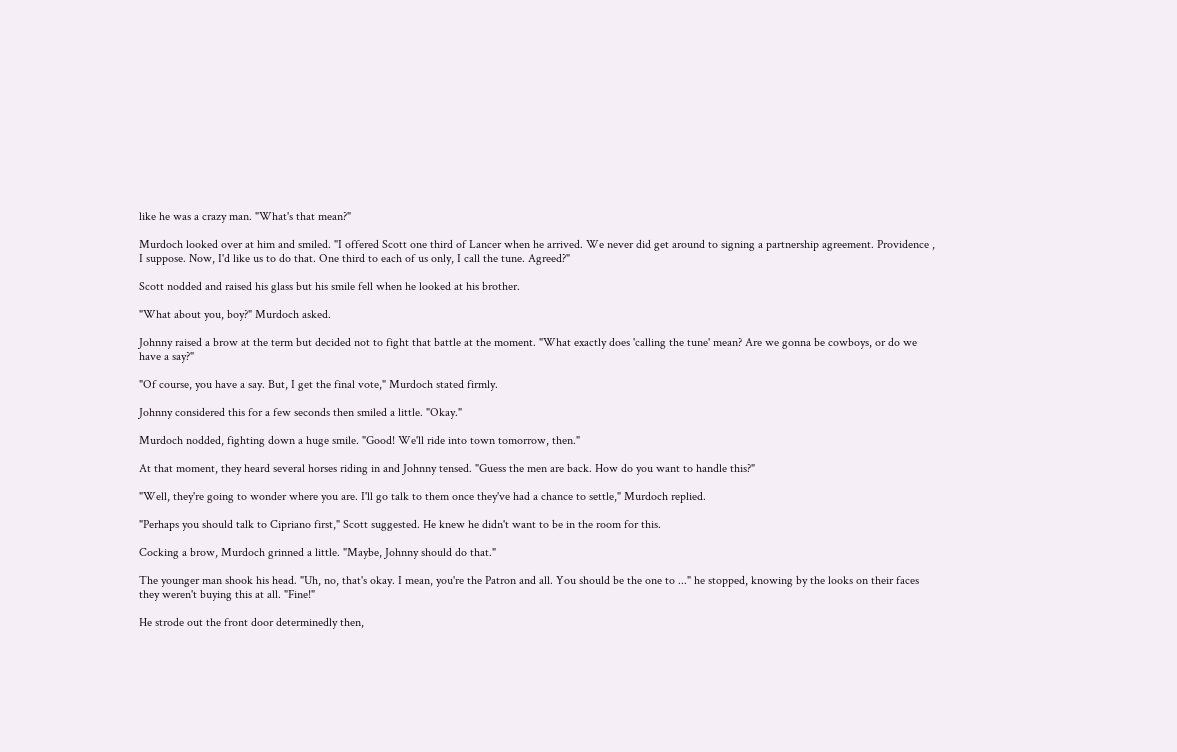like he was a crazy man. "What's that mean?"

Murdoch looked over at him and smiled. "I offered Scott one third of Lancer when he arrived. We never did get around to signing a partnership agreement. Providence , I suppose. Now, I'd like us to do that. One third to each of us only, I call the tune. Agreed?"

Scott nodded and raised his glass but his smile fell when he looked at his brother.

"What about you, boy?" Murdoch asked.

Johnny raised a brow at the term but decided not to fight that battle at the moment. "What exactly does 'calling the tune' mean? Are we gonna be cowboys, or do we have a say?"

"Of course, you have a say. But, I get the final vote," Murdoch stated firmly.

Johnny considered this for a few seconds then smiled a little. "Okay."

Murdoch nodded, fighting down a huge smile. "Good! We'll ride into town tomorrow, then."

At that moment, they heard several horses riding in and Johnny tensed. "Guess the men are back. How do you want to handle this?"

"Well, they're going to wonder where you are. I'll go talk to them once they've had a chance to settle," Murdoch replied.

"Perhaps you should talk to Cipriano first," Scott suggested. He knew he didn't want to be in the room for this.

Cocking a brow, Murdoch grinned a little. "Maybe, Johnny should do that."

The younger man shook his head. "Uh, no, that's okay. I mean, you're the Patron and all. You should be the one to ..." he stopped, knowing by the looks on their faces they weren't buying this at all. "Fine!"

He strode out the front door determinedly then,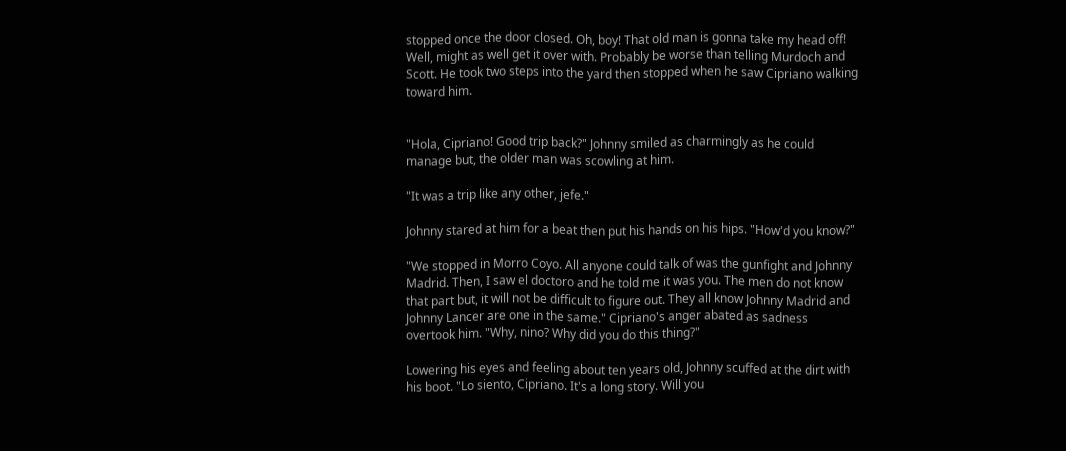stopped once the door closed. Oh, boy! That old man is gonna take my head off! Well, might as well get it over with. Probably be worse than telling Murdoch and Scott. He took two steps into the yard then stopped when he saw Cipriano walking toward him.


"Hola, Cipriano! Good trip back?" Johnny smiled as charmingly as he could manage but, the older man was scowling at him.

"It was a trip like any other, jefe."

Johnny stared at him for a beat then put his hands on his hips. "How'd you know?"

"We stopped in Morro Coyo. All anyone could talk of was the gunfight and Johnny Madrid. Then, I saw el doctoro and he told me it was you. The men do not know that part but, it will not be difficult to figure out. They all know Johnny Madrid and Johnny Lancer are one in the same." Cipriano's anger abated as sadness overtook him. "Why, nino? Why did you do this thing?"

Lowering his eyes and feeling about ten years old, Johnny scuffed at the dirt with his boot. "Lo siento, Cipriano. It's a long story. Will you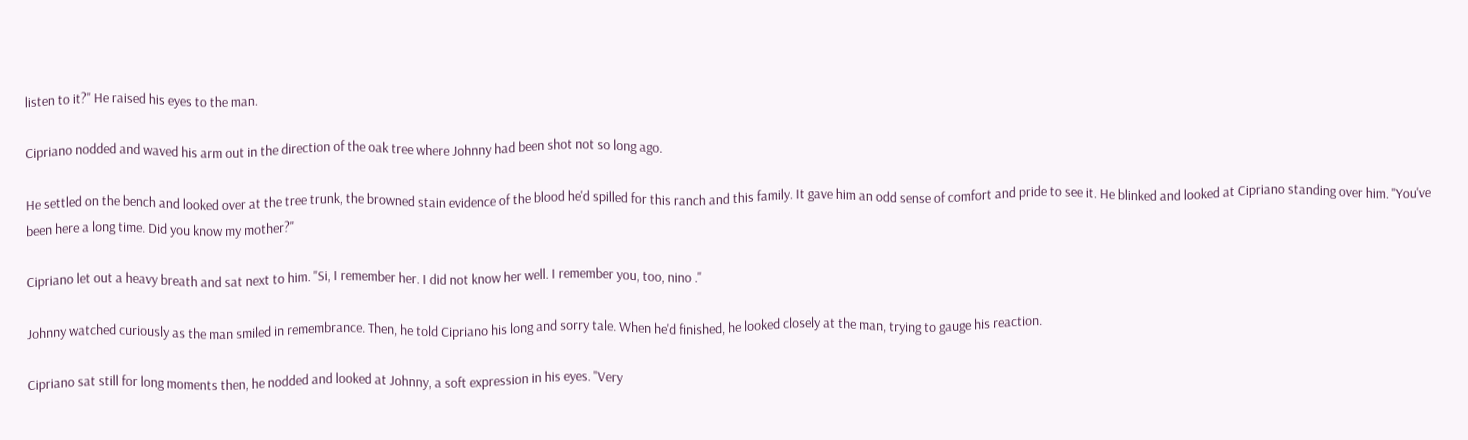listen to it?" He raised his eyes to the man.

Cipriano nodded and waved his arm out in the direction of the oak tree where Johnny had been shot not so long ago.

He settled on the bench and looked over at the tree trunk, the browned stain evidence of the blood he'd spilled for this ranch and this family. It gave him an odd sense of comfort and pride to see it. He blinked and looked at Cipriano standing over him. "You've been here a long time. Did you know my mother?"

Cipriano let out a heavy breath and sat next to him. "Si, I remember her. I did not know her well. I remember you, too, nino ."

Johnny watched curiously as the man smiled in remembrance. Then, he told Cipriano his long and sorry tale. When he'd finished, he looked closely at the man, trying to gauge his reaction.

Cipriano sat still for long moments then, he nodded and looked at Johnny, a soft expression in his eyes. "Very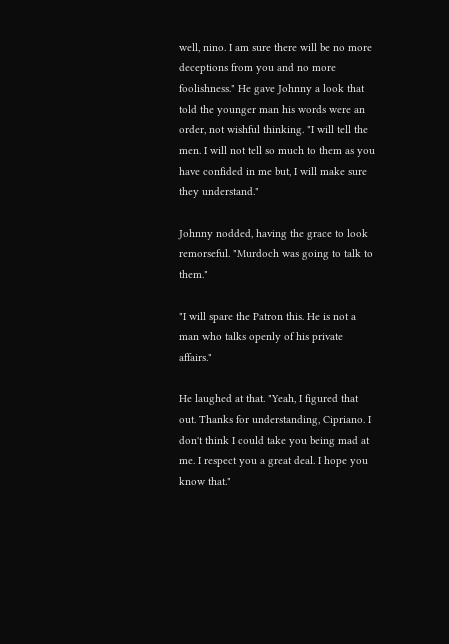well, nino. I am sure there will be no more deceptions from you and no more foolishness." He gave Johnny a look that told the younger man his words were an order, not wishful thinking. "I will tell the men. I will not tell so much to them as you have confided in me but, I will make sure they understand."

Johnny nodded, having the grace to look remorseful. "Murdoch was going to talk to them."

"I will spare the Patron this. He is not a man who talks openly of his private affairs."

He laughed at that. "Yeah, I figured that out. Thanks for understanding, Cipriano. I don't think I could take you being mad at me. I respect you a great deal. I hope you know that."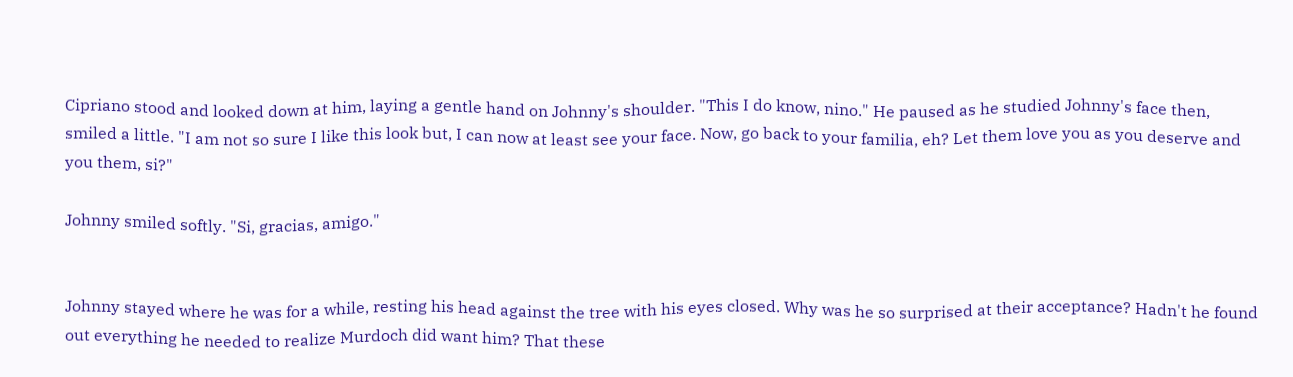Cipriano stood and looked down at him, laying a gentle hand on Johnny's shoulder. "This I do know, nino." He paused as he studied Johnny's face then, smiled a little. "I am not so sure I like this look but, I can now at least see your face. Now, go back to your familia, eh? Let them love you as you deserve and you them, si?"

Johnny smiled softly. "Si, gracias, amigo."


Johnny stayed where he was for a while, resting his head against the tree with his eyes closed. Why was he so surprised at their acceptance? Hadn't he found out everything he needed to realize Murdoch did want him? That these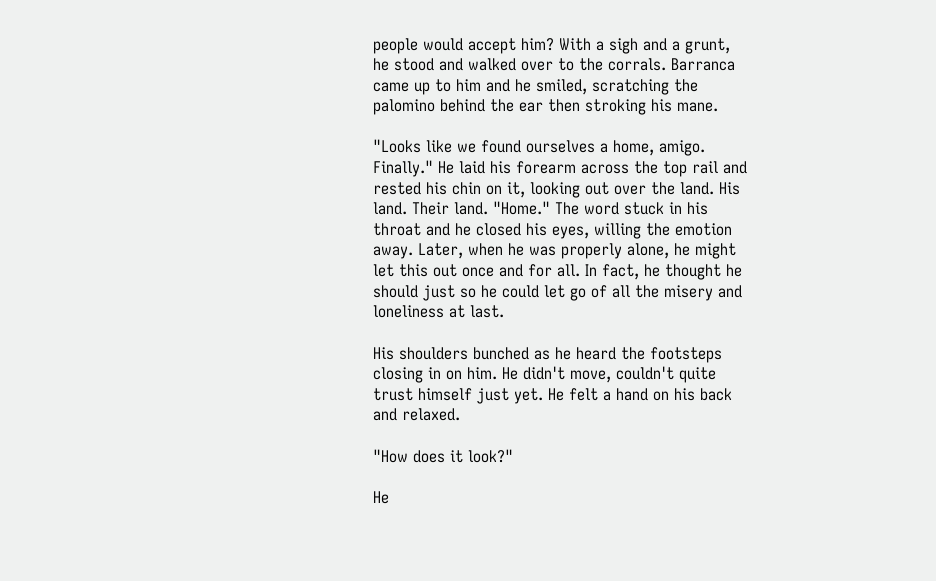people would accept him? With a sigh and a grunt, he stood and walked over to the corrals. Barranca came up to him and he smiled, scratching the palomino behind the ear then stroking his mane.

"Looks like we found ourselves a home, amigo. Finally." He laid his forearm across the top rail and rested his chin on it, looking out over the land. His land. Their land. "Home." The word stuck in his throat and he closed his eyes, willing the emotion away. Later, when he was properly alone, he might let this out once and for all. In fact, he thought he should just so he could let go of all the misery and loneliness at last.

His shoulders bunched as he heard the footsteps closing in on him. He didn't move, couldn't quite trust himself just yet. He felt a hand on his back and relaxed.

"How does it look?"

He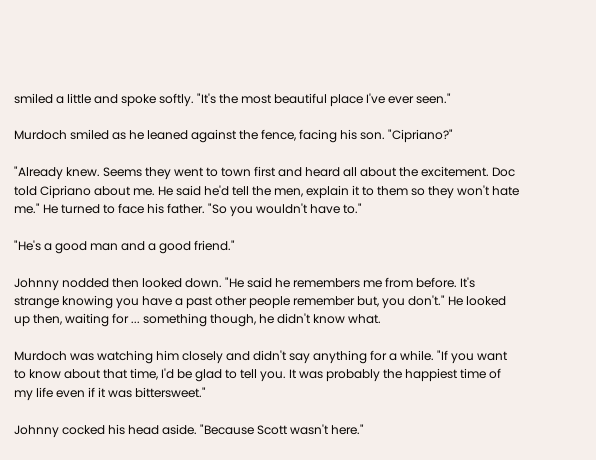smiled a little and spoke softly. "It's the most beautiful place I've ever seen."

Murdoch smiled as he leaned against the fence, facing his son. "Cipriano?"

"Already knew. Seems they went to town first and heard all about the excitement. Doc told Cipriano about me. He said he'd tell the men, explain it to them so they won't hate me." He turned to face his father. "So you wouldn't have to."

"He's a good man and a good friend."

Johnny nodded then looked down. "He said he remembers me from before. It's strange knowing you have a past other people remember but, you don't." He looked up then, waiting for ... something though, he didn't know what.

Murdoch was watching him closely and didn't say anything for a while. "If you want to know about that time, I'd be glad to tell you. It was probably the happiest time of my life even if it was bittersweet."

Johnny cocked his head aside. "Because Scott wasn't here."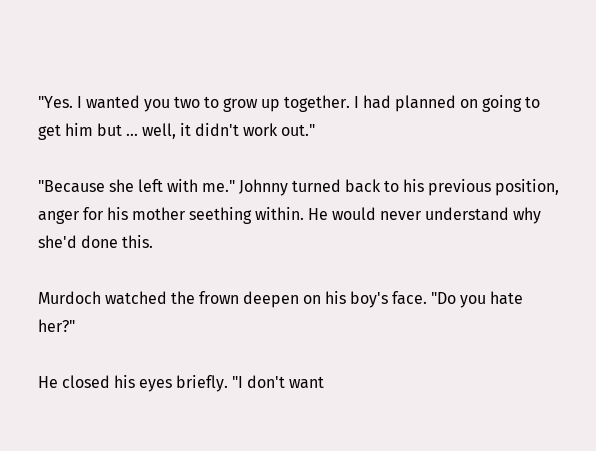"Yes. I wanted you two to grow up together. I had planned on going to get him but ... well, it didn't work out."

"Because she left with me." Johnny turned back to his previous position, anger for his mother seething within. He would never understand why she'd done this.

Murdoch watched the frown deepen on his boy's face. "Do you hate her?"

He closed his eyes briefly. "I don't want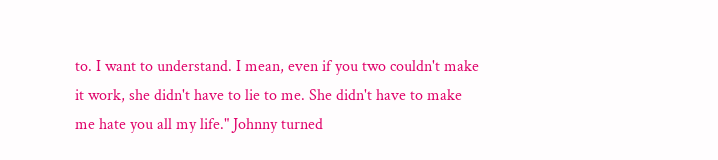to. I want to understand. I mean, even if you two couldn't make it work, she didn't have to lie to me. She didn't have to make me hate you all my life." Johnny turned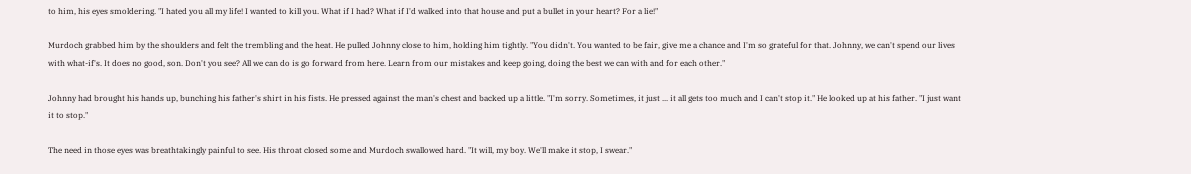to him, his eyes smoldering. "I hated you all my life! I wanted to kill you. What if I had? What if I'd walked into that house and put a bullet in your heart? For a lie!"

Murdoch grabbed him by the shoulders and felt the trembling and the heat. He pulled Johnny close to him, holding him tightly. "You didn't. You wanted to be fair, give me a chance and I'm so grateful for that. Johnny, we can't spend our lives with what-if's. It does no good, son. Don't you see? All we can do is go forward from here. Learn from our mistakes and keep going, doing the best we can with and for each other."

Johnny had brought his hands up, bunching his father's shirt in his fists. He pressed against the man's chest and backed up a little. "I'm sorry. Sometimes, it just ... it all gets too much and I can't stop it." He looked up at his father. "I just want it to stop."

The need in those eyes was breathtakingly painful to see. His throat closed some and Murdoch swallowed hard. "It will, my boy. We'll make it stop, I swear."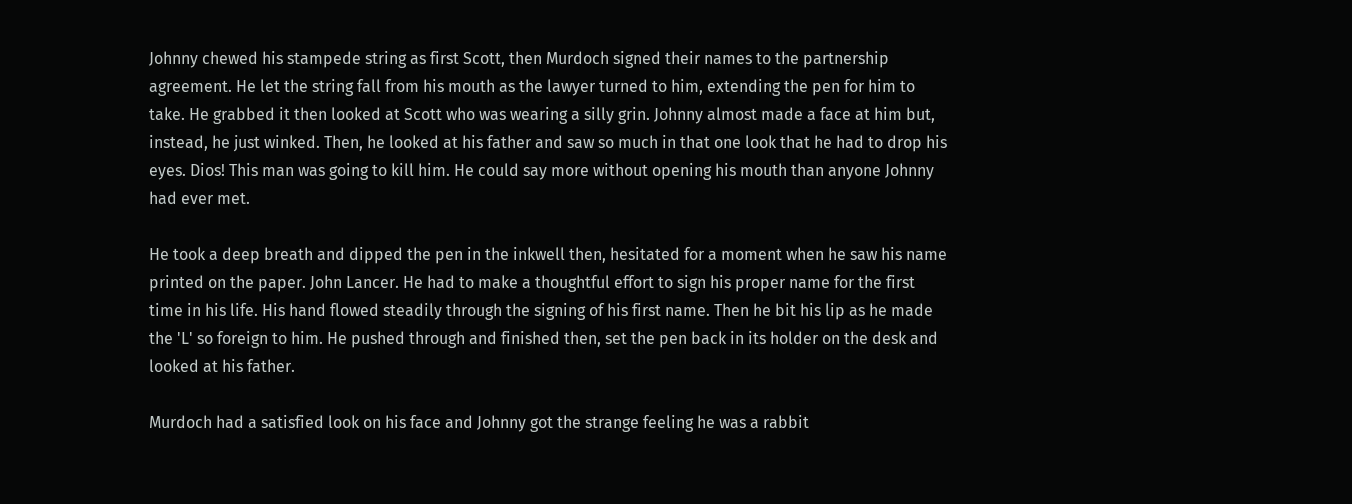Johnny chewed his stampede string as first Scott, then Murdoch signed their names to the partnership agreement. He let the string fall from his mouth as the lawyer turned to him, extending the pen for him to take. He grabbed it then looked at Scott who was wearing a silly grin. Johnny almost made a face at him but, instead, he just winked. Then, he looked at his father and saw so much in that one look that he had to drop his eyes. Dios! This man was going to kill him. He could say more without opening his mouth than anyone Johnny had ever met.

He took a deep breath and dipped the pen in the inkwell then, hesitated for a moment when he saw his name printed on the paper. John Lancer. He had to make a thoughtful effort to sign his proper name for the first time in his life. His hand flowed steadily through the signing of his first name. Then he bit his lip as he made the 'L' so foreign to him. He pushed through and finished then, set the pen back in its holder on the desk and looked at his father.

Murdoch had a satisfied look on his face and Johnny got the strange feeling he was a rabbit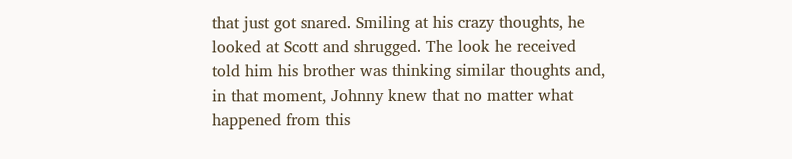that just got snared. Smiling at his crazy thoughts, he looked at Scott and shrugged. The look he received told him his brother was thinking similar thoughts and, in that moment, Johnny knew that no matter what happened from this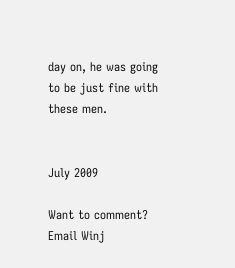day on, he was going to be just fine with these men.


July 2009

Want to comment? Email Winj